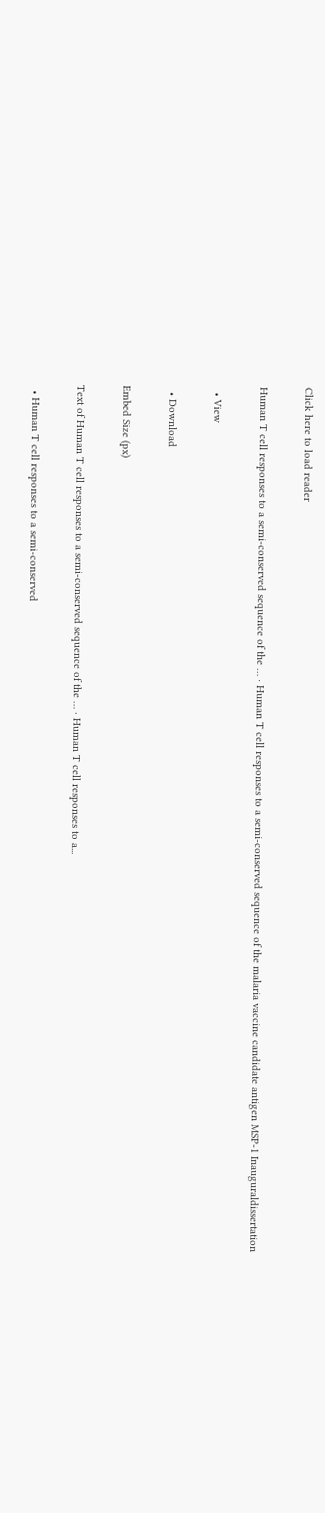Click here to load reader

Human T cell responses to a semi-conserved sequence of the … · Human T cell responses to a semi-conserved sequence of the malaria vaccine candidate antigen MSP-1 Inauguraldissertation

  • View

  • Download

Embed Size (px)

Text of Human T cell responses to a semi-conserved sequence of the … · Human T cell responses to a...

  • Human T cell responses to a semi-conserved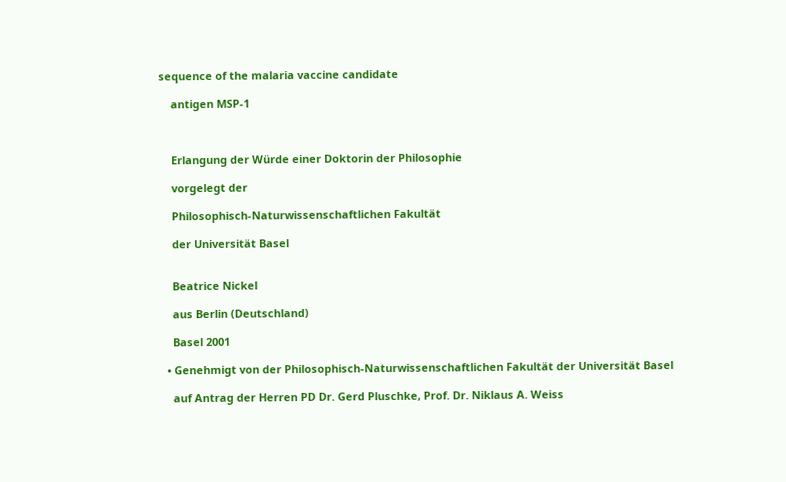sequence of the malaria vaccine candidate

    antigen MSP-1



    Erlangung der Würde einer Doktorin der Philosophie

    vorgelegt der

    Philosophisch-Naturwissenschaftlichen Fakultät

    der Universität Basel


    Beatrice Nickel

    aus Berlin (Deutschland)

    Basel 2001

  • Genehmigt von der Philosophisch-Naturwissenschaftlichen Fakultät der Universität Basel

    auf Antrag der Herren PD Dr. Gerd Pluschke, Prof. Dr. Niklaus A. Weiss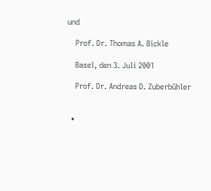und

    Prof. Dr. Thomas A. Bickle

    Basel, den 3. Juli 2001

    Prof. Dr. Andreas D. Zuberbühler


  •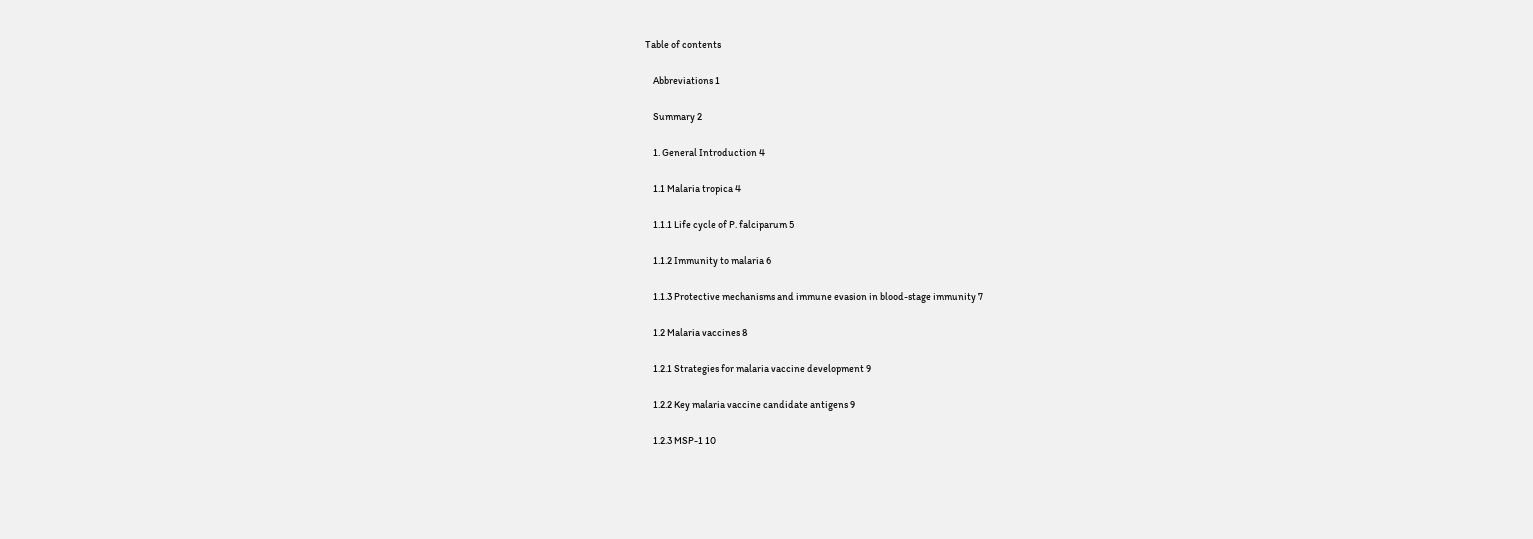Table of contents

    Abbreviations 1

    Summary 2

    1. General Introduction 4

    1.1 Malaria tropica 4

    1.1.1 Life cycle of P. falciparum 5

    1.1.2 Immunity to malaria 6

    1.1.3 Protective mechanisms and immune evasion in blood-stage immunity 7

    1.2 Malaria vaccines 8

    1.2.1 Strategies for malaria vaccine development 9

    1.2.2 Key malaria vaccine candidate antigens 9

    1.2.3 MSP-1 10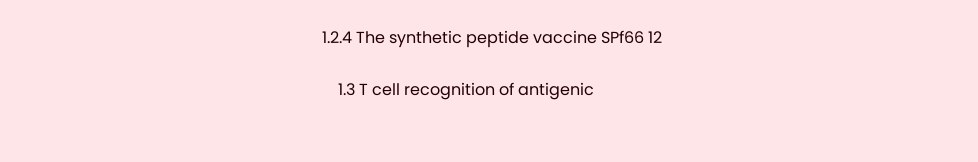1.2.4 The synthetic peptide vaccine SPf66 12

    1.3 T cell recognition of antigenic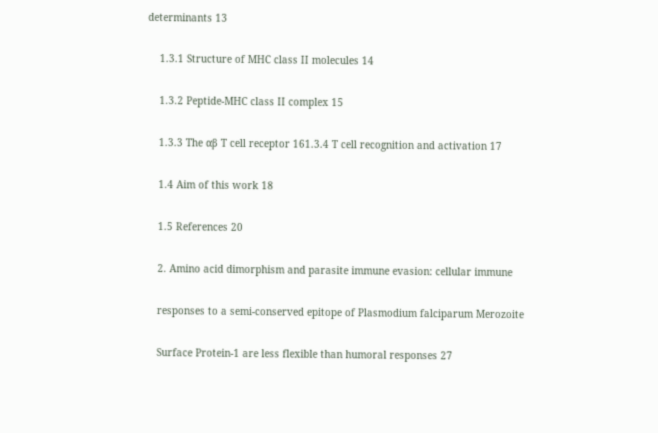determinants 13

    1.3.1 Structure of MHC class II molecules 14

    1.3.2 Peptide-MHC class II complex 15

    1.3.3 The αβ T cell receptor 161.3.4 T cell recognition and activation 17

    1.4 Aim of this work 18

    1.5 References 20

    2. Amino acid dimorphism and parasite immune evasion: cellular immune

    responses to a semi-conserved epitope of Plasmodium falciparum Merozoite

    Surface Protein-1 are less flexible than humoral responses 27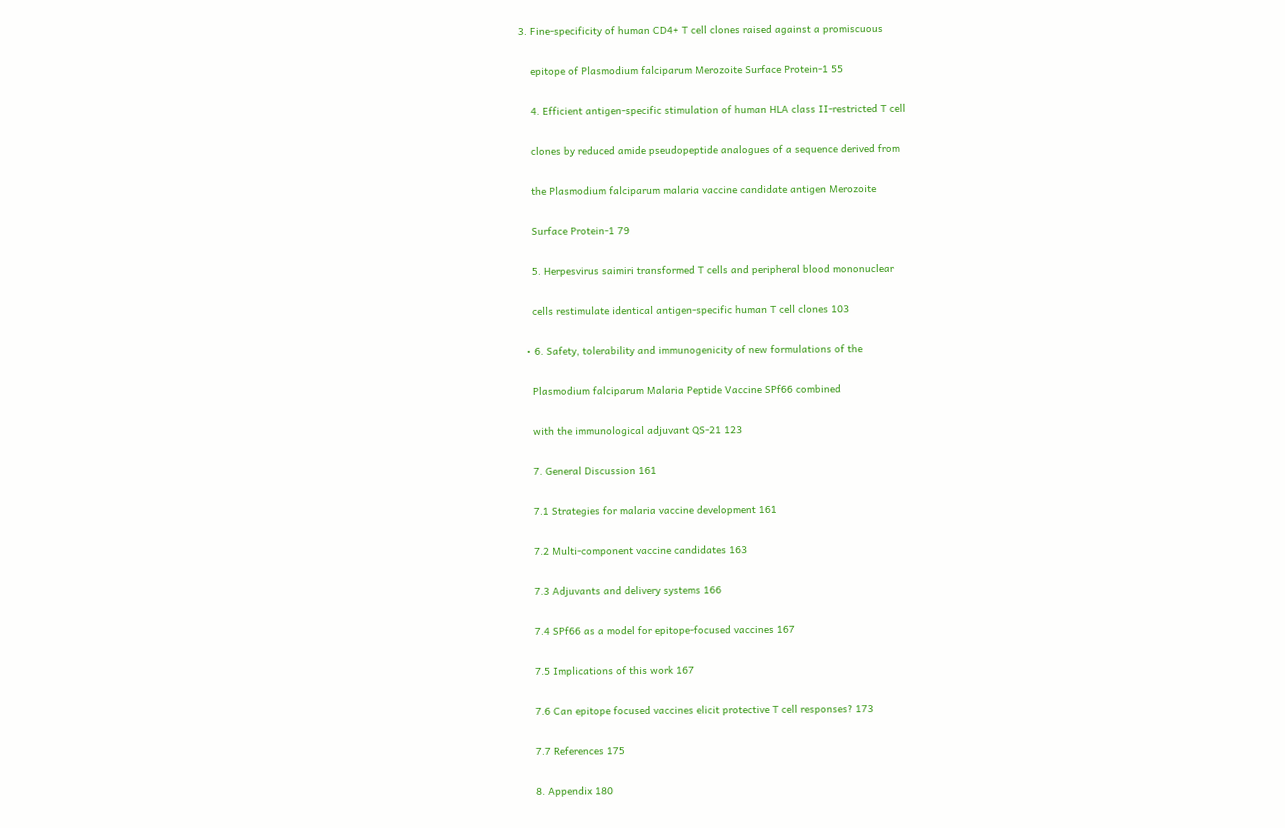3. Fine-specificity of human CD4+ T cell clones raised against a promiscuous

    epitope of Plasmodium falciparum Merozoite Surface Protein-1 55

    4. Efficient antigen-specific stimulation of human HLA class II-restricted T cell

    clones by reduced amide pseudopeptide analogues of a sequence derived from

    the Plasmodium falciparum malaria vaccine candidate antigen Merozoite

    Surface Protein-1 79

    5. Herpesvirus saimiri transformed T cells and peripheral blood mononuclear

    cells restimulate identical antigen-specific human T cell clones 103

  • 6. Safety, tolerability and immunogenicity of new formulations of the

    Plasmodium falciparum Malaria Peptide Vaccine SPf66 combined

    with the immunological adjuvant QS-21 123

    7. General Discussion 161

    7.1 Strategies for malaria vaccine development 161

    7.2 Multi-component vaccine candidates 163

    7.3 Adjuvants and delivery systems 166

    7.4 SPf66 as a model for epitope-focused vaccines 167

    7.5 Implications of this work 167

    7.6 Can epitope focused vaccines elicit protective T cell responses? 173

    7.7 References 175

    8. Appendix 180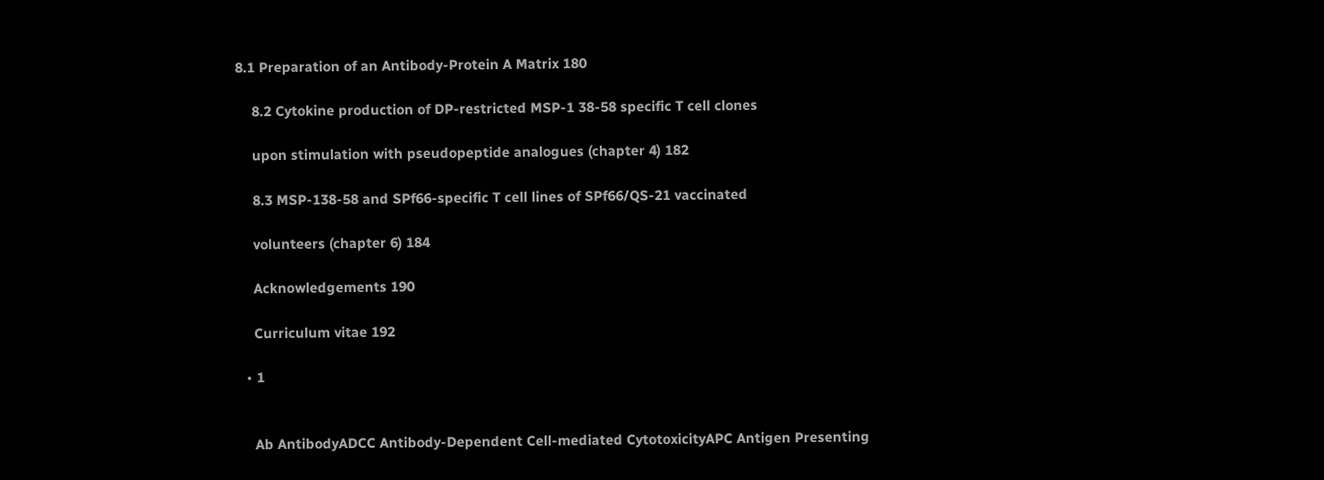8.1 Preparation of an Antibody-Protein A Matrix 180

    8.2 Cytokine production of DP-restricted MSP-1 38-58 specific T cell clones

    upon stimulation with pseudopeptide analogues (chapter 4) 182

    8.3 MSP-138-58 and SPf66-specific T cell lines of SPf66/QS-21 vaccinated

    volunteers (chapter 6) 184

    Acknowledgements 190

    Curriculum vitae 192

  • 1


    Ab AntibodyADCC Antibody-Dependent Cell-mediated CytotoxicityAPC Antigen Presenting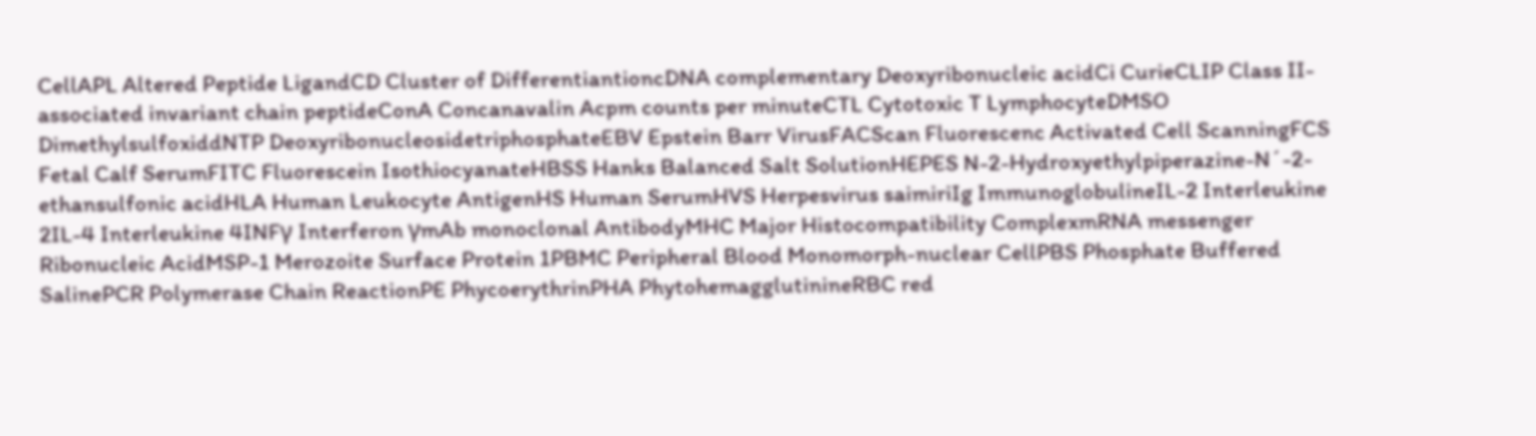CellAPL Altered Peptide LigandCD Cluster of DifferentiantioncDNA complementary Deoxyribonucleic acidCi CurieCLIP Class II-associated invariant chain peptideConA Concanavalin Acpm counts per minuteCTL Cytotoxic T LymphocyteDMSO DimethylsulfoxiddNTP DeoxyribonucleosidetriphosphateEBV Epstein Barr VirusFACScan Fluorescenc Activated Cell ScanningFCS Fetal Calf SerumFITC Fluorescein IsothiocyanateHBSS Hanks Balanced Salt SolutionHEPES N-2-Hydroxyethylpiperazine-N´-2-ethansulfonic acidHLA Human Leukocyte AntigenHS Human SerumHVS Herpesvirus saimiriIg ImmunoglobulineIL-2 Interleukine 2IL-4 Interleukine 4INFγ Interferon γmAb monoclonal AntibodyMHC Major Histocompatibility ComplexmRNA messenger Ribonucleic AcidMSP-1 Merozoite Surface Protein 1PBMC Peripheral Blood Monomorph-nuclear CellPBS Phosphate Buffered SalinePCR Polymerase Chain ReactionPE PhycoerythrinPHA PhytohemagglutinineRBC red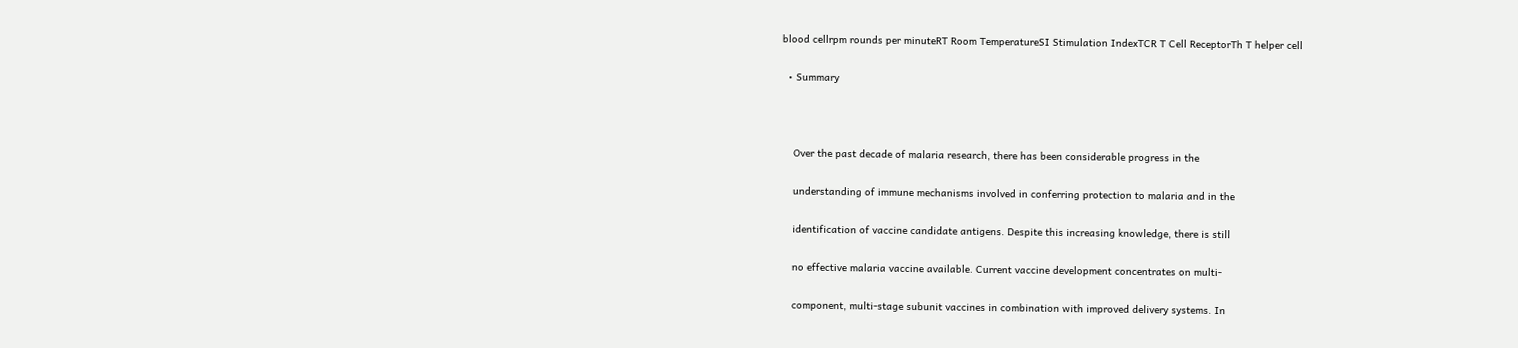blood cellrpm rounds per minuteRT Room TemperatureSI Stimulation IndexTCR T Cell ReceptorTh T helper cell

  • Summary



    Over the past decade of malaria research, there has been considerable progress in the

    understanding of immune mechanisms involved in conferring protection to malaria and in the

    identification of vaccine candidate antigens. Despite this increasing knowledge, there is still

    no effective malaria vaccine available. Current vaccine development concentrates on multi-

    component, multi-stage subunit vaccines in combination with improved delivery systems. In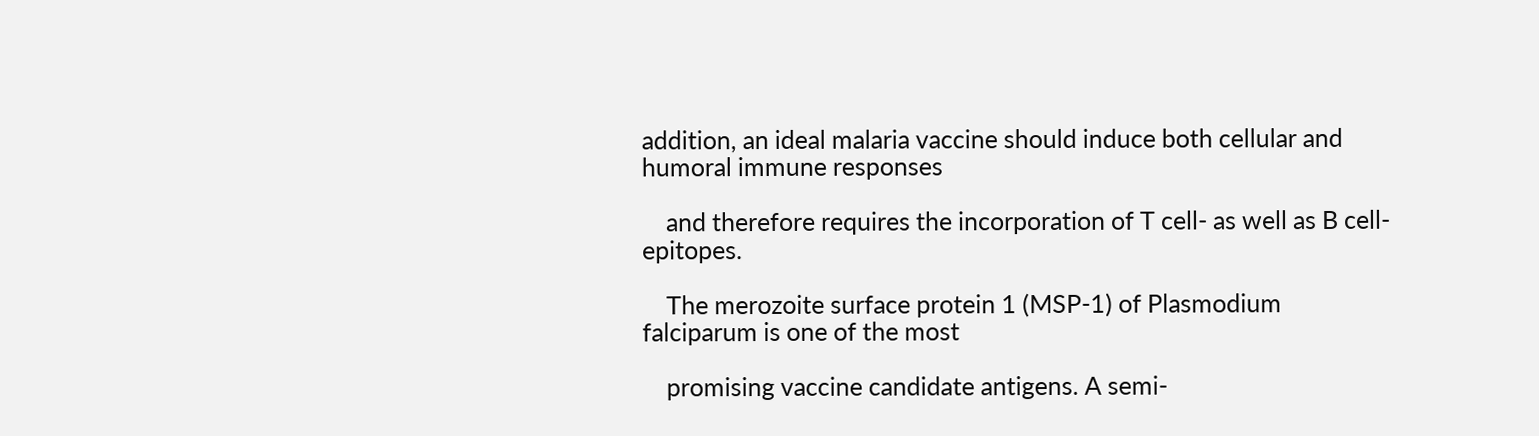addition, an ideal malaria vaccine should induce both cellular and humoral immune responses

    and therefore requires the incorporation of T cell- as well as B cell-epitopes.

    The merozoite surface protein 1 (MSP-1) of Plasmodium falciparum is one of the most

    promising vaccine candidate antigens. A semi-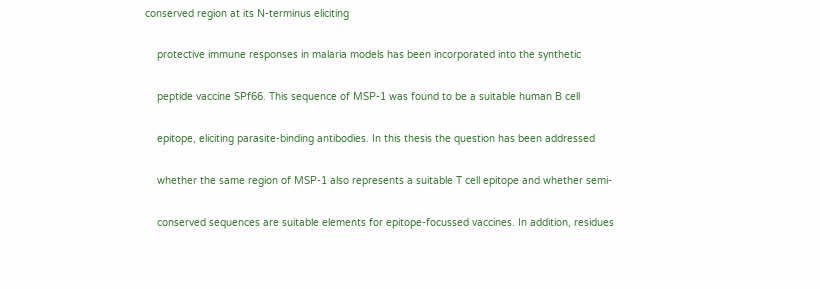conserved region at its N-terminus eliciting

    protective immune responses in malaria models has been incorporated into the synthetic

    peptide vaccine SPf66. This sequence of MSP-1 was found to be a suitable human B cell

    epitope, eliciting parasite-binding antibodies. In this thesis the question has been addressed

    whether the same region of MSP-1 also represents a suitable T cell epitope and whether semi-

    conserved sequences are suitable elements for epitope-focussed vaccines. In addition, residues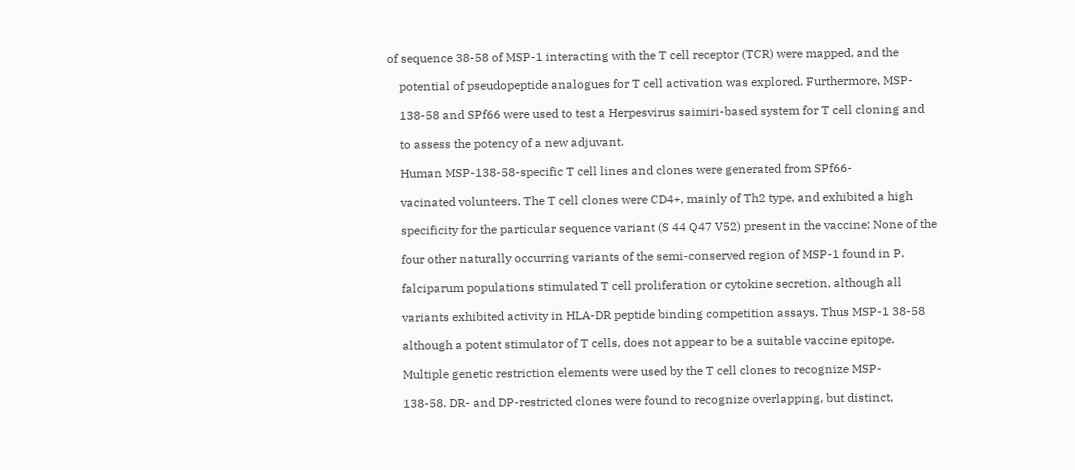of sequence 38-58 of MSP-1 interacting with the T cell receptor (TCR) were mapped, and the

    potential of pseudopeptide analogues for T cell activation was explored. Furthermore, MSP-

    138-58 and SPf66 were used to test a Herpesvirus saimiri-based system for T cell cloning and

    to assess the potency of a new adjuvant.

    Human MSP-138-58-specific T cell lines and clones were generated from SPf66-

    vacinated volunteers. The T cell clones were CD4+, mainly of Th2 type, and exhibited a high

    specificity for the particular sequence variant (S 44 Q47 V52) present in the vaccine: None of the

    four other naturally occurring variants of the semi-conserved region of MSP-1 found in P.

    falciparum populations stimulated T cell proliferation or cytokine secretion, although all

    variants exhibited activity in HLA-DR peptide binding competition assays. Thus MSP-1 38-58

    although a potent stimulator of T cells, does not appear to be a suitable vaccine epitope.

    Multiple genetic restriction elements were used by the T cell clones to recognize MSP-

    138-58. DR- and DP-restricted clones were found to recognize overlapping, but distinct,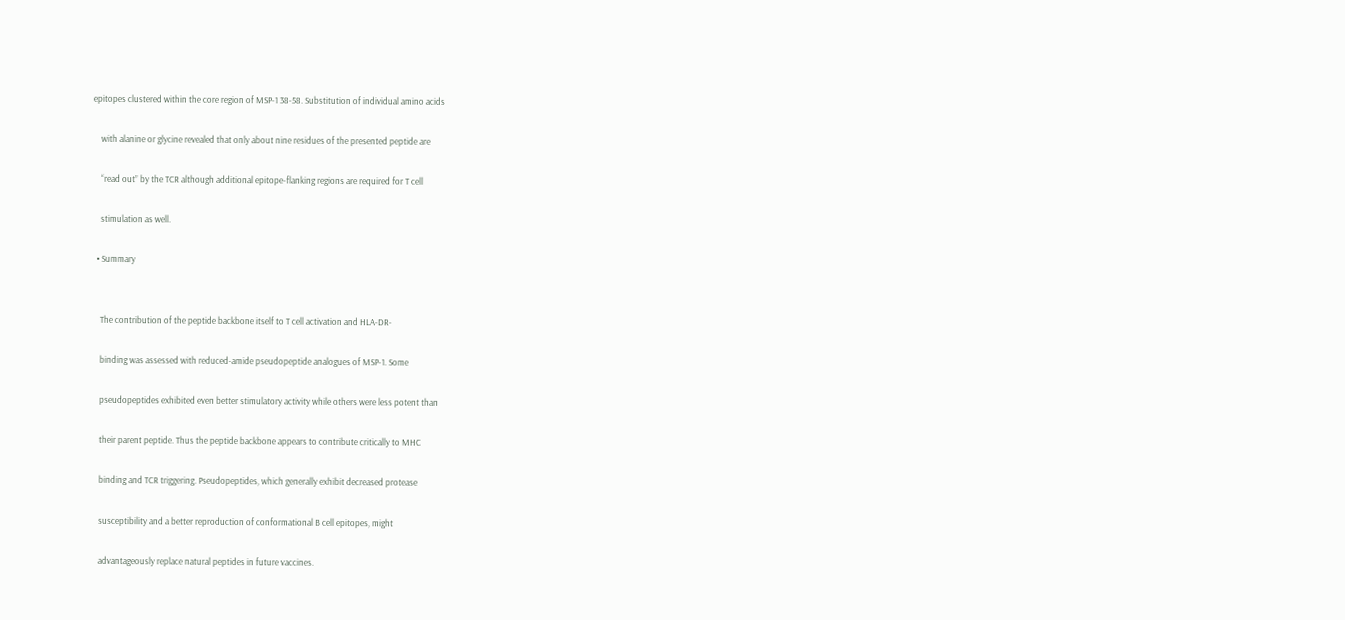epitopes clustered within the core region of MSP-1 38-58. Substitution of individual amino acids

    with alanine or glycine revealed that only about nine residues of the presented peptide are

    “read out” by the TCR although additional epitope-flanking regions are required for T cell

    stimulation as well.

  • Summary


    The contribution of the peptide backbone itself to T cell activation and HLA-DR-

    binding was assessed with reduced-amide pseudopeptide analogues of MSP-1. Some

    pseudopeptides exhibited even better stimulatory activity while others were less potent than

    their parent peptide. Thus the peptide backbone appears to contribute critically to MHC

    binding and TCR triggering. Pseudopeptides, which generally exhibit decreased protease

    susceptibility and a better reproduction of conformational B cell epitopes, might

    advantageously replace natural peptides in future vaccines.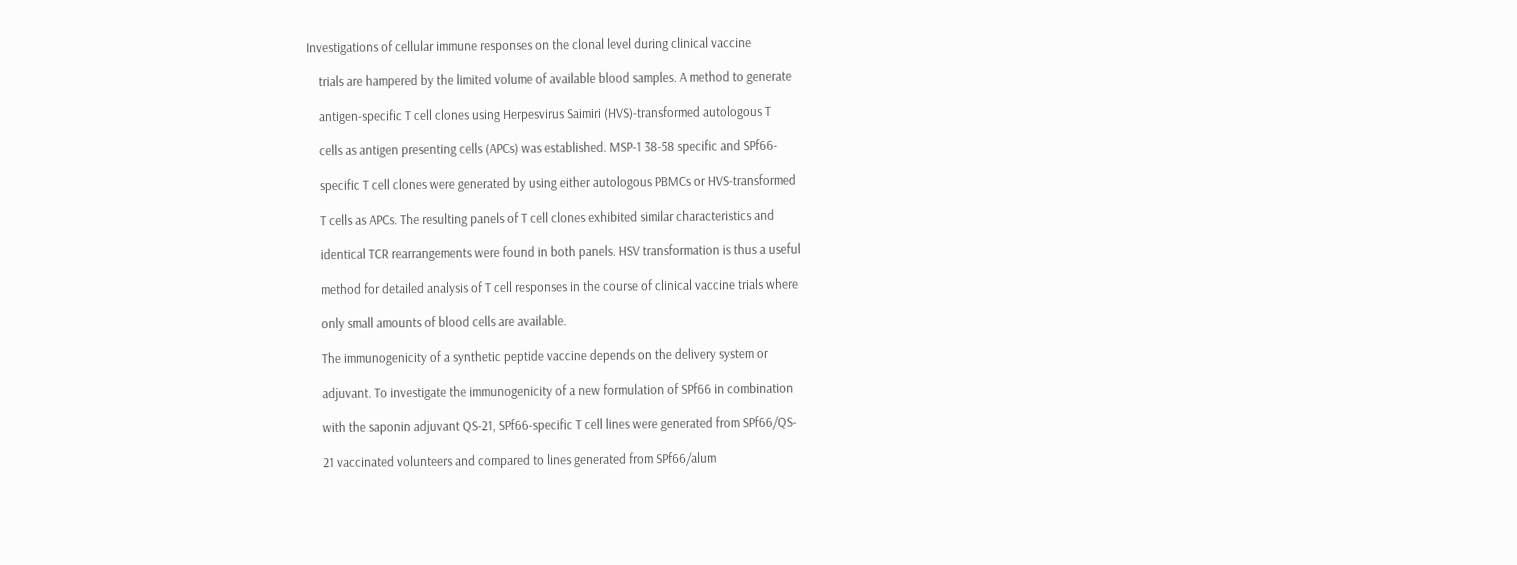Investigations of cellular immune responses on the clonal level during clinical vaccine

    trials are hampered by the limited volume of available blood samples. A method to generate

    antigen-specific T cell clones using Herpesvirus Saimiri (HVS)-transformed autologous T

    cells as antigen presenting cells (APCs) was established. MSP-1 38-58 specific and SPf66-

    specific T cell clones were generated by using either autologous PBMCs or HVS-transformed

    T cells as APCs. The resulting panels of T cell clones exhibited similar characteristics and

    identical TCR rearrangements were found in both panels. HSV transformation is thus a useful

    method for detailed analysis of T cell responses in the course of clinical vaccine trials where

    only small amounts of blood cells are available.

    The immunogenicity of a synthetic peptide vaccine depends on the delivery system or

    adjuvant. To investigate the immunogenicity of a new formulation of SPf66 in combination

    with the saponin adjuvant QS-21, SPf66-specific T cell lines were generated from SPf66/QS-

    21 vaccinated volunteers and compared to lines generated from SPf66/alum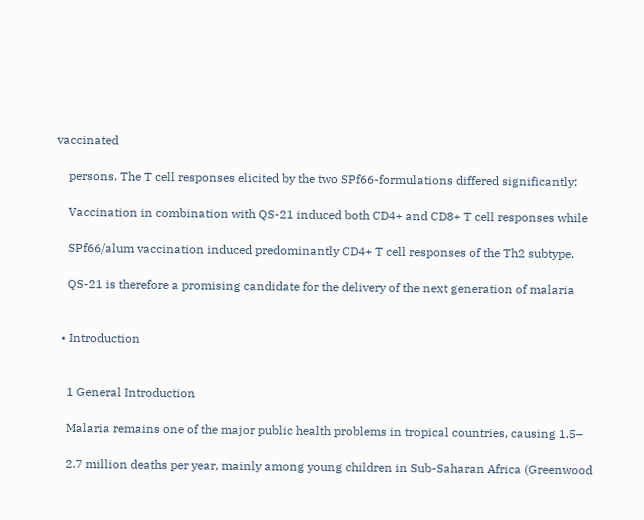vaccinated

    persons. The T cell responses elicited by the two SPf66-formulations differed significantly:

    Vaccination in combination with QS-21 induced both CD4+ and CD8+ T cell responses while

    SPf66/alum vaccination induced predominantly CD4+ T cell responses of the Th2 subtype.

    QS-21 is therefore a promising candidate for the delivery of the next generation of malaria


  • Introduction


    1 General Introduction

    Malaria remains one of the major public health problems in tropical countries, causing 1.5–

    2.7 million deaths per year, mainly among young children in Sub-Saharan Africa (Greenwood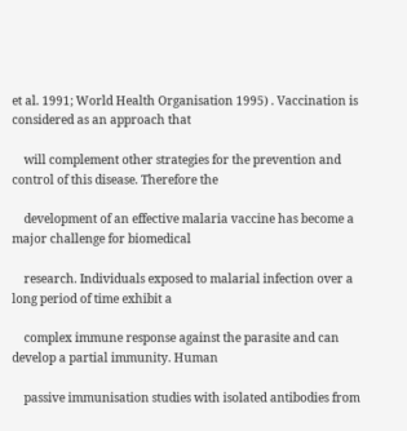et al. 1991; World Health Organisation 1995) . Vaccination is considered as an approach that

    will complement other strategies for the prevention and control of this disease. Therefore the

    development of an effective malaria vaccine has become a major challenge for biomedical

    research. Individuals exposed to malarial infection over a long period of time exhibit a

    complex immune response against the parasite and can develop a partial immunity. Human

    passive immunisation studies with isolated antibodies from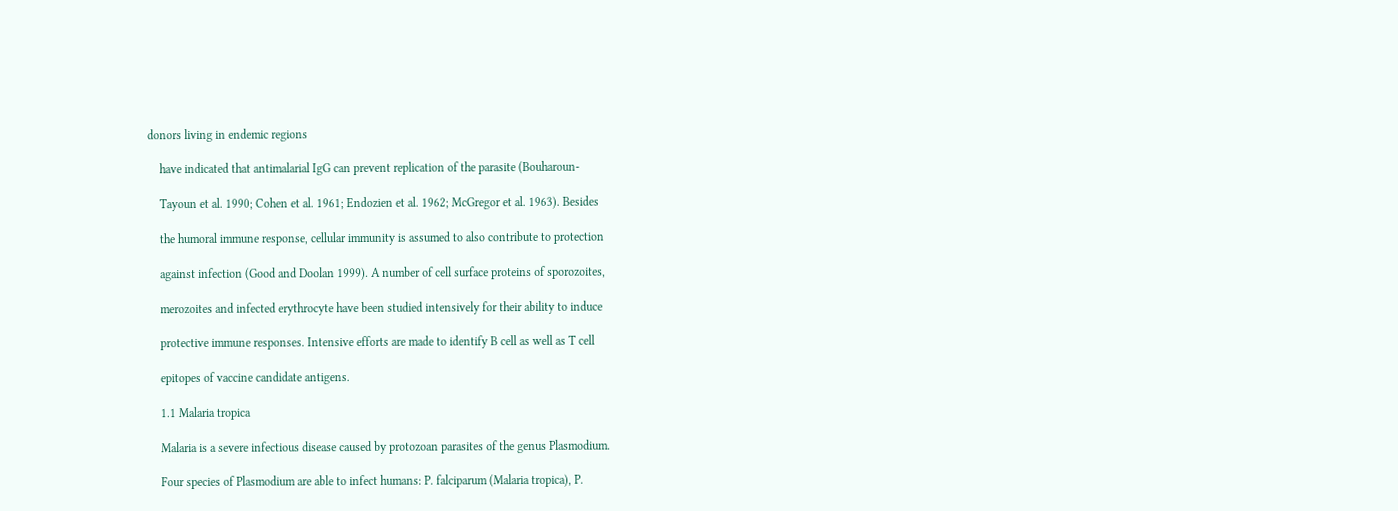donors living in endemic regions

    have indicated that antimalarial IgG can prevent replication of the parasite (Bouharoun-

    Tayoun et al. 1990; Cohen et al. 1961; Endozien et al. 1962; McGregor et al. 1963). Besides

    the humoral immune response, cellular immunity is assumed to also contribute to protection

    against infection (Good and Doolan 1999). A number of cell surface proteins of sporozoites,

    merozoites and infected erythrocyte have been studied intensively for their ability to induce

    protective immune responses. Intensive efforts are made to identify B cell as well as T cell

    epitopes of vaccine candidate antigens.

    1.1 Malaria tropica

    Malaria is a severe infectious disease caused by protozoan parasites of the genus Plasmodium.

    Four species of Plasmodium are able to infect humans: P. falciparum (Malaria tropica), P.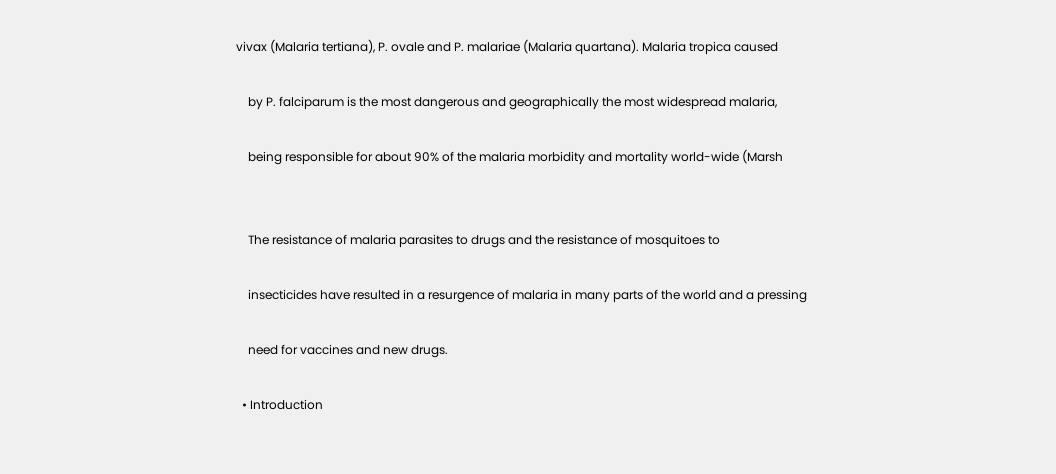vivax (Malaria tertiana), P. ovale and P. malariae (Malaria quartana). Malaria tropica caused

    by P. falciparum is the most dangerous and geographically the most widespread malaria,

    being responsible for about 90% of the malaria morbidity and mortality world-wide (Marsh


    The resistance of malaria parasites to drugs and the resistance of mosquitoes to

    insecticides have resulted in a resurgence of malaria in many parts of the world and a pressing

    need for vaccines and new drugs.

  • Introduction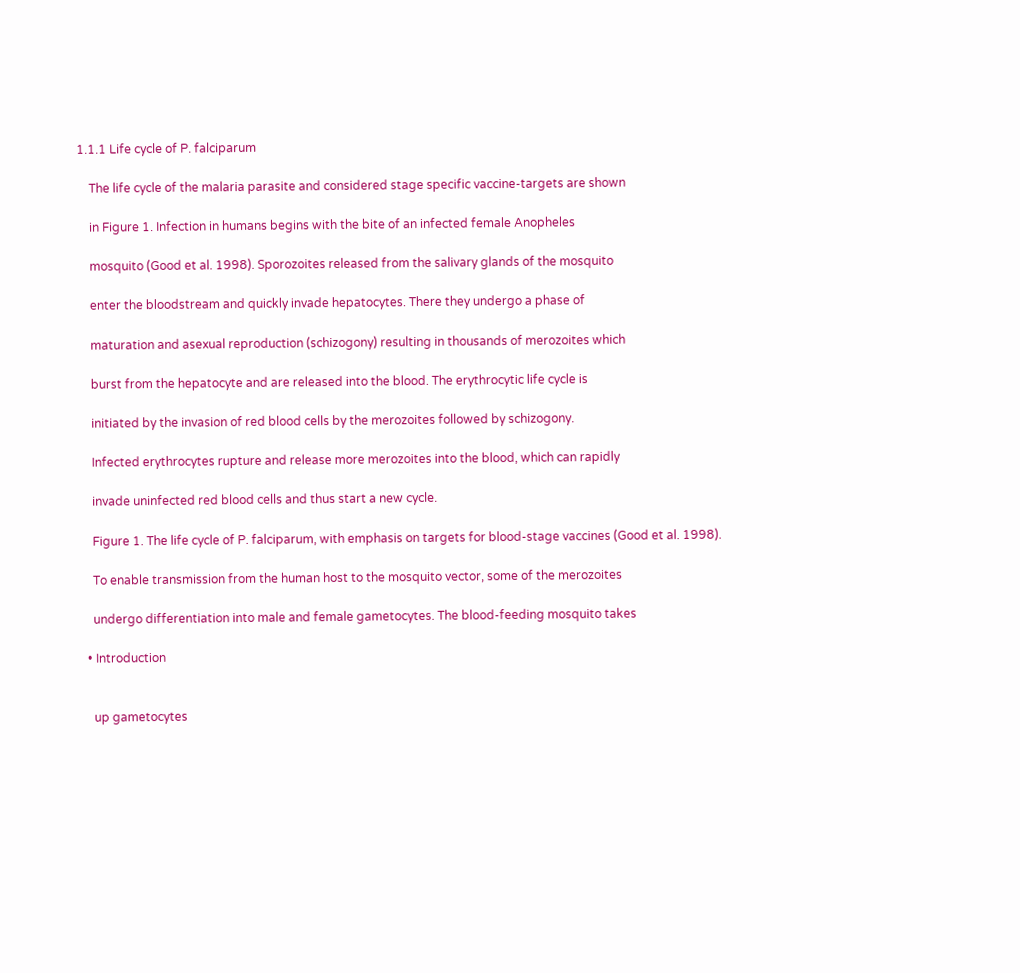1.1.1 Life cycle of P. falciparum

    The life cycle of the malaria parasite and considered stage specific vaccine-targets are shown

    in Figure 1. Infection in humans begins with the bite of an infected female Anopheles

    mosquito (Good et al. 1998). Sporozoites released from the salivary glands of the mosquito

    enter the bloodstream and quickly invade hepatocytes. There they undergo a phase of

    maturation and asexual reproduction (schizogony) resulting in thousands of merozoites which

    burst from the hepatocyte and are released into the blood. The erythrocytic life cycle is

    initiated by the invasion of red blood cells by the merozoites followed by schizogony.

    Infected erythrocytes rupture and release more merozoites into the blood, which can rapidly

    invade uninfected red blood cells and thus start a new cycle.

    Figure 1. The life cycle of P. falciparum, with emphasis on targets for blood-stage vaccines (Good et al. 1998).

    To enable transmission from the human host to the mosquito vector, some of the merozoites

    undergo differentiation into male and female gametocytes. The blood-feeding mosquito takes

  • Introduction


    up gametocytes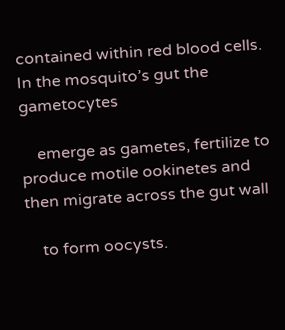contained within red blood cells. In the mosquito’s gut the gametocytes

    emerge as gametes, fertilize to produce motile ookinetes and then migrate across the gut wall

    to form oocysts.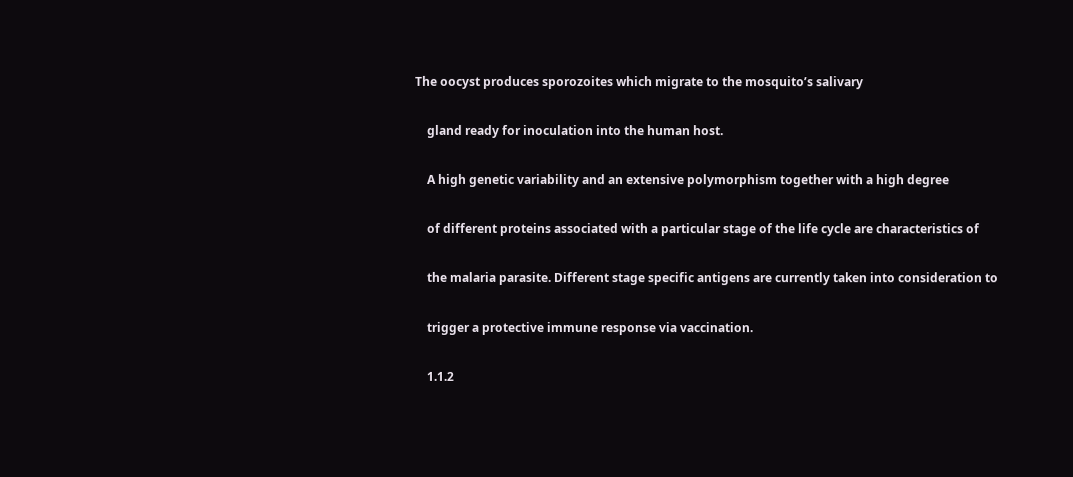The oocyst produces sporozoites which migrate to the mosquito’s salivary

    gland ready for inoculation into the human host.

    A high genetic variability and an extensive polymorphism together with a high degree

    of different proteins associated with a particular stage of the life cycle are characteristics of

    the malaria parasite. Different stage specific antigens are currently taken into consideration to

    trigger a protective immune response via vaccination.

    1.1.2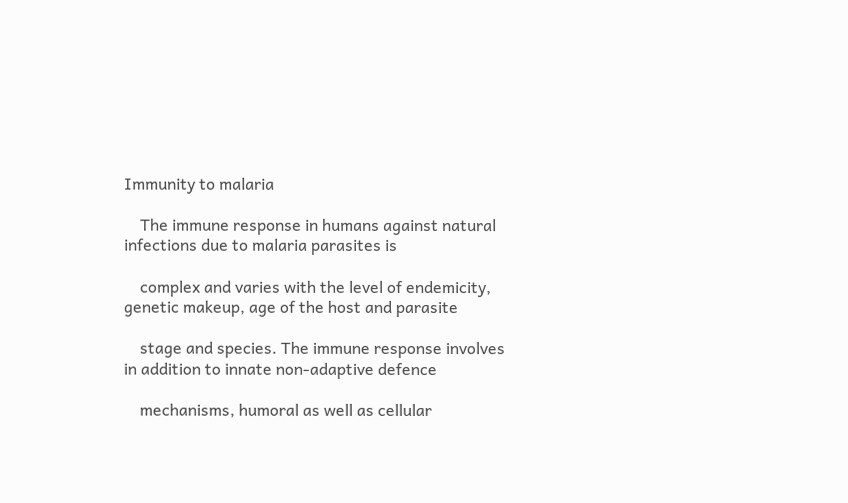Immunity to malaria

    The immune response in humans against natural infections due to malaria parasites is

    complex and varies with the level of endemicity, genetic makeup, age of the host and parasite

    stage and species. The immune response involves in addition to innate non-adaptive defence

    mechanisms, humoral as well as cellular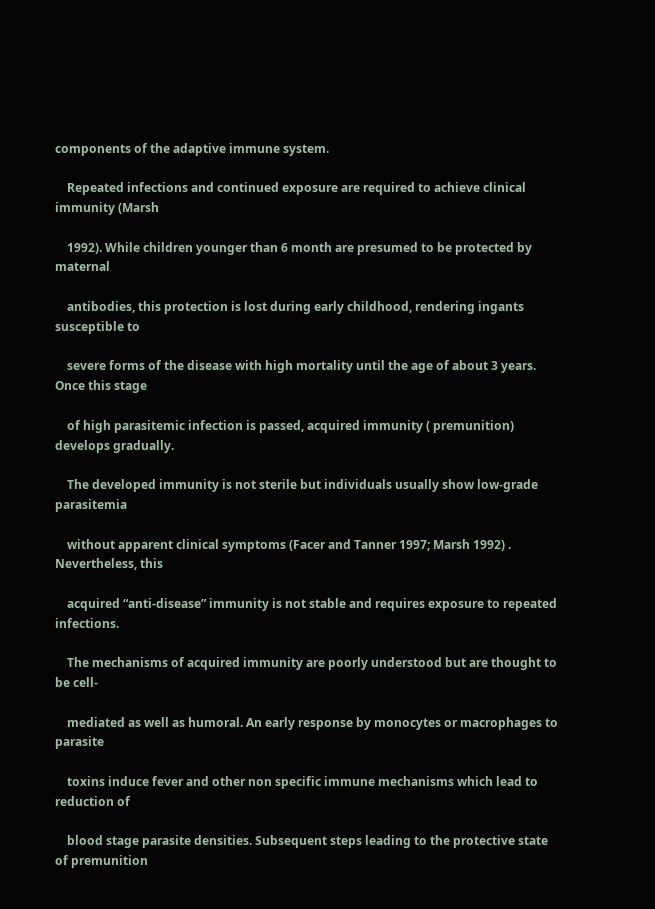components of the adaptive immune system.

    Repeated infections and continued exposure are required to achieve clinical immunity (Marsh

    1992). While children younger than 6 month are presumed to be protected by maternal

    antibodies, this protection is lost during early childhood, rendering ingants susceptible to

    severe forms of the disease with high mortality until the age of about 3 years. Once this stage

    of high parasitemic infection is passed, acquired immunity ( premunition) develops gradually.

    The developed immunity is not sterile but individuals usually show low-grade parasitemia

    without apparent clinical symptoms (Facer and Tanner 1997; Marsh 1992) . Nevertheless, this

    acquired “anti-disease” immunity is not stable and requires exposure to repeated infections.

    The mechanisms of acquired immunity are poorly understood but are thought to be cell-

    mediated as well as humoral. An early response by monocytes or macrophages to parasite

    toxins induce fever and other non specific immune mechanisms which lead to reduction of

    blood stage parasite densities. Subsequent steps leading to the protective state of premunition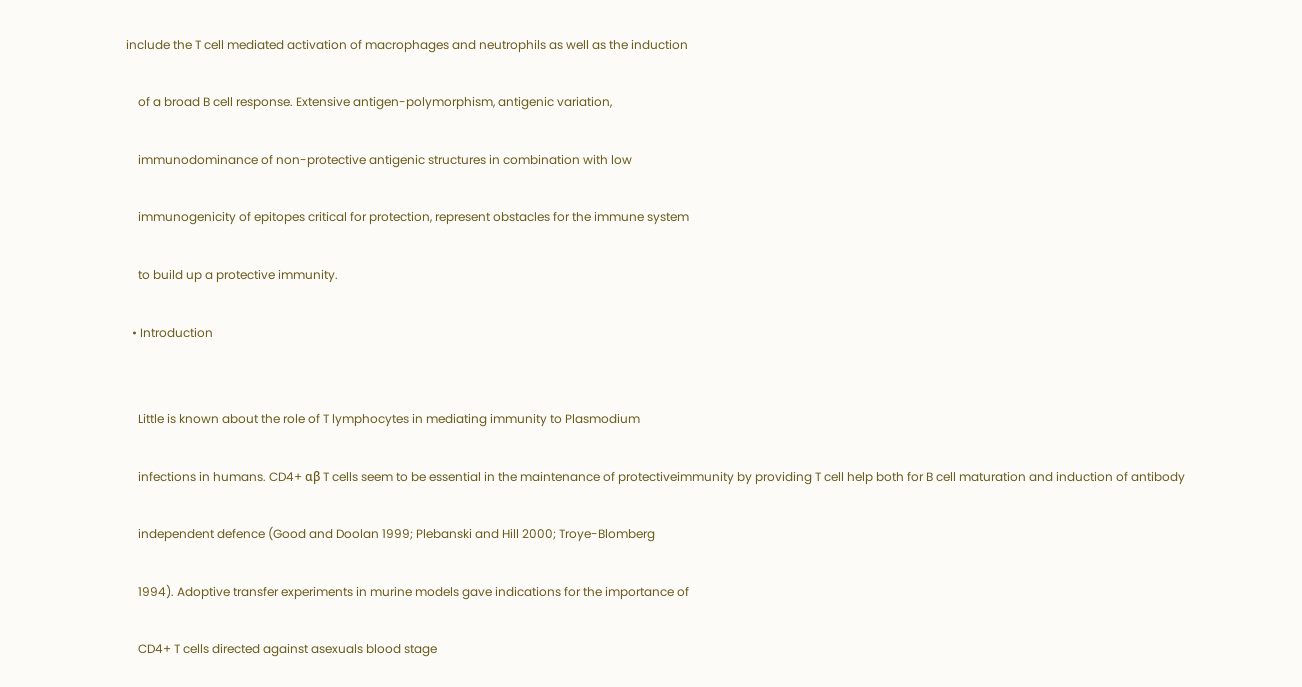include the T cell mediated activation of macrophages and neutrophils as well as the induction

    of a broad B cell response. Extensive antigen-polymorphism, antigenic variation,

    immunodominance of non-protective antigenic structures in combination with low

    immunogenicity of epitopes critical for protection, represent obstacles for the immune system

    to build up a protective immunity.

  • Introduction


    Little is known about the role of T lymphocytes in mediating immunity to Plasmodium

    infections in humans. CD4+ αβ T cells seem to be essential in the maintenance of protectiveimmunity by providing T cell help both for B cell maturation and induction of antibody

    independent defence (Good and Doolan 1999; Plebanski and Hill 2000; Troye-Blomberg

    1994). Adoptive transfer experiments in murine models gave indications for the importance of

    CD4+ T cells directed against asexuals blood stage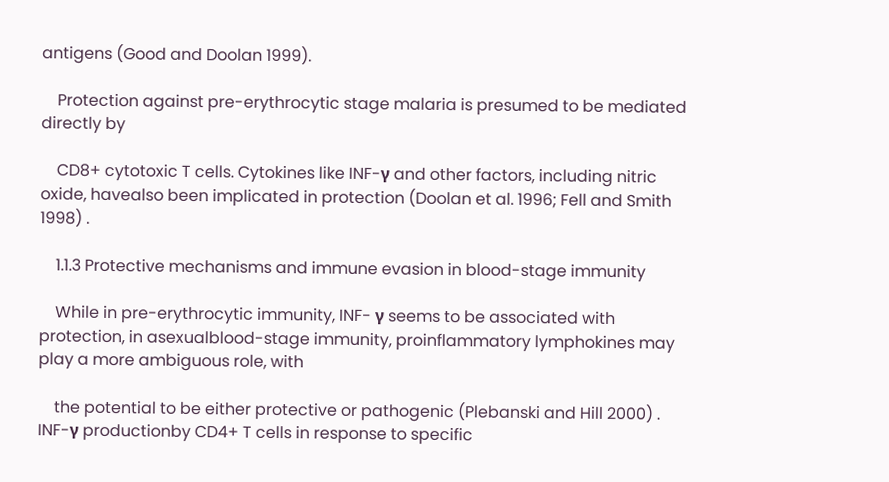antigens (Good and Doolan 1999).

    Protection against pre-erythrocytic stage malaria is presumed to be mediated directly by

    CD8+ cytotoxic T cells. Cytokines like INF-γ and other factors, including nitric oxide, havealso been implicated in protection (Doolan et al. 1996; Fell and Smith 1998) .

    1.1.3 Protective mechanisms and immune evasion in blood-stage immunity

    While in pre-erythrocytic immunity, INF- γ seems to be associated with protection, in asexualblood-stage immunity, proinflammatory lymphokines may play a more ambiguous role, with

    the potential to be either protective or pathogenic (Plebanski and Hill 2000) . INF-γ productionby CD4+ T cells in response to specific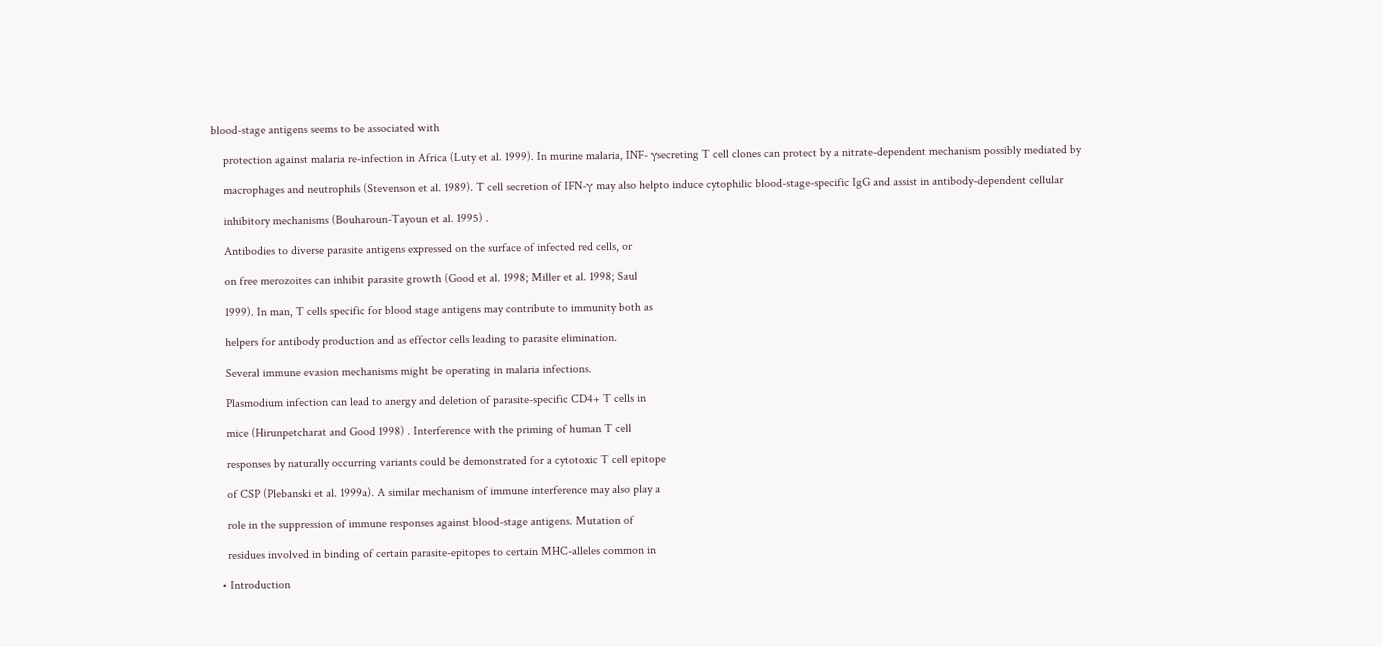blood-stage antigens seems to be associated with

    protection against malaria re-infection in Africa (Luty et al. 1999). In murine malaria, INF- γsecreting T cell clones can protect by a nitrate-dependent mechanism possibly mediated by

    macrophages and neutrophils (Stevenson et al. 1989). T cell secretion of IFN-γ may also helpto induce cytophilic blood-stage-specific IgG and assist in antibody-dependent cellular

    inhibitory mechanisms (Bouharoun-Tayoun et al. 1995) .

    Antibodies to diverse parasite antigens expressed on the surface of infected red cells, or

    on free merozoites can inhibit parasite growth (Good et al. 1998; Miller et al. 1998; Saul

    1999). In man, T cells specific for blood stage antigens may contribute to immunity both as

    helpers for antibody production and as effector cells leading to parasite elimination.

    Several immune evasion mechanisms might be operating in malaria infections.

    Plasmodium infection can lead to anergy and deletion of parasite-specific CD4+ T cells in

    mice (Hirunpetcharat and Good 1998) . Interference with the priming of human T cell

    responses by naturally occurring variants could be demonstrated for a cytotoxic T cell epitope

    of CSP (Plebanski et al. 1999a). A similar mechanism of immune interference may also play a

    role in the suppression of immune responses against blood-stage antigens. Mutation of

    residues involved in binding of certain parasite-epitopes to certain MHC-alleles common in

  • Introduction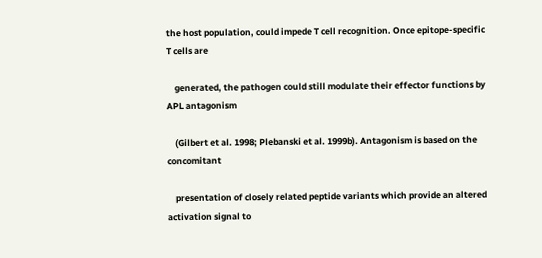the host population, could impede T cell recognition. Once epitope-specific T cells are

    generated, the pathogen could still modulate their effector functions by APL antagonism

    (Gilbert et al. 1998; Plebanski et al. 1999b). Antagonism is based on the concomitant

    presentation of closely related peptide variants which provide an altered activation signal to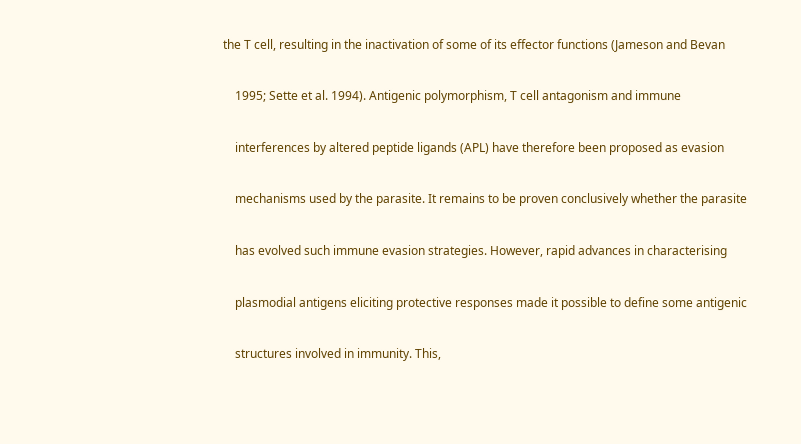the T cell, resulting in the inactivation of some of its effector functions (Jameson and Bevan

    1995; Sette et al. 1994). Antigenic polymorphism, T cell antagonism and immune

    interferences by altered peptide ligands (APL) have therefore been proposed as evasion

    mechanisms used by the parasite. It remains to be proven conclusively whether the parasite

    has evolved such immune evasion strategies. However, rapid advances in characterising

    plasmodial antigens eliciting protective responses made it possible to define some antigenic

    structures involved in immunity. This,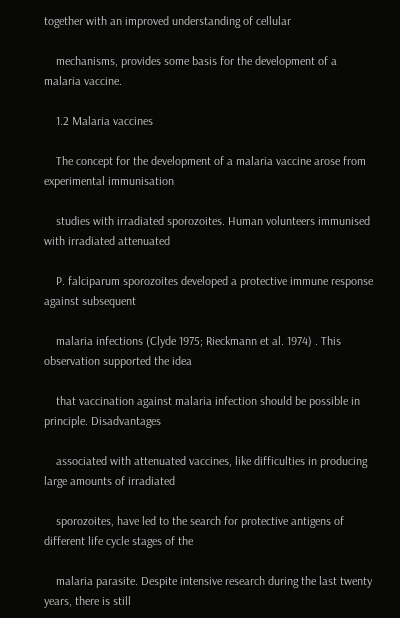together with an improved understanding of cellular

    mechanisms, provides some basis for the development of a malaria vaccine.

    1.2 Malaria vaccines

    The concept for the development of a malaria vaccine arose from experimental immunisation

    studies with irradiated sporozoites. Human volunteers immunised with irradiated attenuated

    P. falciparum sporozoites developed a protective immune response against subsequent

    malaria infections (Clyde 1975; Rieckmann et al. 1974) . This observation supported the idea

    that vaccination against malaria infection should be possible in principle. Disadvantages

    associated with attenuated vaccines, like difficulties in producing large amounts of irradiated

    sporozoites, have led to the search for protective antigens of different life cycle stages of the

    malaria parasite. Despite intensive research during the last twenty years, there is still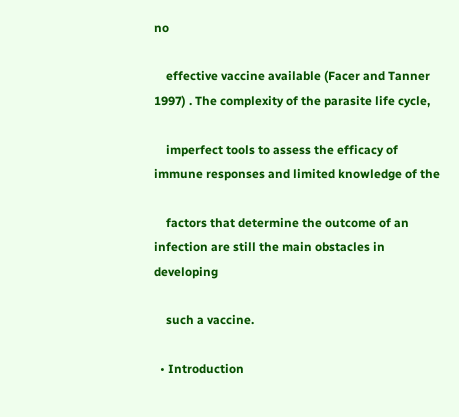no

    effective vaccine available (Facer and Tanner 1997) . The complexity of the parasite life cycle,

    imperfect tools to assess the efficacy of immune responses and limited knowledge of the

    factors that determine the outcome of an infection are still the main obstacles in developing

    such a vaccine.

  • Introduction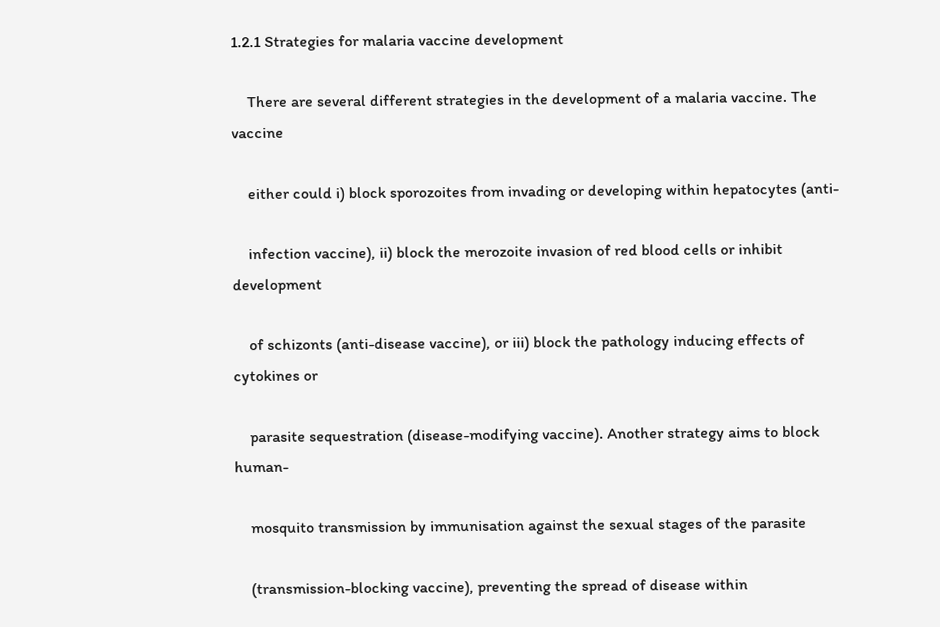1.2.1 Strategies for malaria vaccine development

    There are several different strategies in the development of a malaria vaccine. The vaccine

    either could i) block sporozoites from invading or developing within hepatocytes (anti-

    infection vaccine), ii) block the merozoite invasion of red blood cells or inhibit development

    of schizonts (anti-disease vaccine), or iii) block the pathology inducing effects of cytokines or

    parasite sequestration (disease-modifying vaccine). Another strategy aims to block human-

    mosquito transmission by immunisation against the sexual stages of the parasite

    (transmission-blocking vaccine), preventing the spread of disease within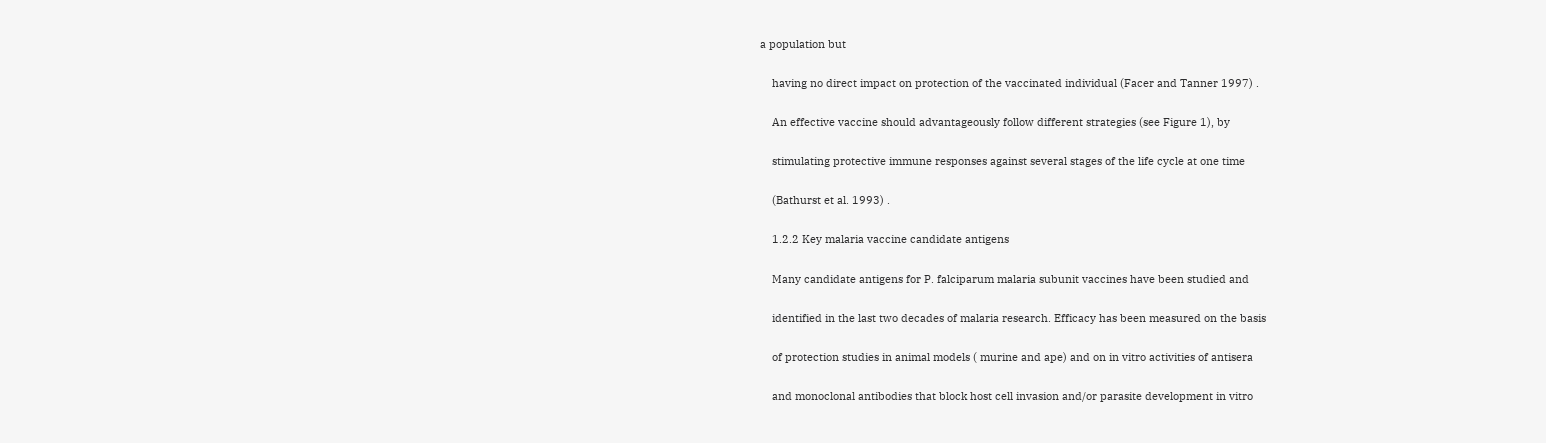a population but

    having no direct impact on protection of the vaccinated individual (Facer and Tanner 1997) .

    An effective vaccine should advantageously follow different strategies (see Figure 1), by

    stimulating protective immune responses against several stages of the life cycle at one time

    (Bathurst et al. 1993) .

    1.2.2 Key malaria vaccine candidate antigens

    Many candidate antigens for P. falciparum malaria subunit vaccines have been studied and

    identified in the last two decades of malaria research. Efficacy has been measured on the basis

    of protection studies in animal models ( murine and ape) and on in vitro activities of antisera

    and monoclonal antibodies that block host cell invasion and/or parasite development in vitro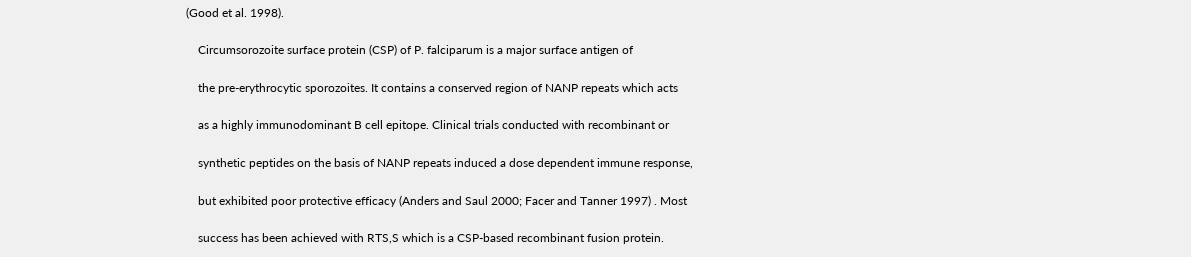(Good et al. 1998).

    Circumsorozoite surface protein (CSP) of P. falciparum is a major surface antigen of

    the pre-erythrocytic sporozoites. It contains a conserved region of NANP repeats which acts

    as a highly immunodominant B cell epitope. Clinical trials conducted with recombinant or

    synthetic peptides on the basis of NANP repeats induced a dose dependent immune response,

    but exhibited poor protective efficacy (Anders and Saul 2000; Facer and Tanner 1997) . Most

    success has been achieved with RTS,S which is a CSP-based recombinant fusion protein.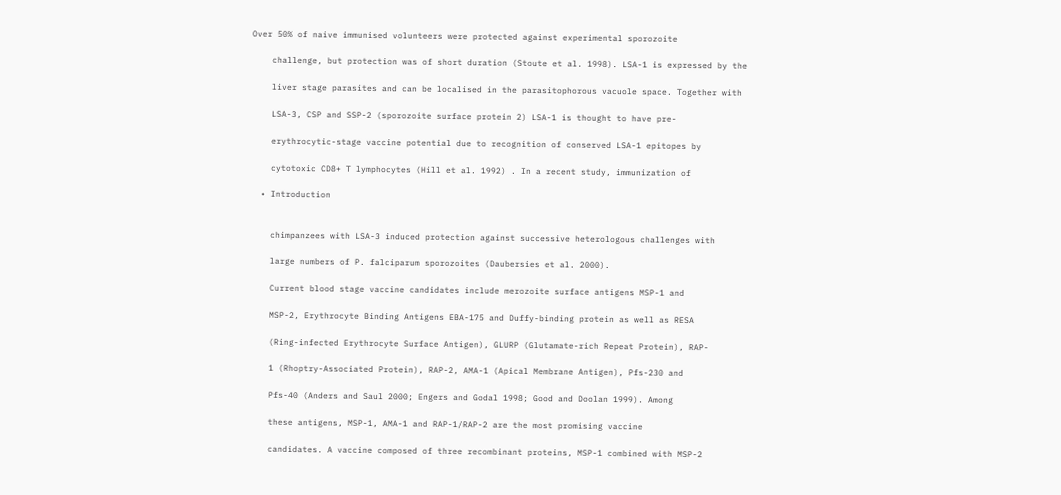Over 50% of naive immunised volunteers were protected against experimental sporozoite

    challenge, but protection was of short duration (Stoute et al. 1998). LSA-1 is expressed by the

    liver stage parasites and can be localised in the parasitophorous vacuole space. Together with

    LSA-3, CSP and SSP-2 (sporozoite surface protein 2) LSA-1 is thought to have pre-

    erythrocytic-stage vaccine potential due to recognition of conserved LSA-1 epitopes by

    cytotoxic CD8+ T lymphocytes (Hill et al. 1992) . In a recent study, immunization of

  • Introduction


    chimpanzees with LSA-3 induced protection against successive heterologous challenges with

    large numbers of P. falciparum sporozoites (Daubersies et al. 2000).

    Current blood stage vaccine candidates include merozoite surface antigens MSP-1 and

    MSP-2, Erythrocyte Binding Antigens EBA-175 and Duffy-binding protein as well as RESA

    (Ring-infected Erythrocyte Surface Antigen), GLURP (Glutamate-rich Repeat Protein), RAP-

    1 (Rhoptry-Associated Protein), RAP-2, AMA-1 (Apical Membrane Antigen), Pfs-230 and

    Pfs-40 (Anders and Saul 2000; Engers and Godal 1998; Good and Doolan 1999). Among

    these antigens, MSP-1, AMA-1 and RAP-1/RAP-2 are the most promising vaccine

    candidates. A vaccine composed of three recombinant proteins, MSP-1 combined with MSP-2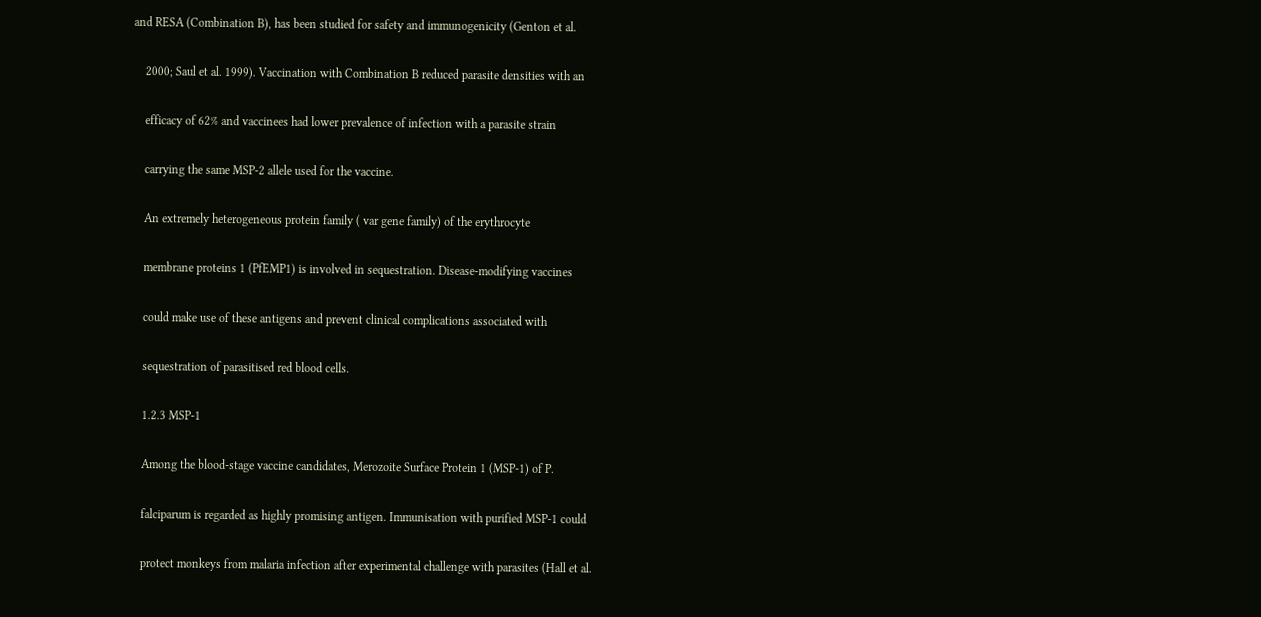and RESA (Combination B), has been studied for safety and immunogenicity (Genton et al.

    2000; Saul et al. 1999). Vaccination with Combination B reduced parasite densities with an

    efficacy of 62% and vaccinees had lower prevalence of infection with a parasite strain

    carrying the same MSP-2 allele used for the vaccine.

    An extremely heterogeneous protein family ( var gene family) of the erythrocyte

    membrane proteins 1 (PfEMP1) is involved in sequestration. Disease-modifying vaccines

    could make use of these antigens and prevent clinical complications associated with

    sequestration of parasitised red blood cells.

    1.2.3 MSP-1

    Among the blood-stage vaccine candidates, Merozoite Surface Protein 1 (MSP-1) of P.

    falciparum is regarded as highly promising antigen. Immunisation with purified MSP-1 could

    protect monkeys from malaria infection after experimental challenge with parasites (Hall et al.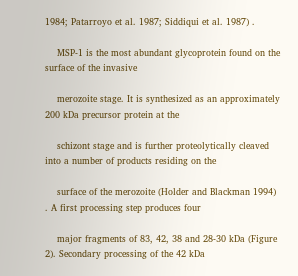1984; Patarroyo et al. 1987; Siddiqui et al. 1987) .

    MSP-1 is the most abundant glycoprotein found on the surface of the invasive

    merozoite stage. It is synthesized as an approximately 200 kDa precursor protein at the

    schizont stage and is further proteolytically cleaved into a number of products residing on the

    surface of the merozoite (Holder and Blackman 1994) . A first processing step produces four

    major fragments of 83, 42, 38 and 28-30 kDa (Figure 2). Secondary processing of the 42 kDa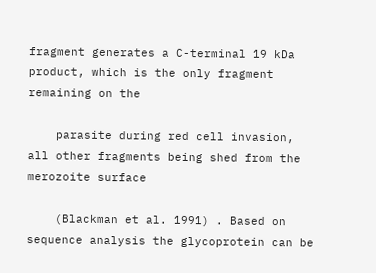fragment generates a C-terminal 19 kDa product, which is the only fragment remaining on the

    parasite during red cell invasion, all other fragments being shed from the merozoite surface

    (Blackman et al. 1991) . Based on sequence analysis the glycoprotein can be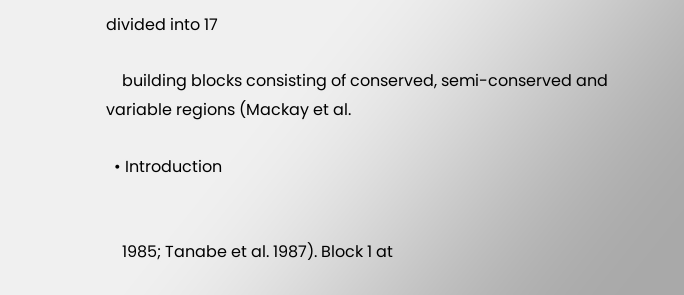divided into 17

    building blocks consisting of conserved, semi-conserved and variable regions (Mackay et al.

  • Introduction


    1985; Tanabe et al. 1987). Block 1 at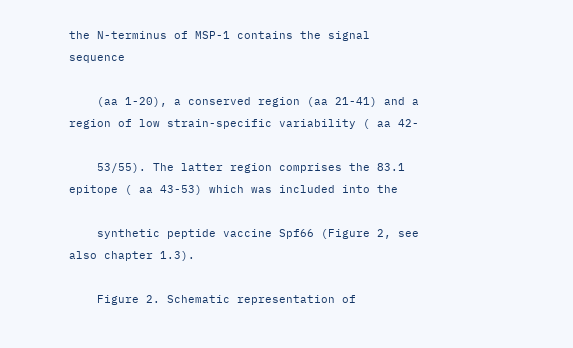the N-terminus of MSP-1 contains the signal sequence

    (aa 1-20), a conserved region (aa 21-41) and a region of low strain-specific variability ( aa 42-

    53/55). The latter region comprises the 83.1 epitope ( aa 43-53) which was included into the

    synthetic peptide vaccine Spf66 (Figure 2, see also chapter 1.3).

    Figure 2. Schematic representation of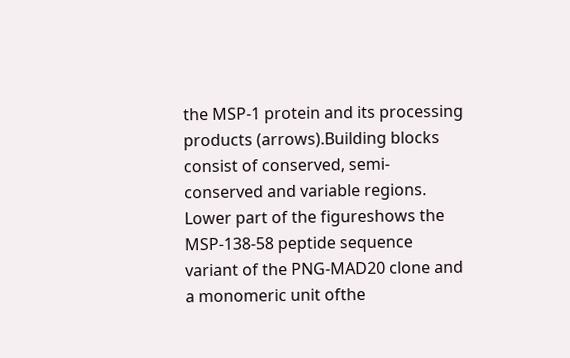the MSP-1 protein and its processing products (arrows).Building blocks consist of conserved, semi-conserved and variable regions. Lower part of the figureshows the MSP-138-58 peptide sequence variant of the PNG-MAD20 clone and a monomeric unit ofthe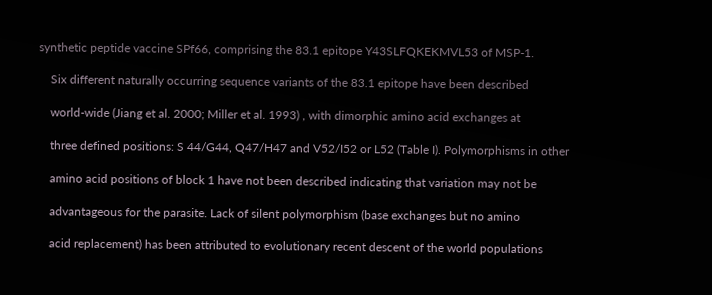synthetic peptide vaccine SPf66, comprising the 83.1 epitope Y43SLFQKEKMVL53 of MSP-1.

    Six different naturally occurring sequence variants of the 83.1 epitope have been described

    world-wide (Jiang et al. 2000; Miller et al. 1993) , with dimorphic amino acid exchanges at

    three defined positions: S 44/G44, Q47/H47 and V52/I52 or L52 (Table I). Polymorphisms in other

    amino acid positions of block 1 have not been described indicating that variation may not be

    advantageous for the parasite. Lack of silent polymorphism (base exchanges but no amino

    acid replacement) has been attributed to evolutionary recent descent of the world populations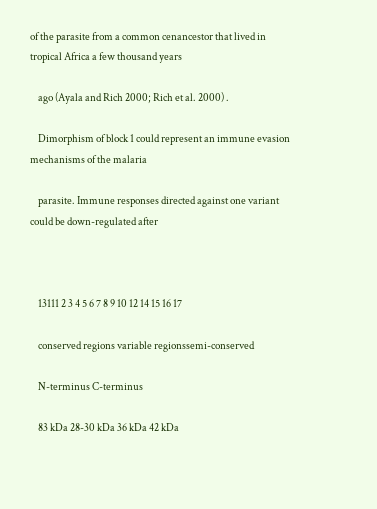of the parasite from a common cenancestor that lived in tropical Africa a few thousand years

    ago (Ayala and Rich 2000; Rich et al. 2000) .

    Dimorphism of block 1 could represent an immune evasion mechanisms of the malaria

    parasite. Immune responses directed against one variant could be down-regulated after



    13111 2 3 4 5 6 7 8 9 10 12 14 15 16 17

    conserved regions variable regionssemi-conserved

    N-terminus C-terminus

    83 kDa 28-30 kDa 36 kDa 42 kDa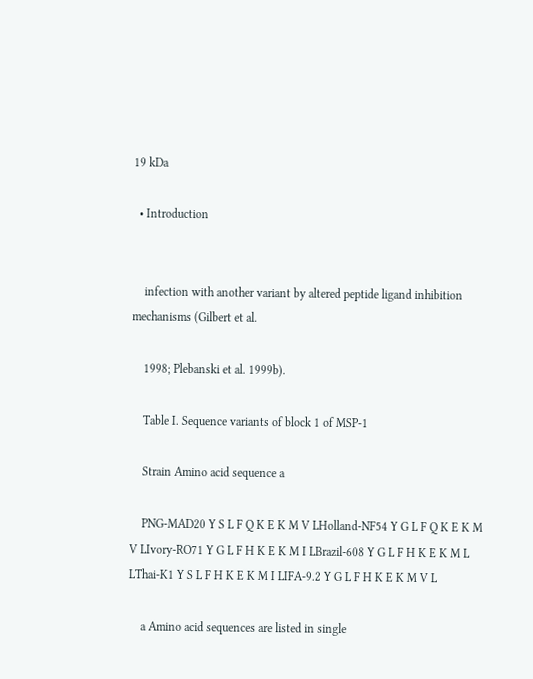19 kDa

  • Introduction


    infection with another variant by altered peptide ligand inhibition mechanisms (Gilbert et al.

    1998; Plebanski et al. 1999b).

    Table I. Sequence variants of block 1 of MSP-1

    Strain Amino acid sequence a

    PNG-MAD20 Y S L F Q K E K M V LHolland-NF54 Y G L F Q K E K M V LIvory-RO71 Y G L F H K E K M I LBrazil-608 Y G L F H K E K M L LThai-K1 Y S L F H K E K M I LIFA-9.2 Y G L F H K E K M V L

    a Amino acid sequences are listed in single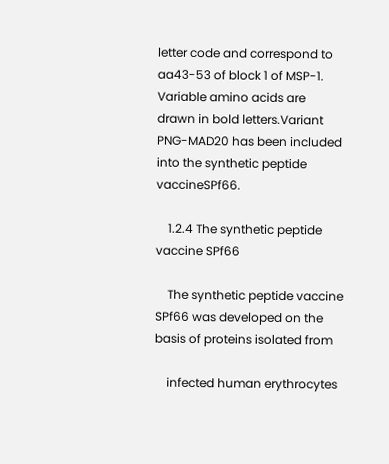letter code and correspond to aa43-53 of block 1 of MSP-1. Variable amino acids are drawn in bold letters.Variant PNG-MAD20 has been included into the synthetic peptide vaccineSPf66.

    1.2.4 The synthetic peptide vaccine SPf66

    The synthetic peptide vaccine SPf66 was developed on the basis of proteins isolated from

    infected human erythrocytes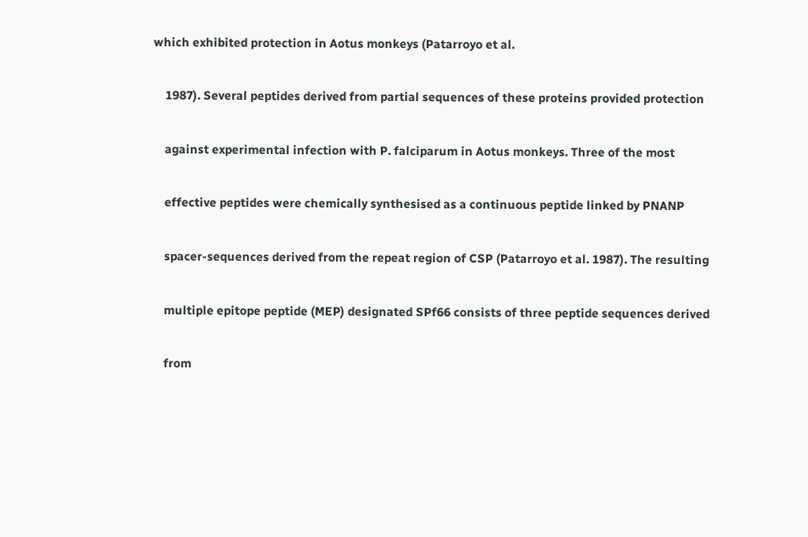which exhibited protection in Aotus monkeys (Patarroyo et al.

    1987). Several peptides derived from partial sequences of these proteins provided protection

    against experimental infection with P. falciparum in Aotus monkeys. Three of the most

    effective peptides were chemically synthesised as a continuous peptide linked by PNANP

    spacer-sequences derived from the repeat region of CSP (Patarroyo et al. 1987). The resulting

    multiple epitope peptide (MEP) designated SPf66 consists of three peptide sequences derived

    from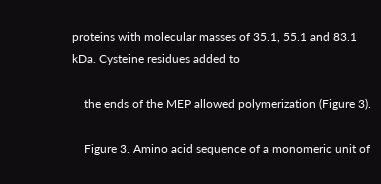proteins with molecular masses of 35.1, 55.1 and 83.1 kDa. Cysteine residues added to

    the ends of the MEP allowed polymerization (Figure 3).

    Figure 3. Amino acid sequence of a monomeric unit of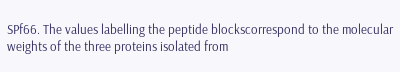SPf66. The values labelling the peptide blockscorrespond to the molecular weights of the three proteins isolated from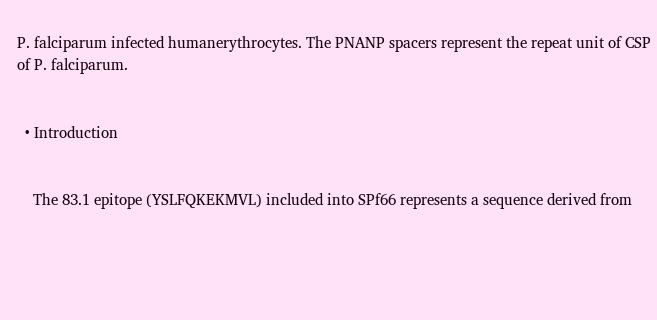P. falciparum infected humanerythrocytes. The PNANP spacers represent the repeat unit of CSP of P. falciparum.


  • Introduction


    The 83.1 epitope (YSLFQKEKMVL) included into SPf66 represents a sequence derived from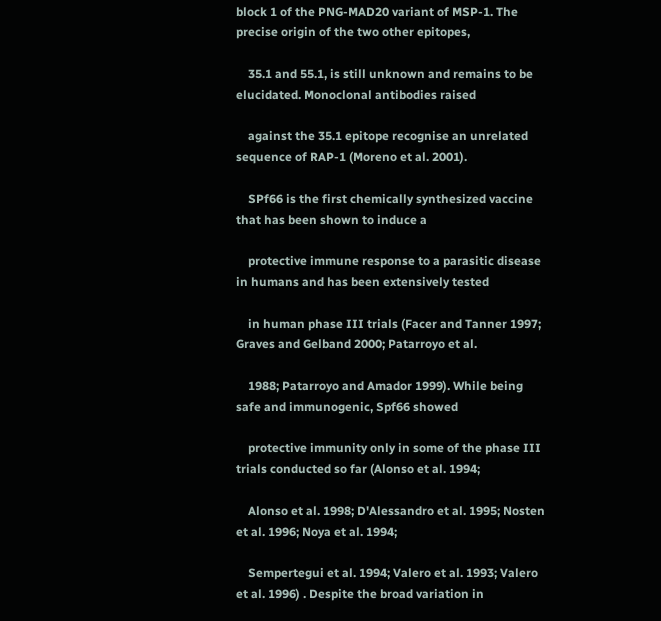block 1 of the PNG-MAD20 variant of MSP-1. The precise origin of the two other epitopes,

    35.1 and 55.1, is still unknown and remains to be elucidated. Monoclonal antibodies raised

    against the 35.1 epitope recognise an unrelated sequence of RAP-1 (Moreno et al. 2001).

    SPf66 is the first chemically synthesized vaccine that has been shown to induce a

    protective immune response to a parasitic disease in humans and has been extensively tested

    in human phase III trials (Facer and Tanner 1997; Graves and Gelband 2000; Patarroyo et al.

    1988; Patarroyo and Amador 1999). While being safe and immunogenic, Spf66 showed

    protective immunity only in some of the phase III trials conducted so far (Alonso et al. 1994;

    Alonso et al. 1998; D'Alessandro et al. 1995; Nosten et al. 1996; Noya et al. 1994;

    Sempertegui et al. 1994; Valero et al. 1993; Valero et al. 1996) . Despite the broad variation in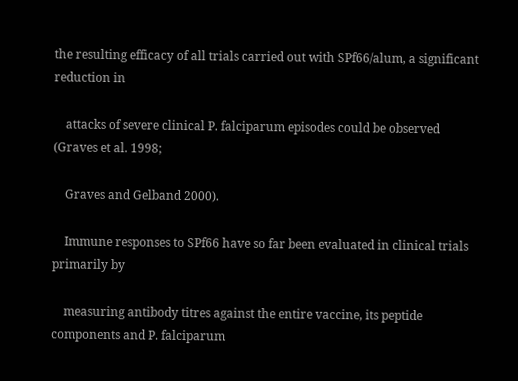the resulting efficacy of all trials carried out with SPf66/alum, a significant reduction in

    attacks of severe clinical P. falciparum episodes could be observed (Graves et al. 1998;

    Graves and Gelband 2000).

    Immune responses to SPf66 have so far been evaluated in clinical trials primarily by

    measuring antibody titres against the entire vaccine, its peptide components and P. falciparum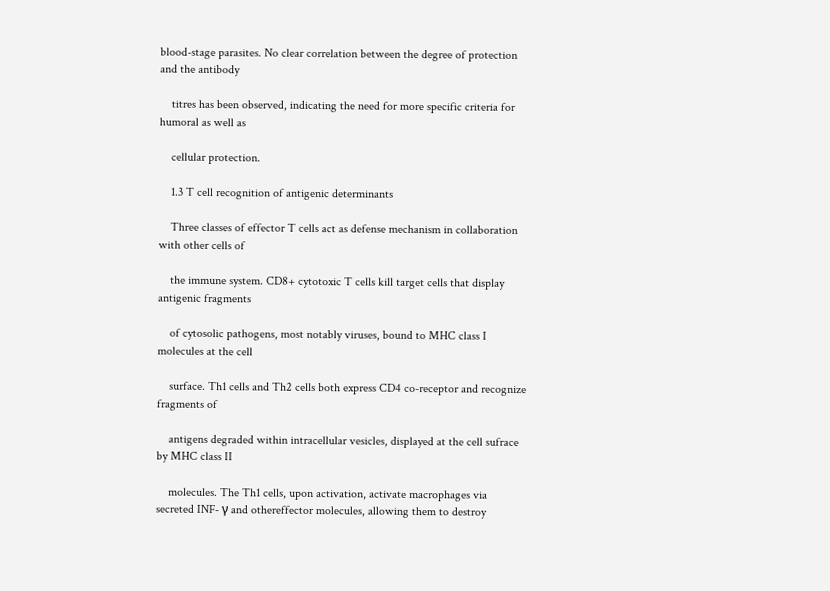blood-stage parasites. No clear correlation between the degree of protection and the antibody

    titres has been observed, indicating the need for more specific criteria for humoral as well as

    cellular protection.

    1.3 T cell recognition of antigenic determinants

    Three classes of effector T cells act as defense mechanism in collaboration with other cells of

    the immune system. CD8+ cytotoxic T cells kill target cells that display antigenic fragments

    of cytosolic pathogens, most notably viruses, bound to MHC class I molecules at the cell

    surface. Th1 cells and Th2 cells both express CD4 co-receptor and recognize fragments of

    antigens degraded within intracellular vesicles, displayed at the cell sufrace by MHC class II

    molecules. The Th1 cells, upon activation, activate macrophages via secreted INF- γ and othereffector molecules, allowing them to destroy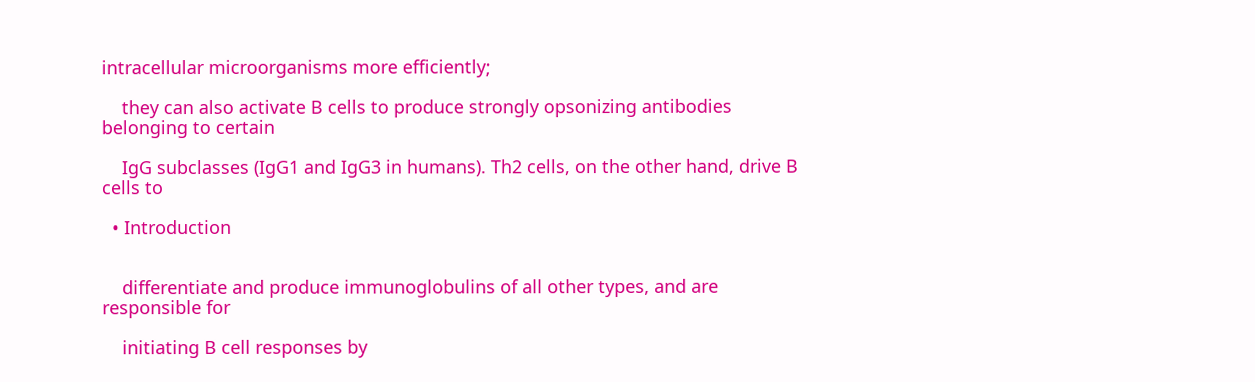intracellular microorganisms more efficiently;

    they can also activate B cells to produce strongly opsonizing antibodies belonging to certain

    IgG subclasses (IgG1 and IgG3 in humans). Th2 cells, on the other hand, drive B cells to

  • Introduction


    differentiate and produce immunoglobulins of all other types, and are responsible for

    initiating B cell responses by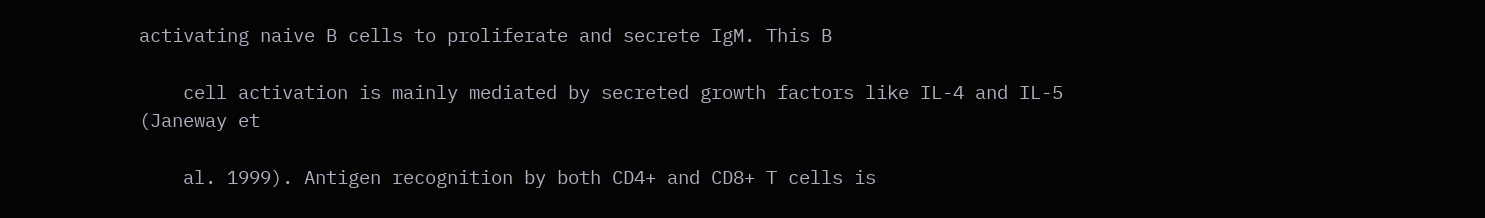activating naive B cells to proliferate and secrete IgM. This B

    cell activation is mainly mediated by secreted growth factors like IL-4 and IL-5 (Janeway et

    al. 1999). Antigen recognition by both CD4+ and CD8+ T cells is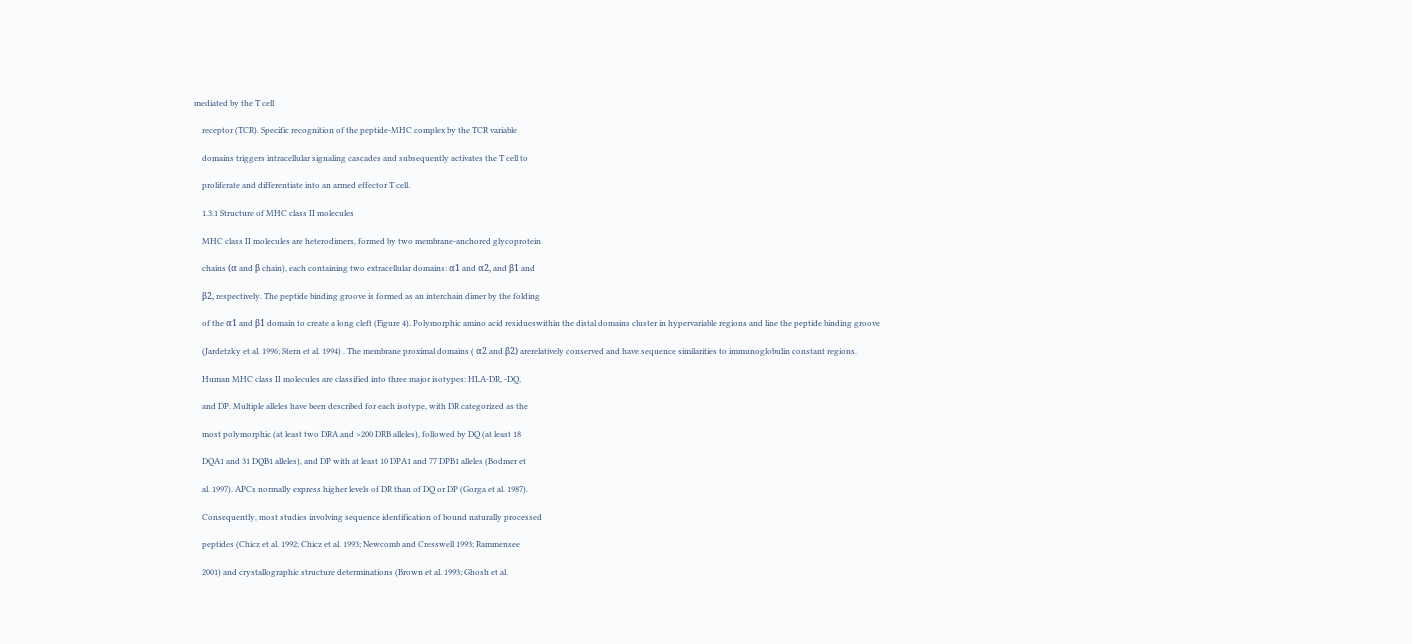mediated by the T cell

    receptor (TCR). Specific recognition of the peptide-MHC complex by the TCR variable

    domains triggers intracellular signaling cascades and subsequently activates the T cell to

    proliferate and differentiate into an armed effector T cell.

    1.3.1 Structure of MHC class II molecules

    MHC class II molecules are heterodimers, formed by two membrane-anchored glycoprotein

    chains (α and β chain), each containing two extracellular domains: α1 and α2, and β1 and

    β2, respectively. The peptide binding groove is formed as an interchain dimer by the folding

    of the α1 and β1 domain to create a long cleft (Figure 4). Polymorphic amino acid residueswithin the distal domains cluster in hypervariable regions and line the peptide binding groove

    (Jardetzky et al. 1996; Stern et al. 1994) . The membrane proximal domains ( α2 and β2) arerelatively conserved and have sequence similarities to immunoglobulin constant regions.

    Human MHC class II molecules are classified into three major isotypes: HLA-DR, -DQ,

    and DP. Multiple alleles have been described for each isotype, with DR categorized as the

    most polymorphic (at least two DRA and >200 DRB alleles), followed by DQ (at least 18

    DQA1 and 31 DQB1 alleles), and DP with at least 10 DPA1 and 77 DPB1 alleles (Bodmer et

    al. 1997). APCs normally express higher levels of DR than of DQ or DP (Gorga et al. 1987).

    Consequently, most studies involving sequence identification of bound naturally processed

    peptides (Chicz et al. 1992; Chicz et al. 1993; Newcomb and Cresswell 1993; Rammensee

    2001) and crystallographic structure determinations (Brown et al. 1993; Ghosh et al.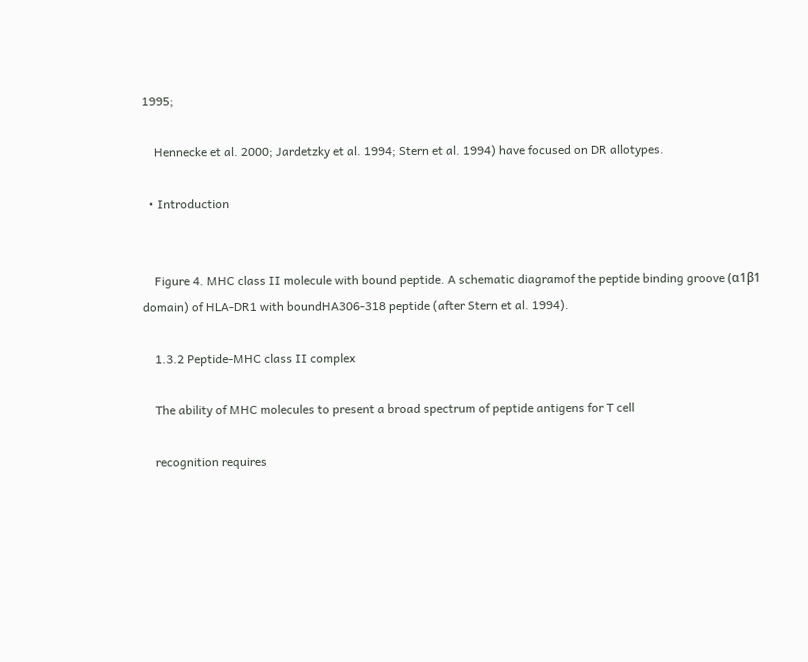1995;

    Hennecke et al. 2000; Jardetzky et al. 1994; Stern et al. 1994) have focused on DR allotypes.

  • Introduction


    Figure 4. MHC class II molecule with bound peptide. A schematic diagramof the peptide binding groove (α1β1 domain) of HLA-DR1 with boundHA306-318 peptide (after Stern et al. 1994).

    1.3.2 Peptide-MHC class II complex

    The ability of MHC molecules to present a broad spectrum of peptide antigens for T cell

    recognition requires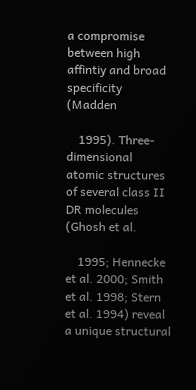a compromise between high affintiy and broad specificity (Madden

    1995). Three-dimensional atomic structures of several class II DR molecules (Ghosh et al.

    1995; Hennecke et al. 2000; Smith et al. 1998; Stern et al. 1994) reveal a unique structural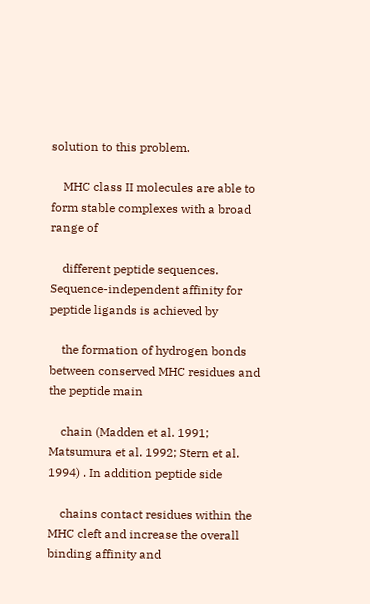solution to this problem.

    MHC class II molecules are able to form stable complexes with a broad range of

    different peptide sequences. Sequence-independent affinity for peptide ligands is achieved by

    the formation of hydrogen bonds between conserved MHC residues and the peptide main

    chain (Madden et al. 1991; Matsumura et al. 1992; Stern et al. 1994) . In addition peptide side

    chains contact residues within the MHC cleft and increase the overall binding affinity and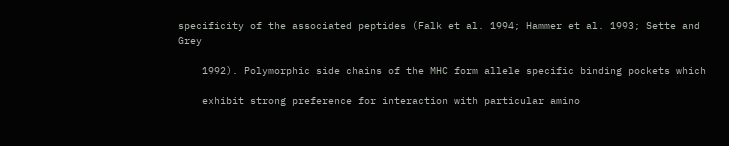specificity of the associated peptides (Falk et al. 1994; Hammer et al. 1993; Sette and Grey

    1992). Polymorphic side chains of the MHC form allele specific binding pockets which

    exhibit strong preference for interaction with particular amino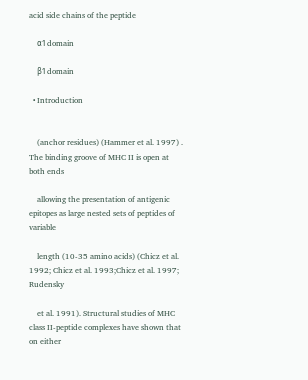acid side chains of the peptide

    α1 domain

    β1 domain

  • Introduction


    (anchor residues) (Hammer et al. 1997) . The binding groove of MHC II is open at both ends

    allowing the presentation of antigenic epitopes as large nested sets of peptides of variable

    length (10-35 amino acids) (Chicz et al. 1992; Chicz et al. 1993;Chicz et al. 1997; Rudensky

    et al. 1991). Structural studies of MHC class II-peptide complexes have shown that on either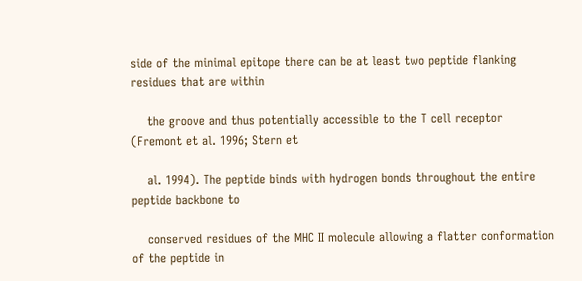side of the minimal epitope there can be at least two peptide flanking residues that are within

    the groove and thus potentially accessible to the T cell receptor (Fremont et al. 1996; Stern et

    al. 1994). The peptide binds with hydrogen bonds throughout the entire peptide backbone to

    conserved residues of the MHC II molecule allowing a flatter conformation of the peptide in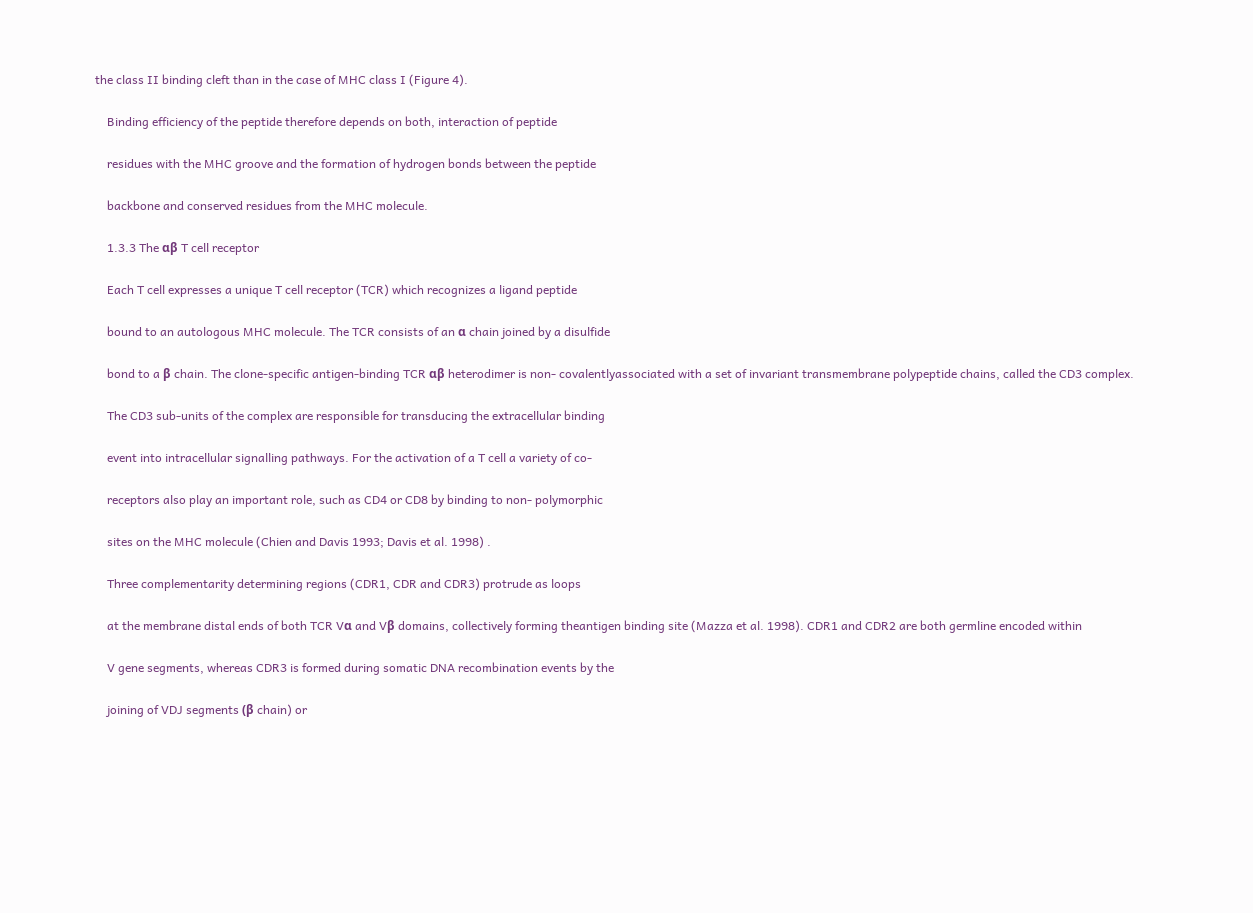the class II binding cleft than in the case of MHC class I (Figure 4).

    Binding efficiency of the peptide therefore depends on both, interaction of peptide

    residues with the MHC groove and the formation of hydrogen bonds between the peptide

    backbone and conserved residues from the MHC molecule.

    1.3.3 The αβ T cell receptor

    Each T cell expresses a unique T cell receptor (TCR) which recognizes a ligand peptide

    bound to an autologous MHC molecule. The TCR consists of an α chain joined by a disulfide

    bond to a β chain. The clone-specific antigen-binding TCR αβ heterodimer is non- covalentlyassociated with a set of invariant transmembrane polypeptide chains, called the CD3 complex.

    The CD3 sub-units of the complex are responsible for transducing the extracellular binding

    event into intracellular signalling pathways. For the activation of a T cell a variety of co-

    receptors also play an important role, such as CD4 or CD8 by binding to non- polymorphic

    sites on the MHC molecule (Chien and Davis 1993; Davis et al. 1998) .

    Three complementarity determining regions (CDR1, CDR and CDR3) protrude as loops

    at the membrane distal ends of both TCR Vα and Vβ domains, collectively forming theantigen binding site (Mazza et al. 1998). CDR1 and CDR2 are both germline encoded within

    V gene segments, whereas CDR3 is formed during somatic DNA recombination events by the

    joining of VDJ segments (β chain) or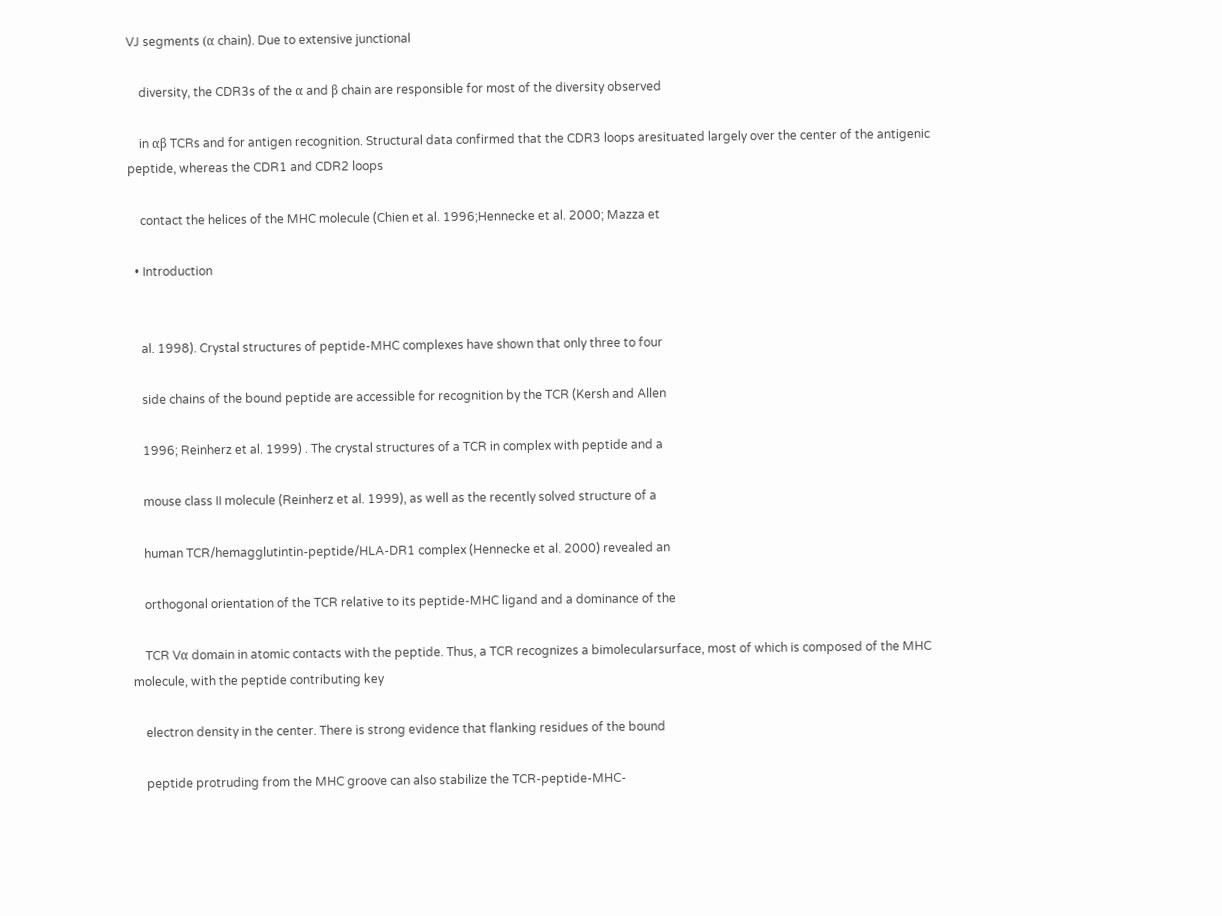VJ segments (α chain). Due to extensive junctional

    diversity, the CDR3s of the α and β chain are responsible for most of the diversity observed

    in αβ TCRs and for antigen recognition. Structural data confirmed that the CDR3 loops aresituated largely over the center of the antigenic peptide, whereas the CDR1 and CDR2 loops

    contact the helices of the MHC molecule (Chien et al. 1996;Hennecke et al. 2000; Mazza et

  • Introduction


    al. 1998). Crystal structures of peptide-MHC complexes have shown that only three to four

    side chains of the bound peptide are accessible for recognition by the TCR (Kersh and Allen

    1996; Reinherz et al. 1999) . The crystal structures of a TCR in complex with peptide and a

    mouse class II molecule (Reinherz et al. 1999), as well as the recently solved structure of a

    human TCR/hemagglutintin-peptide/HLA-DR1 complex (Hennecke et al. 2000) revealed an

    orthogonal orientation of the TCR relative to its peptide-MHC ligand and a dominance of the

    TCR Vα domain in atomic contacts with the peptide. Thus, a TCR recognizes a bimolecularsurface, most of which is composed of the MHC molecule, with the peptide contributing key

    electron density in the center. There is strong evidence that flanking residues of the bound

    peptide protruding from the MHC groove can also stabilize the TCR-peptide-MHC-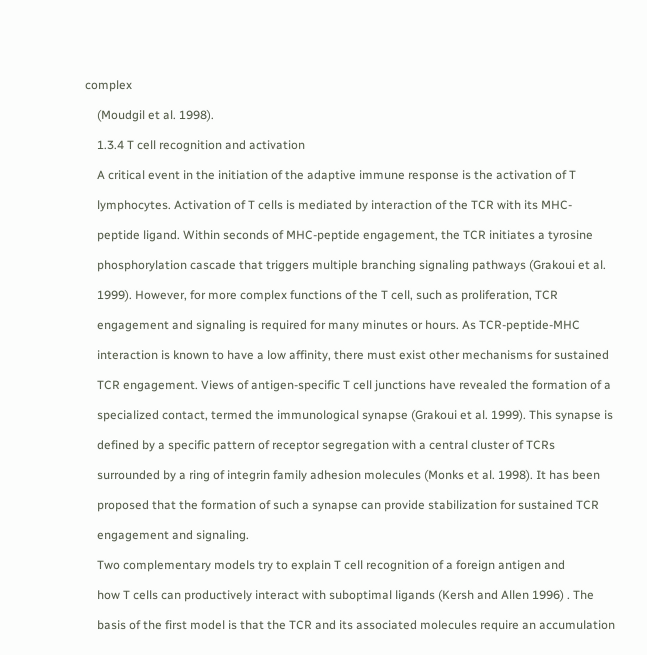complex

    (Moudgil et al. 1998).

    1.3.4 T cell recognition and activation

    A critical event in the initiation of the adaptive immune response is the activation of T

    lymphocytes. Activation of T cells is mediated by interaction of the TCR with its MHC-

    peptide ligand. Within seconds of MHC-peptide engagement, the TCR initiates a tyrosine

    phosphorylation cascade that triggers multiple branching signaling pathways (Grakoui et al.

    1999). However, for more complex functions of the T cell, such as proliferation, TCR

    engagement and signaling is required for many minutes or hours. As TCR-peptide-MHC

    interaction is known to have a low affinity, there must exist other mechanisms for sustained

    TCR engagement. Views of antigen-specific T cell junctions have revealed the formation of a

    specialized contact, termed the immunological synapse (Grakoui et al. 1999). This synapse is

    defined by a specific pattern of receptor segregation with a central cluster of TCRs

    surrounded by a ring of integrin family adhesion molecules (Monks et al. 1998). It has been

    proposed that the formation of such a synapse can provide stabilization for sustained TCR

    engagement and signaling.

    Two complementary models try to explain T cell recognition of a foreign antigen and

    how T cells can productively interact with suboptimal ligands (Kersh and Allen 1996) . The

    basis of the first model is that the TCR and its associated molecules require an accumulation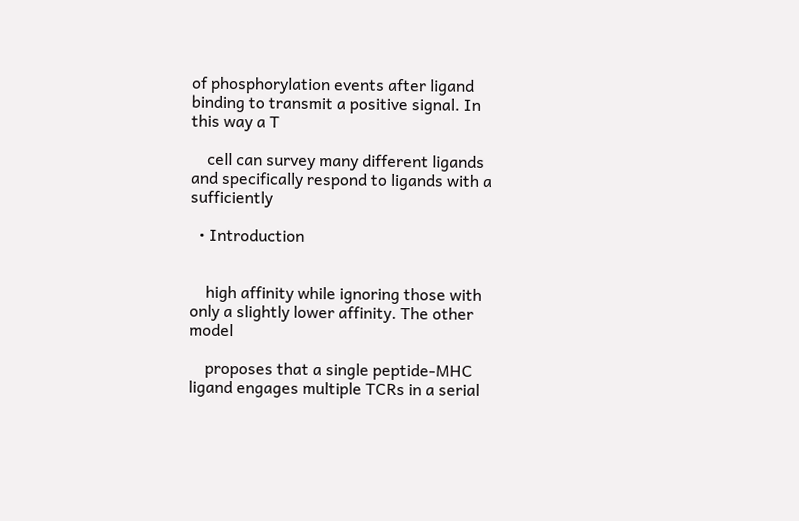of phosphorylation events after ligand binding to transmit a positive signal. In this way a T

    cell can survey many different ligands and specifically respond to ligands with a sufficiently

  • Introduction


    high affinity while ignoring those with only a slightly lower affinity. The other model

    proposes that a single peptide-MHC ligand engages multiple TCRs in a serial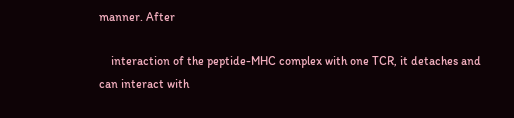manner. After

    interaction of the peptide-MHC complex with one TCR, it detaches and can interact with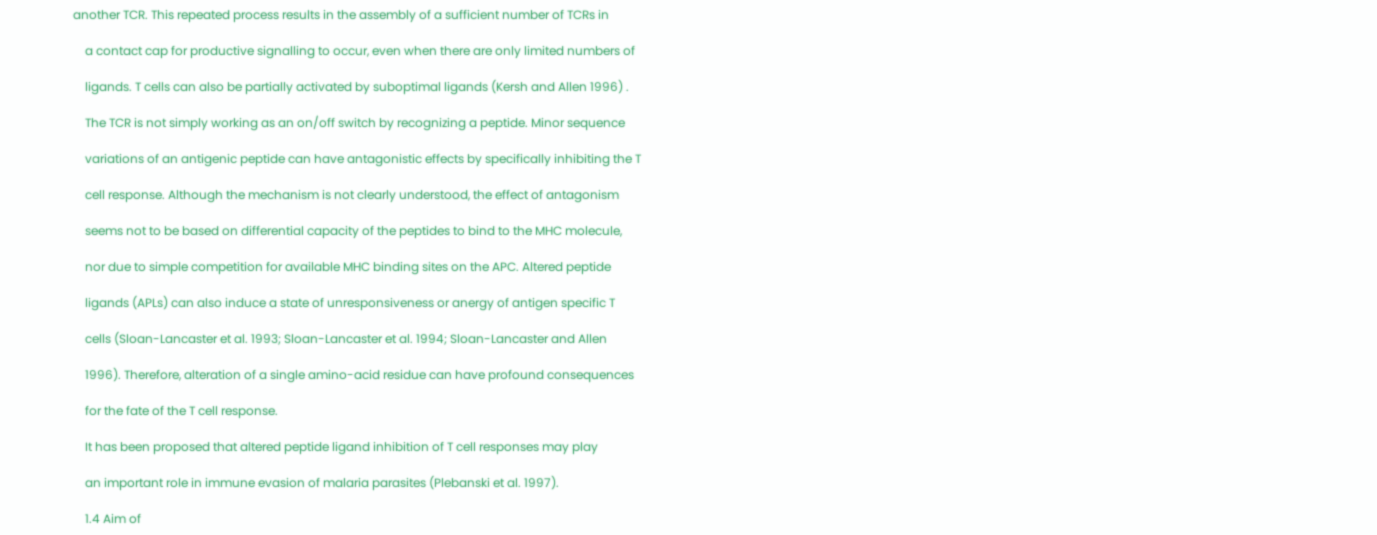another TCR. This repeated process results in the assembly of a sufficient number of TCRs in

    a contact cap for productive signalling to occur, even when there are only limited numbers of

    ligands. T cells can also be partially activated by suboptimal ligands (Kersh and Allen 1996) .

    The TCR is not simply working as an on/off switch by recognizing a peptide. Minor sequence

    variations of an antigenic peptide can have antagonistic effects by specifically inhibiting the T

    cell response. Although the mechanism is not clearly understood, the effect of antagonism

    seems not to be based on differential capacity of the peptides to bind to the MHC molecule,

    nor due to simple competition for available MHC binding sites on the APC. Altered peptide

    ligands (APLs) can also induce a state of unresponsiveness or anergy of antigen specific T

    cells (Sloan-Lancaster et al. 1993; Sloan-Lancaster et al. 1994; Sloan-Lancaster and Allen

    1996). Therefore, alteration of a single amino-acid residue can have profound consequences

    for the fate of the T cell response.

    It has been proposed that altered peptide ligand inhibition of T cell responses may play

    an important role in immune evasion of malaria parasites (Plebanski et al. 1997).

    1.4 Aim of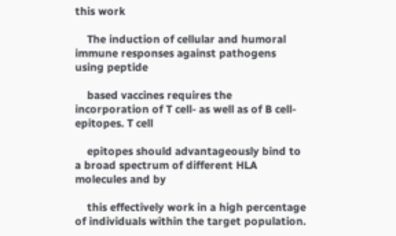this work

    The induction of cellular and humoral immune responses against pathogens using peptide

    based vaccines requires the incorporation of T cell- as well as of B cell-epitopes. T cell

    epitopes should advantageously bind to a broad spectrum of different HLA molecules and by

    this effectively work in a high percentage of individuals within the target population.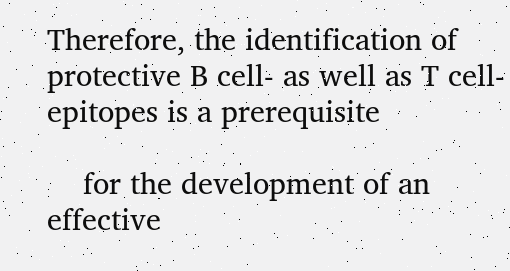Therefore, the identification of protective B cell- as well as T cell-epitopes is a prerequisite

    for the development of an effective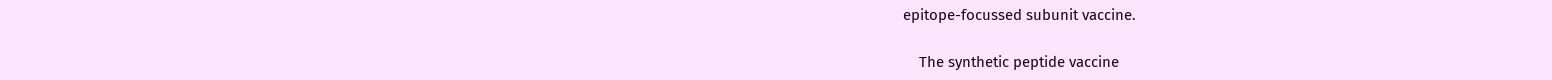epitope-focussed subunit vaccine.

    The synthetic peptide vaccine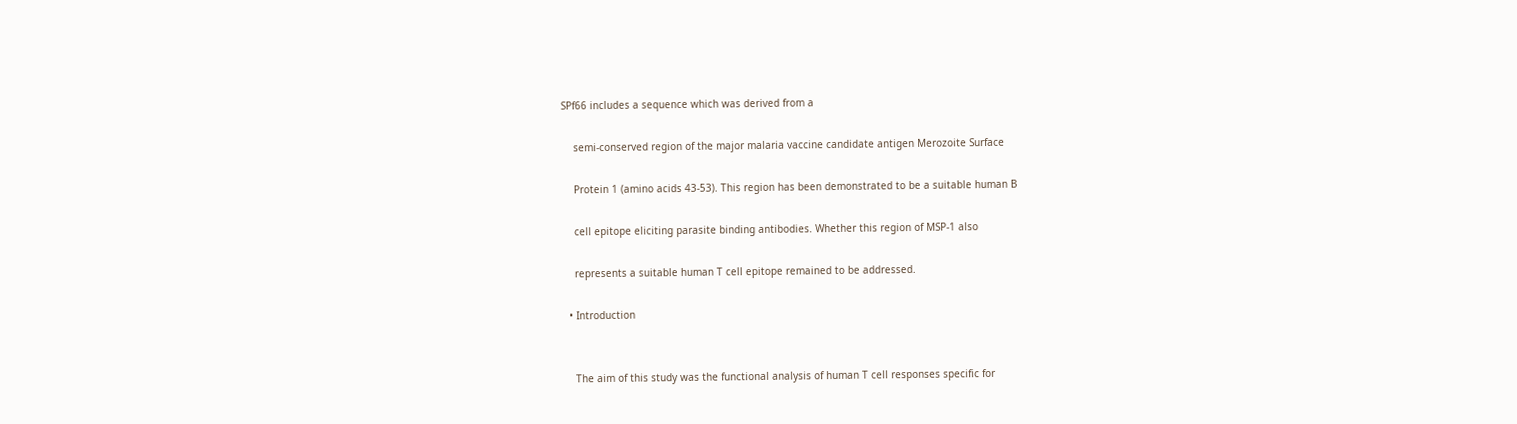SPf66 includes a sequence which was derived from a

    semi-conserved region of the major malaria vaccine candidate antigen Merozoite Surface

    Protein 1 (amino acids 43-53). This region has been demonstrated to be a suitable human B

    cell epitope eliciting parasite binding antibodies. Whether this region of MSP-1 also

    represents a suitable human T cell epitope remained to be addressed.

  • Introduction


    The aim of this study was the functional analysis of human T cell responses specific for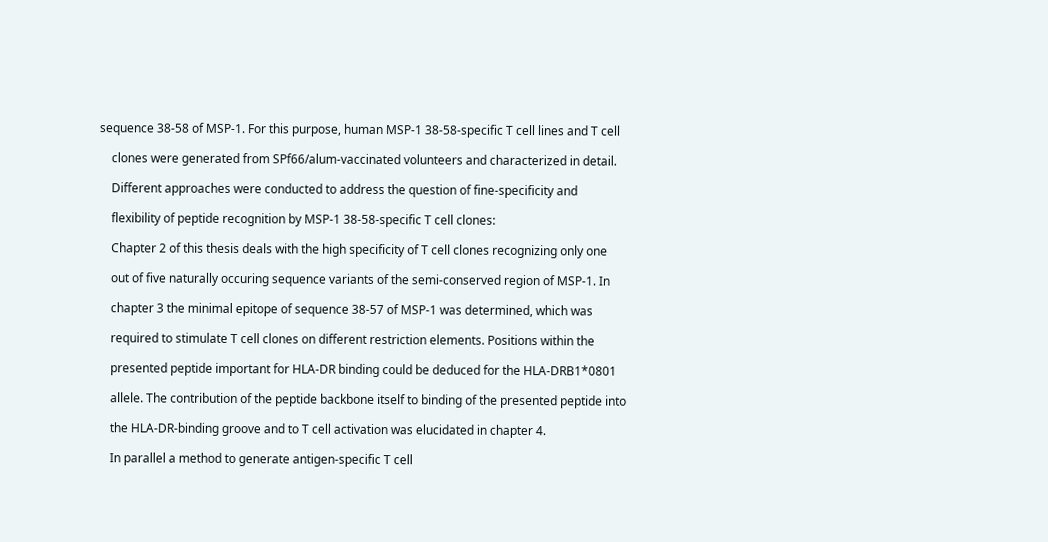sequence 38-58 of MSP-1. For this purpose, human MSP-1 38-58-specific T cell lines and T cell

    clones were generated from SPf66/alum-vaccinated volunteers and characterized in detail.

    Different approaches were conducted to address the question of fine-specificity and

    flexibility of peptide recognition by MSP-1 38-58-specific T cell clones:

    Chapter 2 of this thesis deals with the high specificity of T cell clones recognizing only one

    out of five naturally occuring sequence variants of the semi-conserved region of MSP-1. In

    chapter 3 the minimal epitope of sequence 38-57 of MSP-1 was determined, which was

    required to stimulate T cell clones on different restriction elements. Positions within the

    presented peptide important for HLA-DR binding could be deduced for the HLA-DRB1*0801

    allele. The contribution of the peptide backbone itself to binding of the presented peptide into

    the HLA-DR-binding groove and to T cell activation was elucidated in chapter 4.

    In parallel a method to generate antigen-specific T cell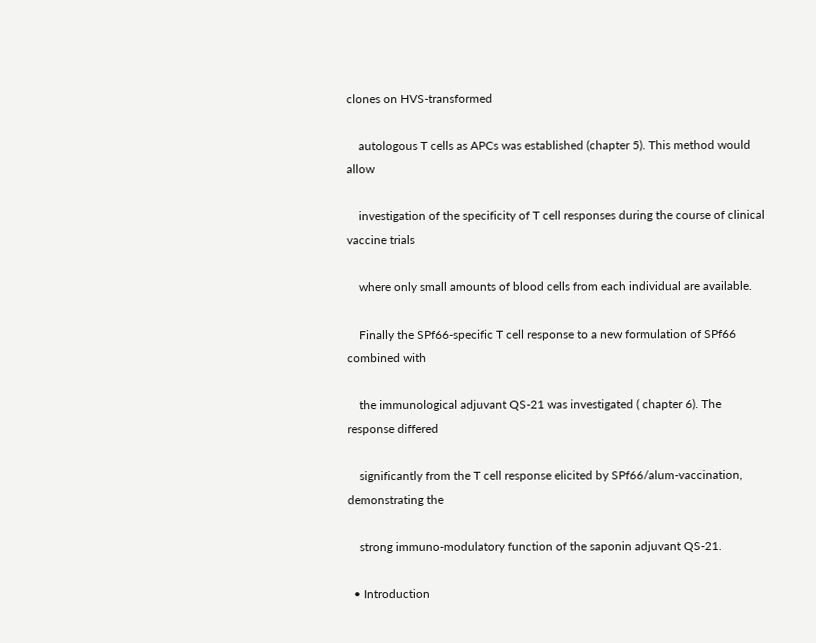clones on HVS-transformed

    autologous T cells as APCs was established (chapter 5). This method would allow

    investigation of the specificity of T cell responses during the course of clinical vaccine trials

    where only small amounts of blood cells from each individual are available.

    Finally the SPf66-specific T cell response to a new formulation of SPf66 combined with

    the immunological adjuvant QS-21 was investigated ( chapter 6). The response differed

    significantly from the T cell response elicited by SPf66/alum-vaccination, demonstrating the

    strong immuno-modulatory function of the saponin adjuvant QS-21.

  • Introduction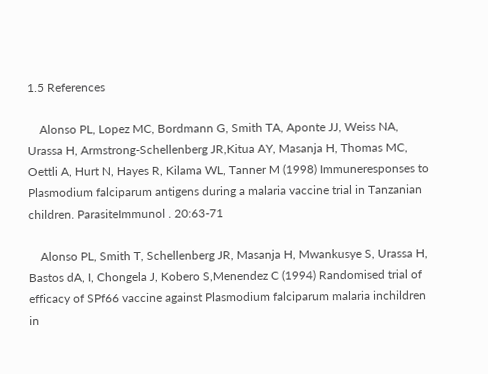1.5 References

    Alonso PL, Lopez MC, Bordmann G, Smith TA, Aponte JJ, Weiss NA, Urassa H, Armstrong-Schellenberg JR,Kitua AY, Masanja H, Thomas MC, Oettli A, Hurt N, Hayes R, Kilama WL, Tanner M (1998) Immuneresponses to Plasmodium falciparum antigens during a malaria vaccine trial in Tanzanian children. ParasiteImmunol . 20:63-71

    Alonso PL, Smith T, Schellenberg JR, Masanja H, Mwankusye S, Urassa H, Bastos dA, I, Chongela J, Kobero S,Menendez C (1994) Randomised trial of efficacy of SPf66 vaccine against Plasmodium falciparum malaria inchildren in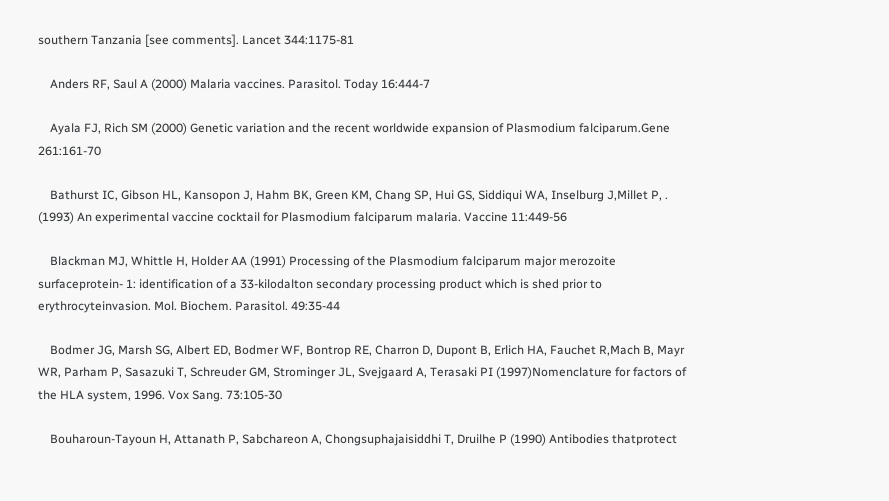southern Tanzania [see comments]. Lancet 344:1175-81

    Anders RF, Saul A (2000) Malaria vaccines. Parasitol. Today 16:444-7

    Ayala FJ, Rich SM (2000) Genetic variation and the recent worldwide expansion of Plasmodium falciparum.Gene 261:161-70

    Bathurst IC, Gibson HL, Kansopon J, Hahm BK, Green KM, Chang SP, Hui GS, Siddiqui WA, Inselburg J,Millet P, . (1993) An experimental vaccine cocktail for Plasmodium falciparum malaria. Vaccine 11:449-56

    Blackman MJ, Whittle H, Holder AA (1991) Processing of the Plasmodium falciparum major merozoite surfaceprotein- 1: identification of a 33-kilodalton secondary processing product which is shed prior to erythrocyteinvasion. Mol. Biochem. Parasitol. 49:35-44

    Bodmer JG, Marsh SG, Albert ED, Bodmer WF, Bontrop RE, Charron D, Dupont B, Erlich HA, Fauchet R,Mach B, Mayr WR, Parham P, Sasazuki T, Schreuder GM, Strominger JL, Svejgaard A, Terasaki PI (1997)Nomenclature for factors of the HLA system, 1996. Vox Sang. 73:105-30

    Bouharoun-Tayoun H, Attanath P, Sabchareon A, Chongsuphajaisiddhi T, Druilhe P (1990) Antibodies thatprotect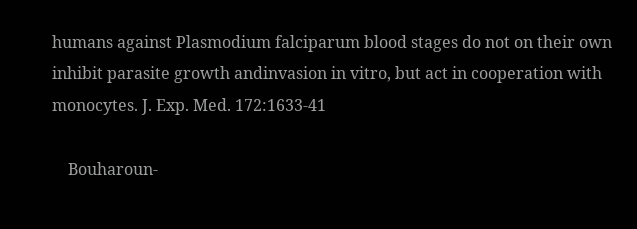humans against Plasmodium falciparum blood stages do not on their own inhibit parasite growth andinvasion in vitro, but act in cooperation with monocytes. J. Exp. Med. 172:1633-41

    Bouharoun-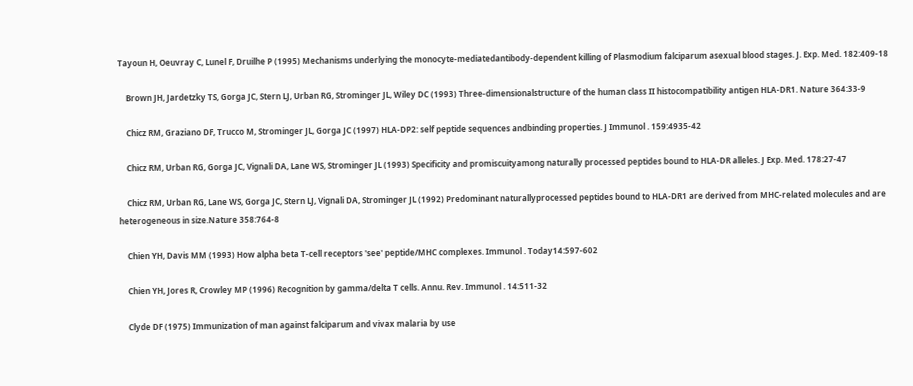Tayoun H, Oeuvray C, Lunel F, Druilhe P (1995) Mechanisms underlying the monocyte-mediatedantibody-dependent killing of Plasmodium falciparum asexual blood stages. J. Exp. Med. 182:409-18

    Brown JH, Jardetzky TS, Gorga JC, Stern LJ, Urban RG, Strominger JL, Wiley DC (1993) Three-dimensionalstructure of the human class II histocompatibility antigen HLA-DR1. Nature 364:33-9

    Chicz RM, Graziano DF, Trucco M, Strominger JL, Gorga JC (1997) HLA-DP2: self peptide sequences andbinding properties. J Immunol . 159:4935-42

    Chicz RM, Urban RG, Gorga JC, Vignali DA, Lane WS, Strominger JL (1993) Specificity and promiscuityamong naturally processed peptides bound to HLA-DR alleles. J Exp. Med. 178:27-47

    Chicz RM, Urban RG, Lane WS, Gorga JC, Stern LJ, Vignali DA, Strominger JL (1992) Predominant naturallyprocessed peptides bound to HLA-DR1 are derived from MHC-related molecules and are heterogeneous in size.Nature 358:764-8

    Chien YH, Davis MM (1993) How alpha beta T-cell receptors 'see' peptide/MHC complexes. Immunol . Today14:597-602

    Chien YH, Jores R, Crowley MP (1996) Recognition by gamma/delta T cells. Annu. Rev. Immunol . 14:511-32

    Clyde DF (1975) Immunization of man against falciparum and vivax malaria by use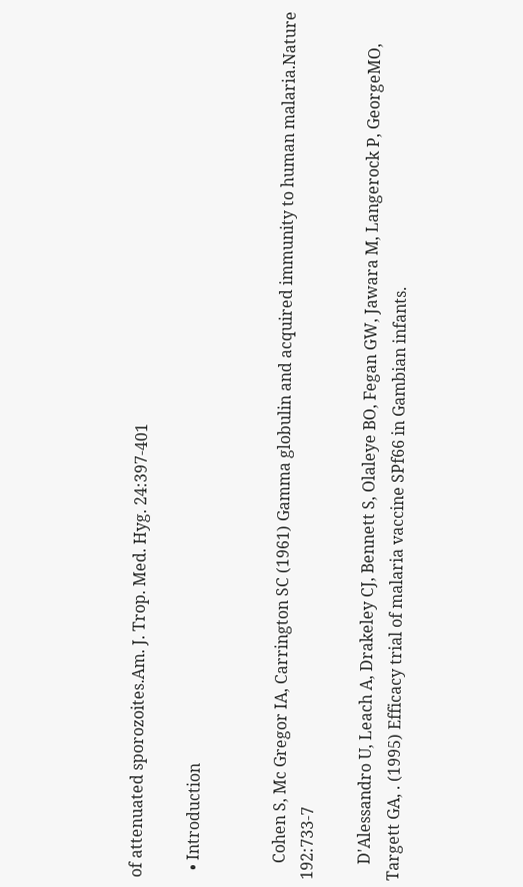of attenuated sporozoites.Am. J. Trop. Med. Hyg. 24:397-401

  • Introduction


    Cohen S, Mc Gregor IA, Carrington SC (1961) Gamma globulin and acquired immunity to human malaria.Nature 192:733-7

    D'Alessandro U, Leach A, Drakeley CJ, Bennett S, Olaleye BO, Fegan GW, Jawara M, Langerock P, GeorgeMO, Targett GA, . (1995) Efficacy trial of malaria vaccine SPf66 in Gambian infants.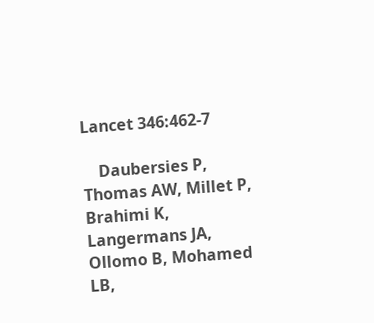Lancet 346:462-7

    Daubersies P, Thomas AW, Millet P, Brahimi K, Langermans JA, Ollomo B, Mohamed LB,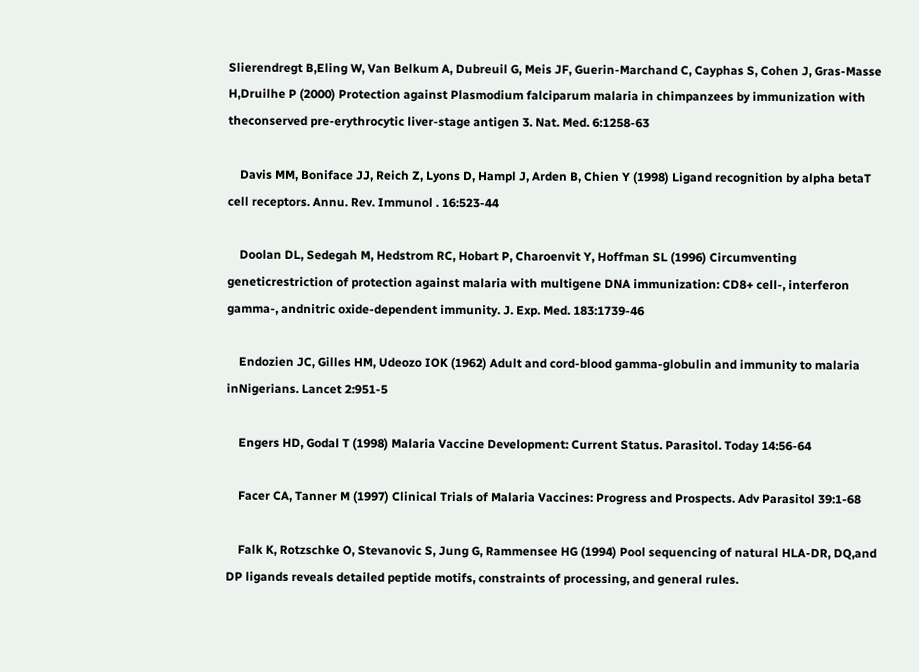Slierendregt B,Eling W, Van Belkum A, Dubreuil G, Meis JF, Guerin-Marchand C, Cayphas S, Cohen J, Gras-Masse H,Druilhe P (2000) Protection against Plasmodium falciparum malaria in chimpanzees by immunization with theconserved pre-erythrocytic liver-stage antigen 3. Nat. Med. 6:1258-63

    Davis MM, Boniface JJ, Reich Z, Lyons D, Hampl J, Arden B, Chien Y (1998) Ligand recognition by alpha betaT cell receptors. Annu. Rev. Immunol . 16:523-44

    Doolan DL, Sedegah M, Hedstrom RC, Hobart P, Charoenvit Y, Hoffman SL (1996) Circumventing geneticrestriction of protection against malaria with multigene DNA immunization: CD8+ cell-, interferon gamma-, andnitric oxide-dependent immunity. J. Exp. Med. 183:1739-46

    Endozien JC, Gilles HM, Udeozo IOK (1962) Adult and cord-blood gamma-globulin and immunity to malaria inNigerians. Lancet 2:951-5

    Engers HD, Godal T (1998) Malaria Vaccine Development: Current Status. Parasitol. Today 14:56-64

    Facer CA, Tanner M (1997) Clinical Trials of Malaria Vaccines: Progress and Prospects. Adv Parasitol 39:1-68

    Falk K, Rotzschke O, Stevanovic S, Jung G, Rammensee HG (1994) Pool sequencing of natural HLA-DR, DQ,and DP ligands reveals detailed peptide motifs, constraints of processing, and general rules.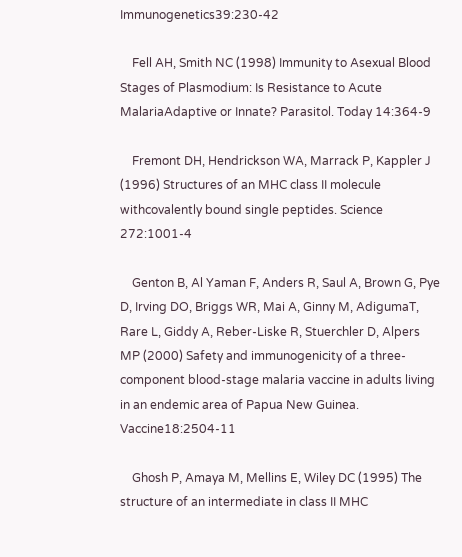Immunogenetics39:230-42

    Fell AH, Smith NC (1998) Immunity to Asexual Blood Stages of Plasmodium: Is Resistance to Acute MalariaAdaptive or Innate? Parasitol. Today 14:364-9

    Fremont DH, Hendrickson WA, Marrack P, Kappler J (1996) Structures of an MHC class II molecule withcovalently bound single peptides. Science 272:1001-4

    Genton B, Al Yaman F, Anders R, Saul A, Brown G, Pye D, Irving DO, Briggs WR, Mai A, Ginny M, AdigumaT, Rare L, Giddy A, Reber-Liske R, Stuerchler D, Alpers MP (2000) Safety and immunogenicity of a three-component blood-stage malaria vaccine in adults living in an endemic area of Papua New Guinea. Vaccine18:2504-11

    Ghosh P, Amaya M, Mellins E, Wiley DC (1995) The structure of an intermediate in class II MHC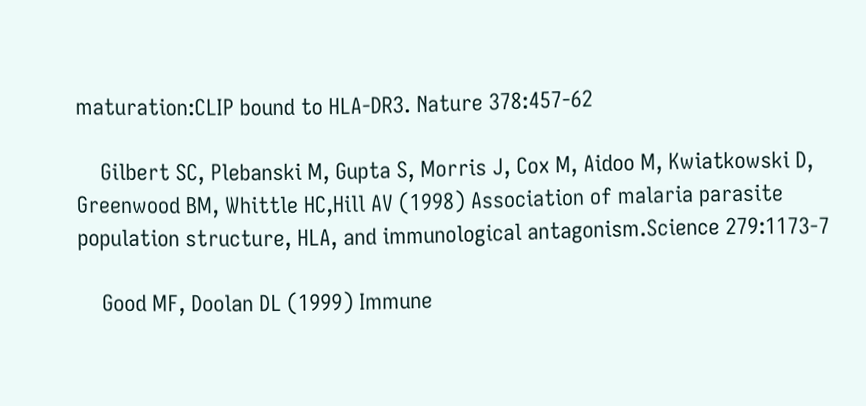maturation:CLIP bound to HLA-DR3. Nature 378:457-62

    Gilbert SC, Plebanski M, Gupta S, Morris J, Cox M, Aidoo M, Kwiatkowski D, Greenwood BM, Whittle HC,Hill AV (1998) Association of malaria parasite population structure, HLA, and immunological antagonism.Science 279:1173-7

    Good MF, Doolan DL (1999) Immune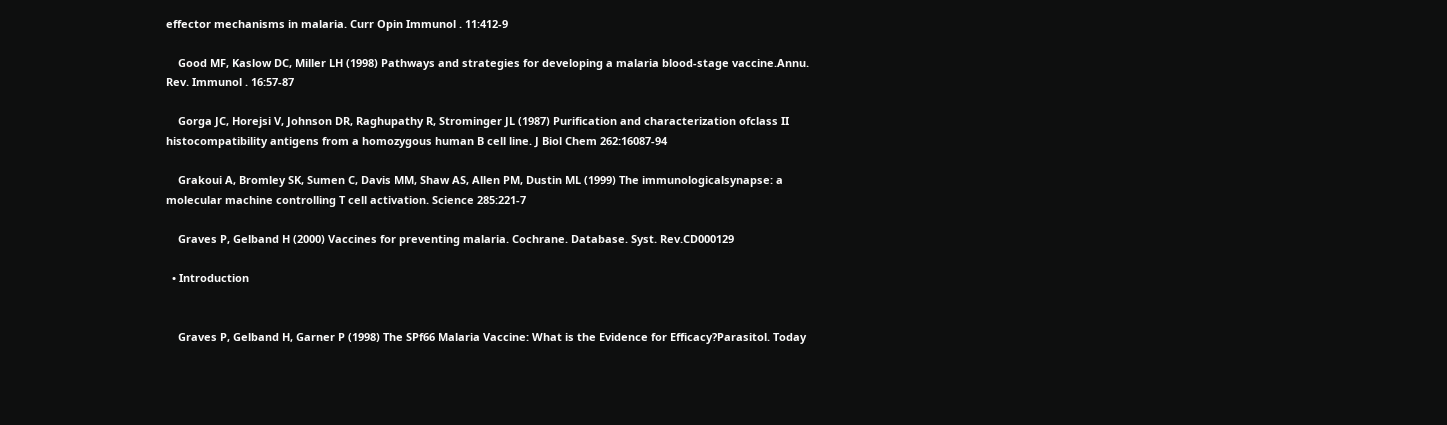effector mechanisms in malaria. Curr Opin Immunol . 11:412-9

    Good MF, Kaslow DC, Miller LH (1998) Pathways and strategies for developing a malaria blood-stage vaccine.Annu. Rev. Immunol . 16:57-87

    Gorga JC, Horejsi V, Johnson DR, Raghupathy R, Strominger JL (1987) Purification and characterization ofclass II histocompatibility antigens from a homozygous human B cell line. J Biol Chem 262:16087-94

    Grakoui A, Bromley SK, Sumen C, Davis MM, Shaw AS, Allen PM, Dustin ML (1999) The immunologicalsynapse: a molecular machine controlling T cell activation. Science 285:221-7

    Graves P, Gelband H (2000) Vaccines for preventing malaria. Cochrane. Database. Syst. Rev.CD000129

  • Introduction


    Graves P, Gelband H, Garner P (1998) The SPf66 Malaria Vaccine: What is the Evidence for Efficacy?Parasitol. Today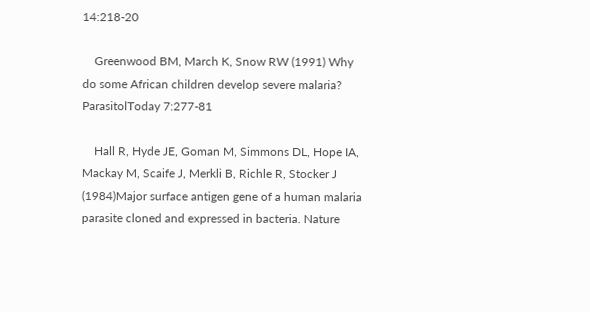14:218-20

    Greenwood BM, March K, Snow RW (1991) Why do some African children develop severe malaria? ParasitolToday 7:277-81

    Hall R, Hyde JE, Goman M, Simmons DL, Hope IA, Mackay M, Scaife J, Merkli B, Richle R, Stocker J (1984)Major surface antigen gene of a human malaria parasite cloned and expressed in bacteria. Nature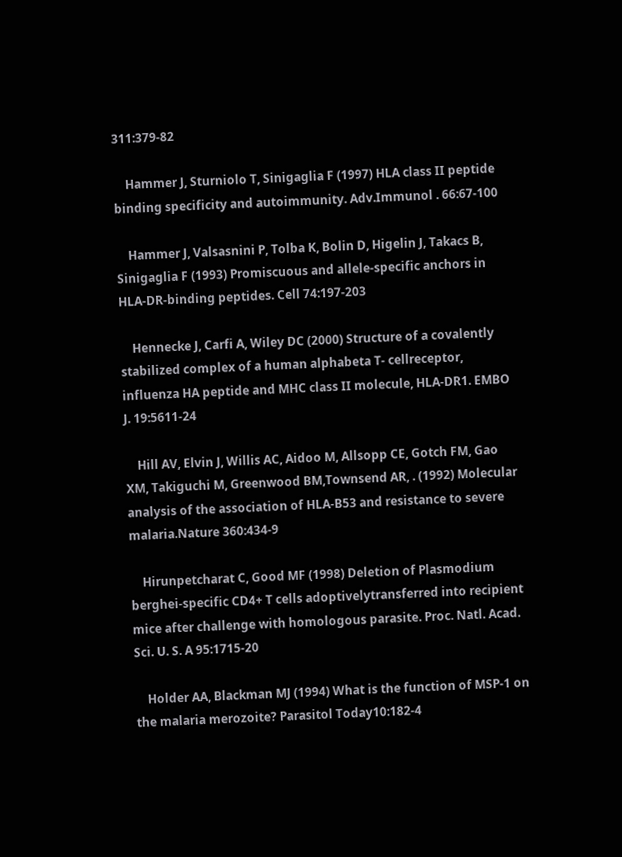311:379-82

    Hammer J, Sturniolo T, Sinigaglia F (1997) HLA class II peptide binding specificity and autoimmunity. Adv.Immunol . 66:67-100

    Hammer J, Valsasnini P, Tolba K, Bolin D, Higelin J, Takacs B, Sinigaglia F (1993) Promiscuous and allele-specific anchors in HLA-DR-binding peptides. Cell 74:197-203

    Hennecke J, Carfi A, Wiley DC (2000) Structure of a covalently stabilized complex of a human alphabeta T- cellreceptor, influenza HA peptide and MHC class II molecule, HLA-DR1. EMBO J. 19:5611-24

    Hill AV, Elvin J, Willis AC, Aidoo M, Allsopp CE, Gotch FM, Gao XM, Takiguchi M, Greenwood BM,Townsend AR, . (1992) Molecular analysis of the association of HLA-B53 and resistance to severe malaria.Nature 360:434-9

    Hirunpetcharat C, Good MF (1998) Deletion of Plasmodium berghei-specific CD4+ T cells adoptivelytransferred into recipient mice after challenge with homologous parasite. Proc. Natl. Acad. Sci. U. S. A 95:1715-20

    Holder AA, Blackman MJ (1994) What is the function of MSP-1 on the malaria merozoite? Parasitol Today10:182-4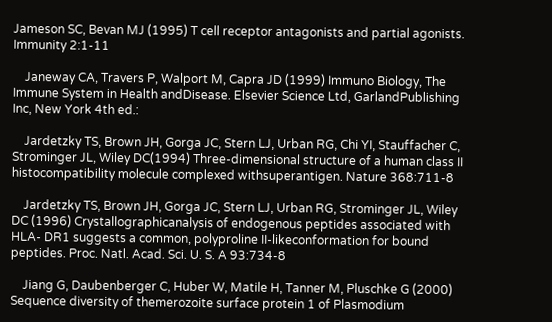Jameson SC, Bevan MJ (1995) T cell receptor antagonists and partial agonists. Immunity 2:1-11

    Janeway CA, Travers P, Walport M, Capra JD (1999) Immuno Biology, The Immune System in Health andDisease. Elsevier Science Ltd, GarlandPublishing Inc, New York 4th ed.:

    Jardetzky TS, Brown JH, Gorga JC, Stern LJ, Urban RG, Chi YI, Stauffacher C, Strominger JL, Wiley DC(1994) Three-dimensional structure of a human class II histocompatibility molecule complexed withsuperantigen. Nature 368:711-8

    Jardetzky TS, Brown JH, Gorga JC, Stern LJ, Urban RG, Strominger JL, Wiley DC (1996) Crystallographicanalysis of endogenous peptides associated with HLA- DR1 suggests a common, polyproline II-likeconformation for bound peptides. Proc. Natl. Acad. Sci. U. S. A 93:734-8

    Jiang G, Daubenberger C, Huber W, Matile H, Tanner M, Pluschke G (2000) Sequence diversity of themerozoite surface protein 1 of Plasmodium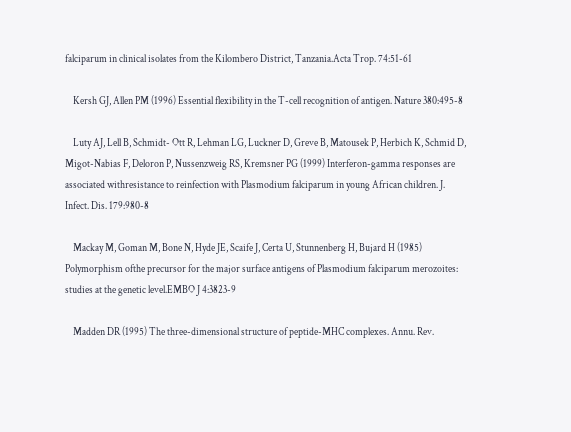falciparum in clinical isolates from the Kilombero District, Tanzania.Acta Trop. 74:51-61

    Kersh GJ, Allen PM (1996) Essential flexibility in the T-cell recognition of antigen. Nature 380:495-8

    Luty AJ, Lell B, Schmidt- Ott R, Lehman LG, Luckner D, Greve B, Matousek P, Herbich K, Schmid D, Migot-Nabias F, Deloron P, Nussenzweig RS, Kremsner PG (1999) Interferon-gamma responses are associated withresistance to reinfection with Plasmodium falciparum in young African children. J. Infect. Dis. 179:980-8

    Mackay M, Goman M, Bone N, Hyde JE, Scaife J, Certa U, Stunnenberg H, Bujard H (1985) Polymorphism ofthe precursor for the major surface antigens of Plasmodium falciparum merozoites: studies at the genetic level.EMBO J 4:3823-9

    Madden DR (1995) The three-dimensional structure of peptide-MHC complexes. Annu. Rev.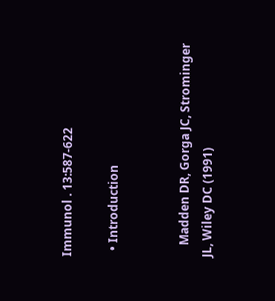Immunol . 13:587-622

  • Introduction


    Madden DR, Gorga JC, Strominger JL, Wiley DC (1991)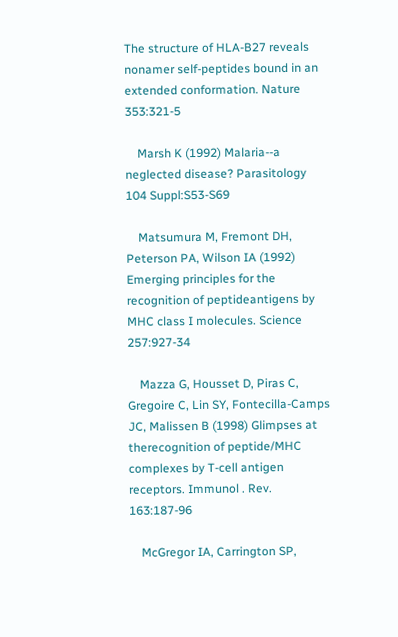The structure of HLA-B27 reveals nonamer self-peptides bound in an extended conformation. Nature 353:321-5

    Marsh K (1992) Malaria--a neglected disease? Parasitology 104 Suppl:S53-S69

    Matsumura M, Fremont DH, Peterson PA, Wilson IA (1992) Emerging principles for the recognition of peptideantigens by MHC class I molecules. Science 257:927-34

    Mazza G, Housset D, Piras C, Gregoire C, Lin SY, Fontecilla-Camps JC, Malissen B (1998) Glimpses at therecognition of peptide/MHC complexes by T-cell antigen receptors. Immunol . Rev. 163:187-96

    McGregor IA, Carrington SP,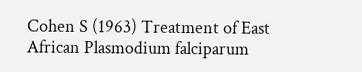Cohen S (1963) Treatment of East African Plasmodium falciparum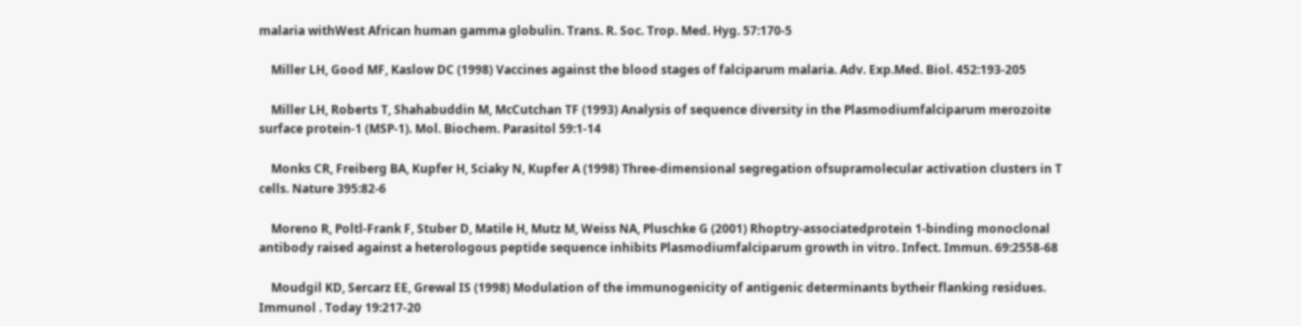malaria withWest African human gamma globulin. Trans. R. Soc. Trop. Med. Hyg. 57:170-5

    Miller LH, Good MF, Kaslow DC (1998) Vaccines against the blood stages of falciparum malaria. Adv. Exp.Med. Biol. 452:193-205

    Miller LH, Roberts T, Shahabuddin M, McCutchan TF (1993) Analysis of sequence diversity in the Plasmodiumfalciparum merozoite surface protein-1 (MSP-1). Mol. Biochem. Parasitol 59:1-14

    Monks CR, Freiberg BA, Kupfer H, Sciaky N, Kupfer A (1998) Three-dimensional segregation ofsupramolecular activation clusters in T cells. Nature 395:82-6

    Moreno R, Poltl-Frank F, Stuber D, Matile H, Mutz M, Weiss NA, Pluschke G (2001) Rhoptry-associatedprotein 1-binding monoclonal antibody raised against a heterologous peptide sequence inhibits Plasmodiumfalciparum growth in vitro. Infect. Immun. 69:2558-68

    Moudgil KD, Sercarz EE, Grewal IS (1998) Modulation of the immunogenicity of antigenic determinants bytheir flanking residues. Immunol . Today 19:217-20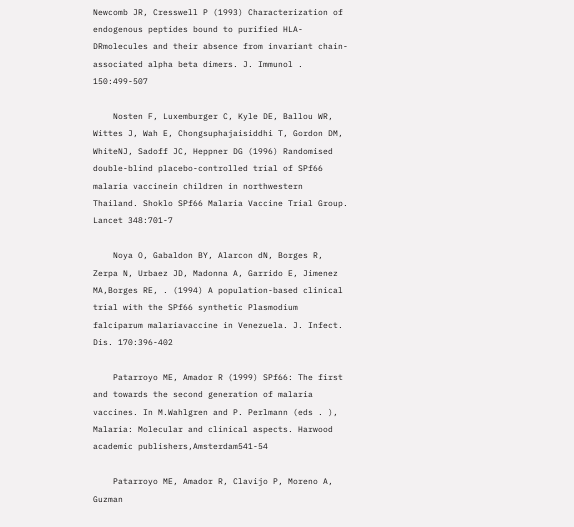Newcomb JR, Cresswell P (1993) Characterization of endogenous peptides bound to purified HLA-DRmolecules and their absence from invariant chain-associated alpha beta dimers. J. Immunol . 150:499-507

    Nosten F, Luxemburger C, Kyle DE, Ballou WR, Wittes J, Wah E, Chongsuphajaisiddhi T, Gordon DM, WhiteNJ, Sadoff JC, Heppner DG (1996) Randomised double-blind placebo-controlled trial of SPf66 malaria vaccinein children in northwestern Thailand. Shoklo SPf66 Malaria Vaccine Trial Group. Lancet 348:701-7

    Noya O, Gabaldon BY, Alarcon dN, Borges R, Zerpa N, Urbaez JD, Madonna A, Garrido E, Jimenez MA,Borges RE, . (1994) A population-based clinical trial with the SPf66 synthetic Plasmodium falciparum malariavaccine in Venezuela. J. Infect. Dis. 170:396-402

    Patarroyo ME, Amador R (1999) SPf66: The first and towards the second generation of malaria vaccines. In M.Wahlgren and P. Perlmann (eds . ), Malaria: Molecular and clinical aspects. Harwood academic publishers,Amsterdam541-54

    Patarroyo ME, Amador R, Clavijo P, Moreno A, Guzman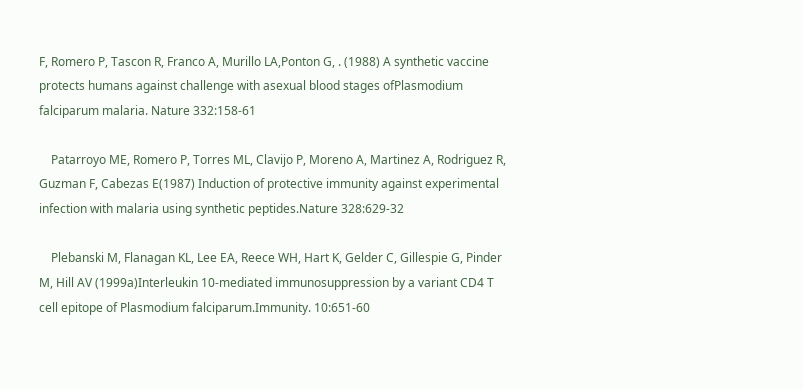F, Romero P, Tascon R, Franco A, Murillo LA,Ponton G, . (1988) A synthetic vaccine protects humans against challenge with asexual blood stages ofPlasmodium falciparum malaria. Nature 332:158-61

    Patarroyo ME, Romero P, Torres ML, Clavijo P, Moreno A, Martinez A, Rodriguez R, Guzman F, Cabezas E(1987) Induction of protective immunity against experimental infection with malaria using synthetic peptides.Nature 328:629-32

    Plebanski M, Flanagan KL, Lee EA, Reece WH, Hart K, Gelder C, Gillespie G, Pinder M, Hill AV (1999a)Interleukin 10-mediated immunosuppression by a variant CD4 T cell epitope of Plasmodium falciparum.Immunity. 10:651-60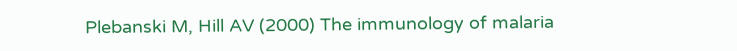Plebanski M, Hill AV (2000) The immunology of malaria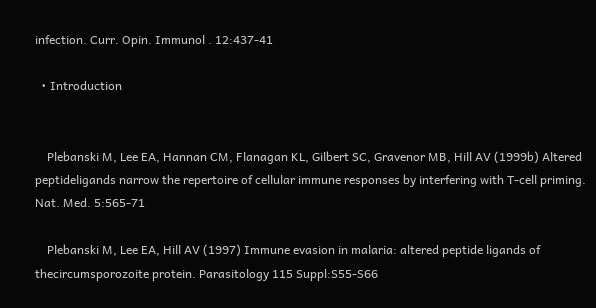infection. Curr. Opin. Immunol . 12:437-41

  • Introduction


    Plebanski M, Lee EA, Hannan CM, Flanagan KL, Gilbert SC, Gravenor MB, Hill AV (1999b) Altered peptideligands narrow the repertoire of cellular immune responses by interfering with T-cell priming. Nat. Med. 5:565-71

    Plebanski M, Lee EA, Hill AV (1997) Immune evasion in malaria: altered peptide ligands of thecircumsporozoite protein. Parasitology 115 Suppl:S55-S66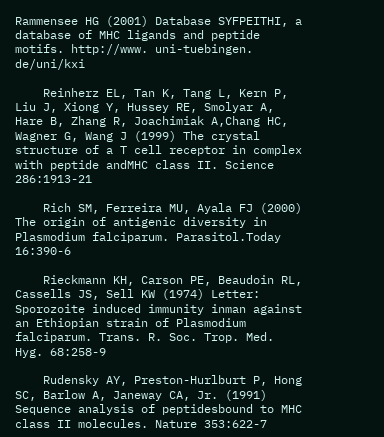Rammensee HG (2001) Database SYFPEITHI, a database of MHC ligands and peptide motifs. http://www. uni-tuebingen. de/uni/kxi

    Reinherz EL, Tan K, Tang L, Kern P, Liu J, Xiong Y, Hussey RE, Smolyar A, Hare B, Zhang R, Joachimiak A,Chang HC, Wagner G, Wang J (1999) The crystal structure of a T cell receptor in complex with peptide andMHC class II. Science 286:1913-21

    Rich SM, Ferreira MU, Ayala FJ (2000) The origin of antigenic diversity in Plasmodium falciparum. Parasitol.Today 16:390-6

    Rieckmann KH, Carson PE, Beaudoin RL, Cassells JS, Sell KW (1974) Letter: Sporozoite induced immunity inman against an Ethiopian strain of Plasmodium falciparum. Trans. R. Soc. Trop. Med. Hyg. 68:258-9

    Rudensky AY, Preston-Hurlburt P, Hong SC, Barlow A, Janeway CA, Jr. (1991) Sequence analysis of peptidesbound to MHC class II molecules. Nature 353:622-7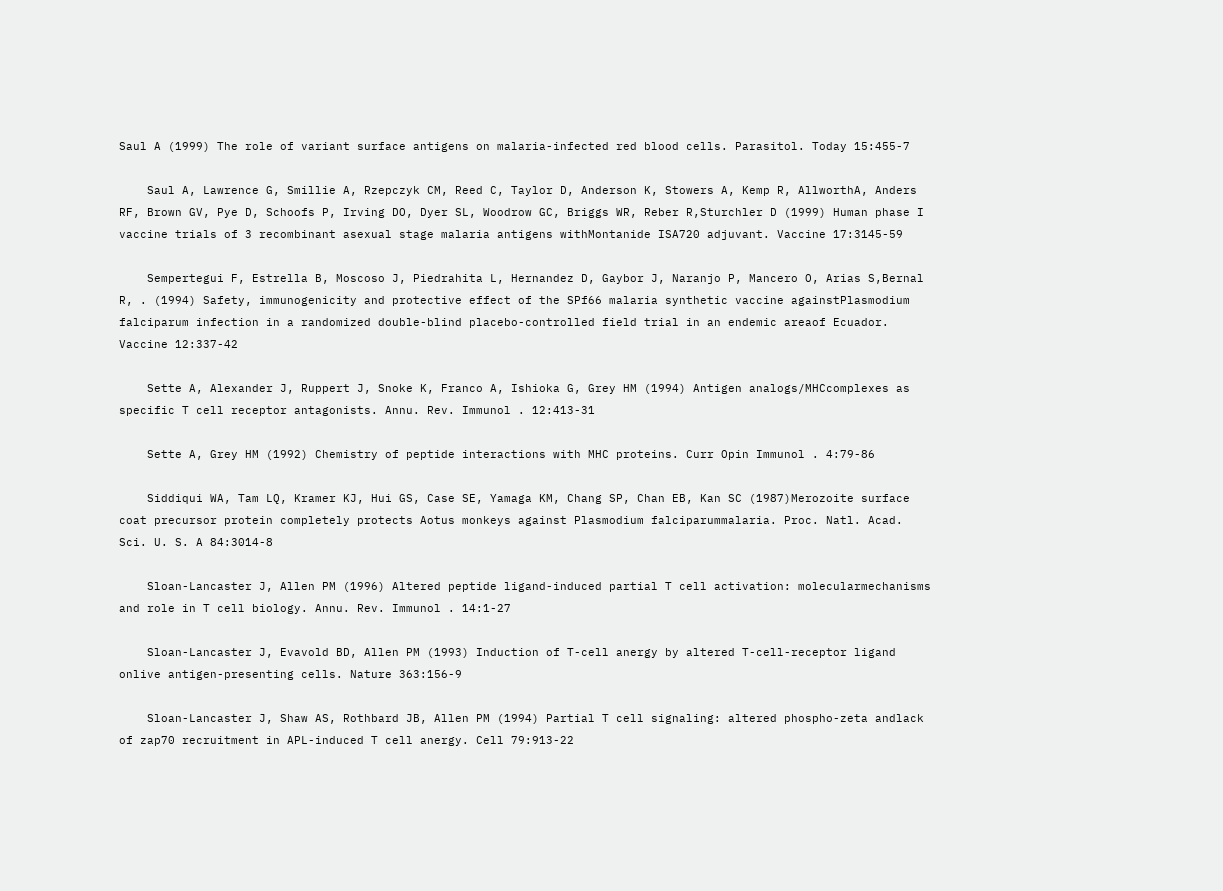Saul A (1999) The role of variant surface antigens on malaria-infected red blood cells. Parasitol. Today 15:455-7

    Saul A, Lawrence G, Smillie A, Rzepczyk CM, Reed C, Taylor D, Anderson K, Stowers A, Kemp R, AllworthA, Anders RF, Brown GV, Pye D, Schoofs P, Irving DO, Dyer SL, Woodrow GC, Briggs WR, Reber R,Sturchler D (1999) Human phase I vaccine trials of 3 recombinant asexual stage malaria antigens withMontanide ISA720 adjuvant. Vaccine 17:3145-59

    Sempertegui F, Estrella B, Moscoso J, Piedrahita L, Hernandez D, Gaybor J, Naranjo P, Mancero O, Arias S,Bernal R, . (1994) Safety, immunogenicity and protective effect of the SPf66 malaria synthetic vaccine againstPlasmodium falciparum infection in a randomized double-blind placebo-controlled field trial in an endemic areaof Ecuador. Vaccine 12:337-42

    Sette A, Alexander J, Ruppert J, Snoke K, Franco A, Ishioka G, Grey HM (1994) Antigen analogs/MHCcomplexes as specific T cell receptor antagonists. Annu. Rev. Immunol . 12:413-31

    Sette A, Grey HM (1992) Chemistry of peptide interactions with MHC proteins. Curr Opin Immunol . 4:79-86

    Siddiqui WA, Tam LQ, Kramer KJ, Hui GS, Case SE, Yamaga KM, Chang SP, Chan EB, Kan SC (1987)Merozoite surface coat precursor protein completely protects Aotus monkeys against Plasmodium falciparummalaria. Proc. Natl. Acad. Sci. U. S. A 84:3014-8

    Sloan-Lancaster J, Allen PM (1996) Altered peptide ligand-induced partial T cell activation: molecularmechanisms and role in T cell biology. Annu. Rev. Immunol . 14:1-27

    Sloan-Lancaster J, Evavold BD, Allen PM (1993) Induction of T-cell anergy by altered T-cell-receptor ligand onlive antigen-presenting cells. Nature 363:156-9

    Sloan-Lancaster J, Shaw AS, Rothbard JB, Allen PM (1994) Partial T cell signaling: altered phospho-zeta andlack of zap70 recruitment in APL-induced T cell anergy. Cell 79:913-22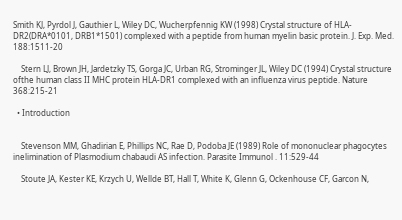Smith KJ, Pyrdol J, Gauthier L, Wiley DC, Wucherpfennig KW (1998) Crystal structure of HLA-DR2(DRA*0101, DRB1*1501) complexed with a peptide from human myelin basic protein. J. Exp. Med. 188:1511-20

    Stern LJ, Brown JH, Jardetzky TS, Gorga JC, Urban RG, Strominger JL, Wiley DC (1994) Crystal structure ofthe human class II MHC protein HLA-DR1 complexed with an influenza virus peptide. Nature 368:215-21

  • Introduction


    Stevenson MM, Ghadirian E, Phillips NC, Rae D, Podoba JE (1989) Role of mononuclear phagocytes inelimination of Plasmodium chabaudi AS infection. Parasite Immunol . 11:529-44

    Stoute JA, Kester KE, Krzych U, Wellde BT, Hall T, White K, Glenn G, Ockenhouse CF, Garcon N,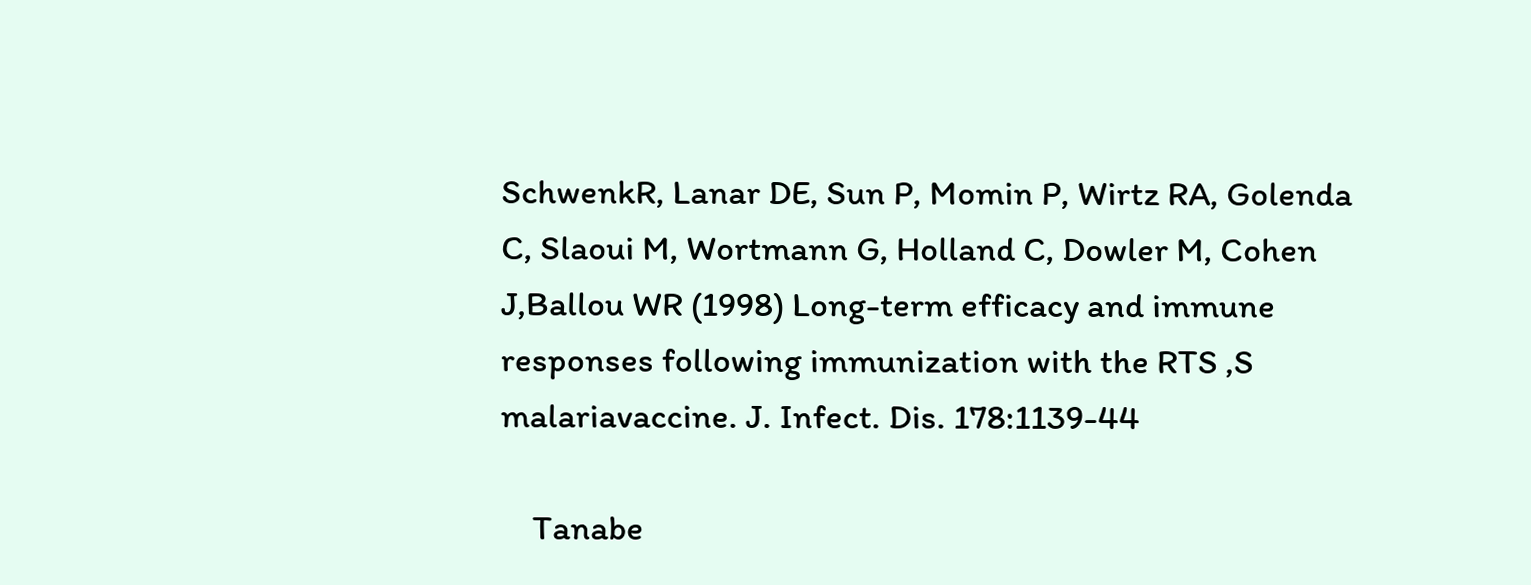SchwenkR, Lanar DE, Sun P, Momin P, Wirtz RA, Golenda C, Slaoui M, Wortmann G, Holland C, Dowler M, Cohen J,Ballou WR (1998) Long-term efficacy and immune responses following immunization with the RTS ,S malariavaccine. J. Infect. Dis. 178:1139-44

    Tanabe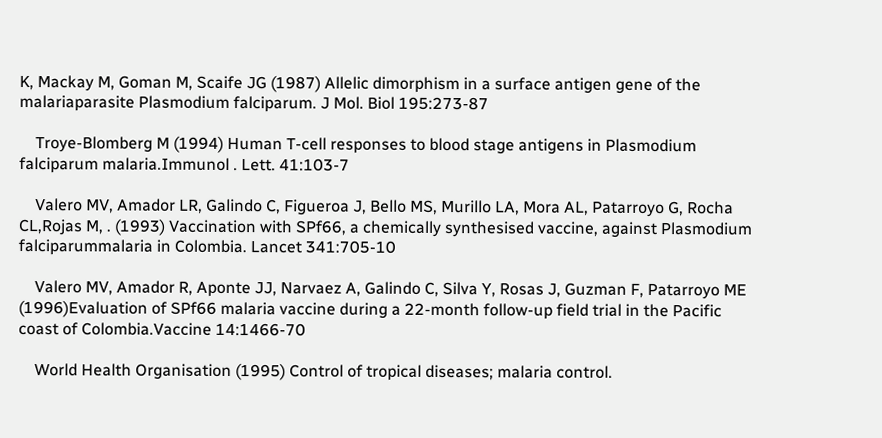K, Mackay M, Goman M, Scaife JG (1987) Allelic dimorphism in a surface antigen gene of the malariaparasite Plasmodium falciparum. J Mol. Biol 195:273-87

    Troye-Blomberg M (1994) Human T-cell responses to blood stage antigens in Plasmodium falciparum malaria.Immunol . Lett. 41:103-7

    Valero MV, Amador LR, Galindo C, Figueroa J, Bello MS, Murillo LA, Mora AL, Patarroyo G, Rocha CL,Rojas M, . (1993) Vaccination with SPf66, a chemically synthesised vaccine, against Plasmodium falciparummalaria in Colombia. Lancet 341:705-10

    Valero MV, Amador R, Aponte JJ, Narvaez A, Galindo C, Silva Y, Rosas J, Guzman F, Patarroyo ME (1996)Evaluation of SPf66 malaria vaccine during a 22-month follow-up field trial in the Pacific coast of Colombia.Vaccine 14:1466-70

    World Health Organisation (1995) Control of tropical diseases; malaria control.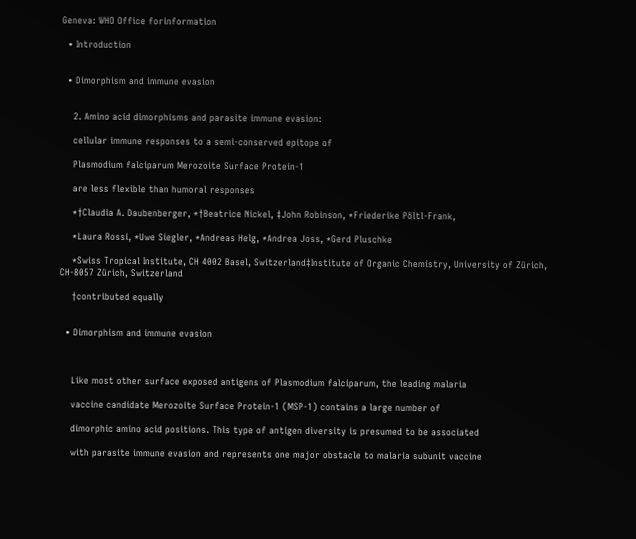Geneva: WHO Office forinformation

  • Introduction


  • Dimorphism and immune evasion


    2. Amino acid dimorphisms and parasite immune evasion:

    cellular immune responses to a semi-conserved epitope of

    Plasmodium falciparum Merozoite Surface Protein-1

    are less flexible than humoral responses

    *†Claudia A. Daubenberger, *†Beatrice Nickel, ‡John Robinson, *Friederike Pöltl-Frank,

    *Laura Rossi, *Uwe Siegler, *Andreas Helg, *Andrea Joss, *Gerd Pluschke

    *Swiss Tropical Institute, CH 4002 Basel, Switzerland‡Institute of Organic Chemistry, University of Zürich, CH-8057 Zürich, Switzerland

    †contributed equally


  • Dimorphism and immune evasion



    Like most other surface exposed antigens of Plasmodium falciparum, the leading malaria

    vaccine candidate Merozoite Surface Protein-1 (MSP-1) contains a large number of

    dimorphic amino acid positions. This type of antigen diversity is presumed to be associated

    with parasite immune evasion and represents one major obstacle to malaria subunit vaccine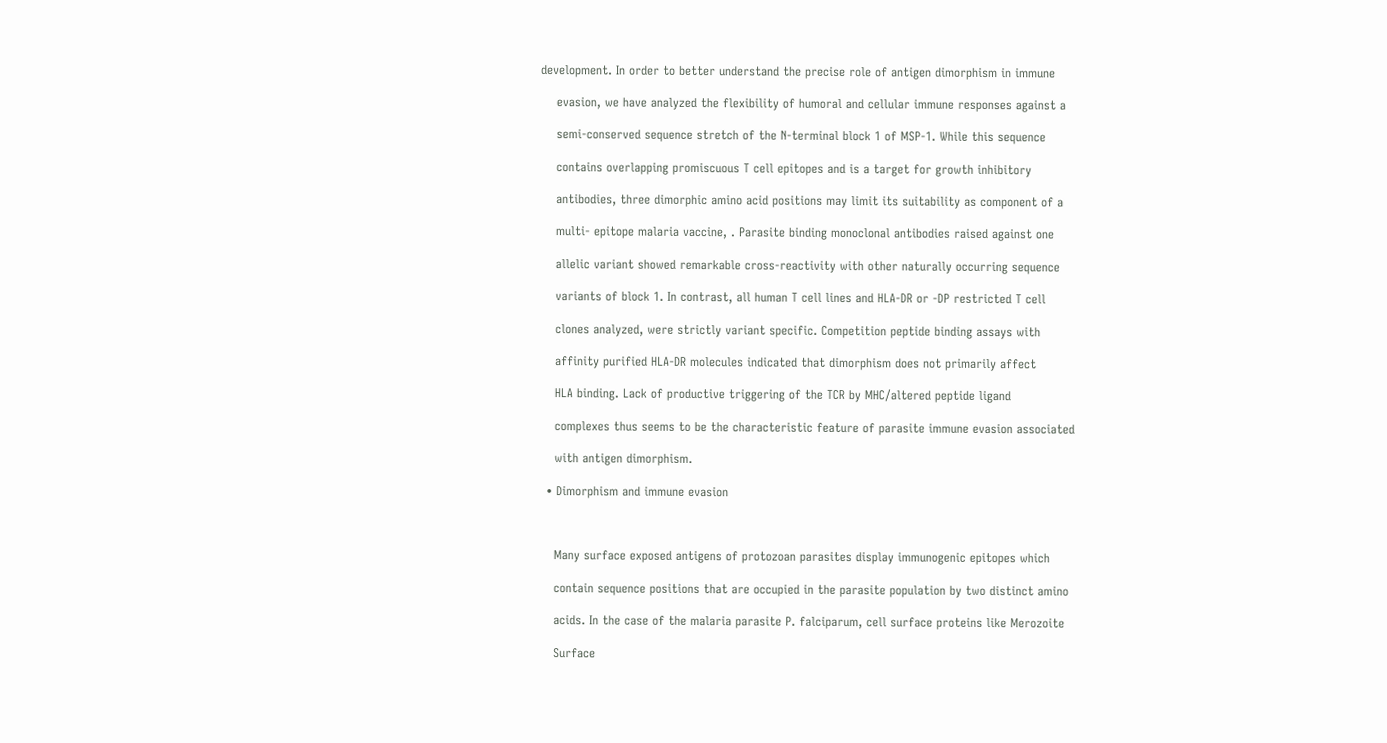development. In order to better understand the precise role of antigen dimorphism in immune

    evasion, we have analyzed the flexibility of humoral and cellular immune responses against a

    semi-conserved sequence stretch of the N-terminal block 1 of MSP-1. While this sequence

    contains overlapping promiscuous T cell epitopes and is a target for growth inhibitory

    antibodies, three dimorphic amino acid positions may limit its suitability as component of a

    multi- epitope malaria vaccine, . Parasite binding monoclonal antibodies raised against one

    allelic variant showed remarkable cross-reactivity with other naturally occurring sequence

    variants of block 1. In contrast, all human T cell lines and HLA-DR or -DP restricted T cell

    clones analyzed, were strictly variant specific. Competition peptide binding assays with

    affinity purified HLA-DR molecules indicated that dimorphism does not primarily affect

    HLA binding. Lack of productive triggering of the TCR by MHC/altered peptide ligand

    complexes thus seems to be the characteristic feature of parasite immune evasion associated

    with antigen dimorphism.

  • Dimorphism and immune evasion



    Many surface exposed antigens of protozoan parasites display immunogenic epitopes which

    contain sequence positions that are occupied in the parasite population by two distinct amino

    acids. In the case of the malaria parasite P. falciparum, cell surface proteins like Merozoite

    Surface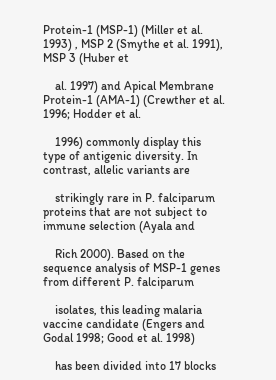Protein-1 (MSP-1) (Miller et al. 1993) , MSP 2 (Smythe et al. 1991), MSP 3 (Huber et

    al. 1997) and Apical Membrane Protein-1 (AMA-1) (Crewther et al. 1996; Hodder et al.

    1996) commonly display this type of antigenic diversity. In contrast, allelic variants are

    strikingly rare in P. falciparum proteins that are not subject to immune selection (Ayala and

    Rich 2000). Based on the sequence analysis of MSP-1 genes from different P. falciparum

    isolates, this leading malaria vaccine candidate (Engers and Godal 1998; Good et al. 1998)

    has been divided into 17 blocks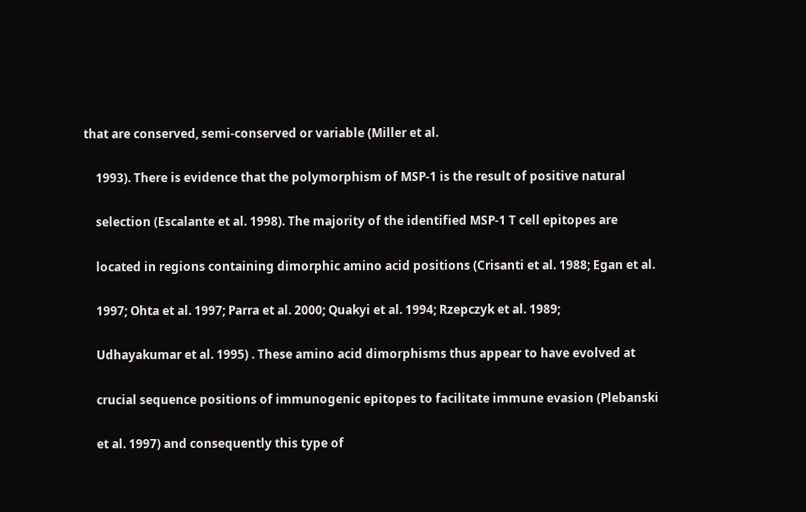that are conserved, semi-conserved or variable (Miller et al.

    1993). There is evidence that the polymorphism of MSP-1 is the result of positive natural

    selection (Escalante et al. 1998). The majority of the identified MSP-1 T cell epitopes are

    located in regions containing dimorphic amino acid positions (Crisanti et al. 1988; Egan et al.

    1997; Ohta et al. 1997; Parra et al. 2000; Quakyi et al. 1994; Rzepczyk et al. 1989;

    Udhayakumar et al. 1995) . These amino acid dimorphisms thus appear to have evolved at

    crucial sequence positions of immunogenic epitopes to facilitate immune evasion (Plebanski

    et al. 1997) and consequently this type of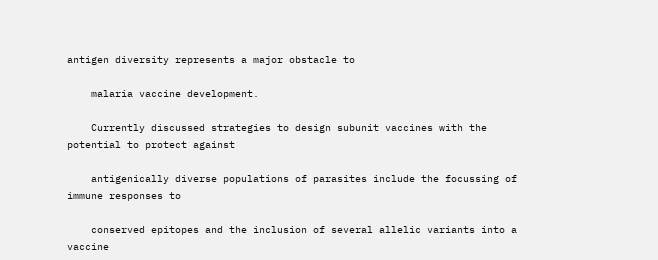antigen diversity represents a major obstacle to

    malaria vaccine development.

    Currently discussed strategies to design subunit vaccines with the potential to protect against

    antigenically diverse populations of parasites include the focussing of immune responses to

    conserved epitopes and the inclusion of several allelic variants into a vaccine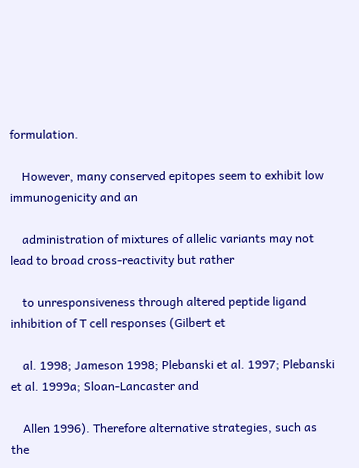formulation.

    However, many conserved epitopes seem to exhibit low immunogenicity and an

    administration of mixtures of allelic variants may not lead to broad cross-reactivity but rather

    to unresponsiveness through altered peptide ligand inhibition of T cell responses (Gilbert et

    al. 1998; Jameson 1998; Plebanski et al. 1997; Plebanski et al. 1999a; Sloan-Lancaster and

    Allen 1996). Therefore alternative strategies, such as the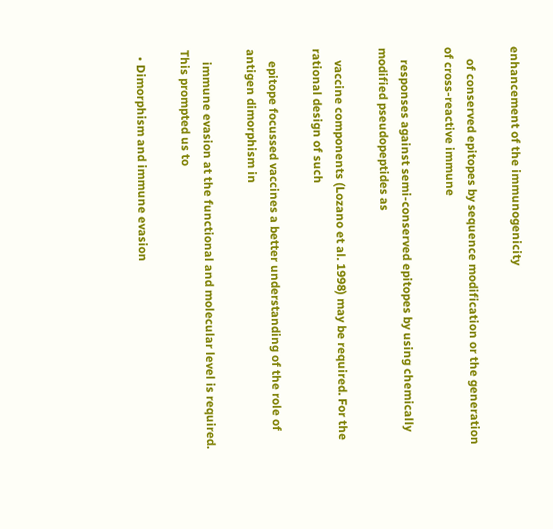enhancement of the immunogenicity

    of conserved epitopes by sequence modification or the generation of cross-reactive immune

    responses against semi-conserved epitopes by using chemically modified pseudopeptides as

    vaccine components (Lozano et al. 1998) may be required. For the rational design of such

    epitope focussed vaccines a better understanding of the role of antigen dimorphism in

    immune evasion at the functional and molecular level is required. This prompted us to

  • Dimorphism and immune evasion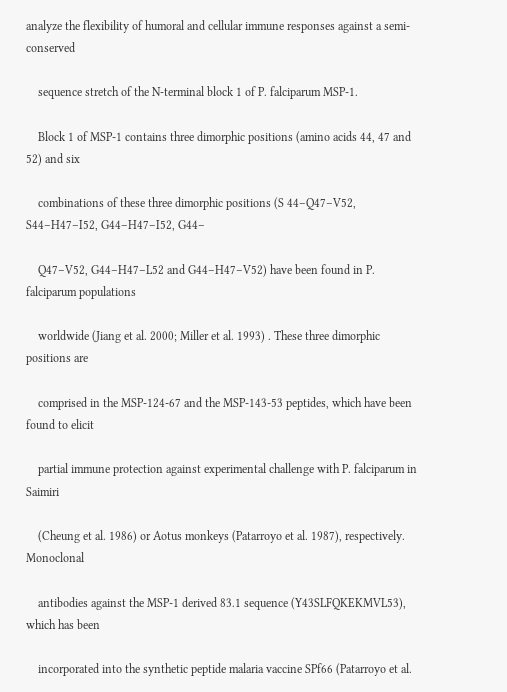analyze the flexibility of humoral and cellular immune responses against a semi-conserved

    sequence stretch of the N-terminal block 1 of P. falciparum MSP-1.

    Block 1 of MSP-1 contains three dimorphic positions (amino acids 44, 47 and 52) and six

    combinations of these three dimorphic positions (S 44–Q47–V52, S44–H47–I52, G44–H47–I52, G44–

    Q47–V52, G44–H47–L52 and G44–H47–V52) have been found in P. falciparum populations

    worldwide (Jiang et al. 2000; Miller et al. 1993) . These three dimorphic positions are

    comprised in the MSP-124-67 and the MSP-143-53 peptides, which have been found to elicit

    partial immune protection against experimental challenge with P. falciparum in Saimiri

    (Cheung et al. 1986) or Aotus monkeys (Patarroyo et al. 1987), respectively. Monoclonal

    antibodies against the MSP-1 derived 83.1 sequence (Y43SLFQKEKMVL53), which has been

    incorporated into the synthetic peptide malaria vaccine SPf66 (Patarroyo et al.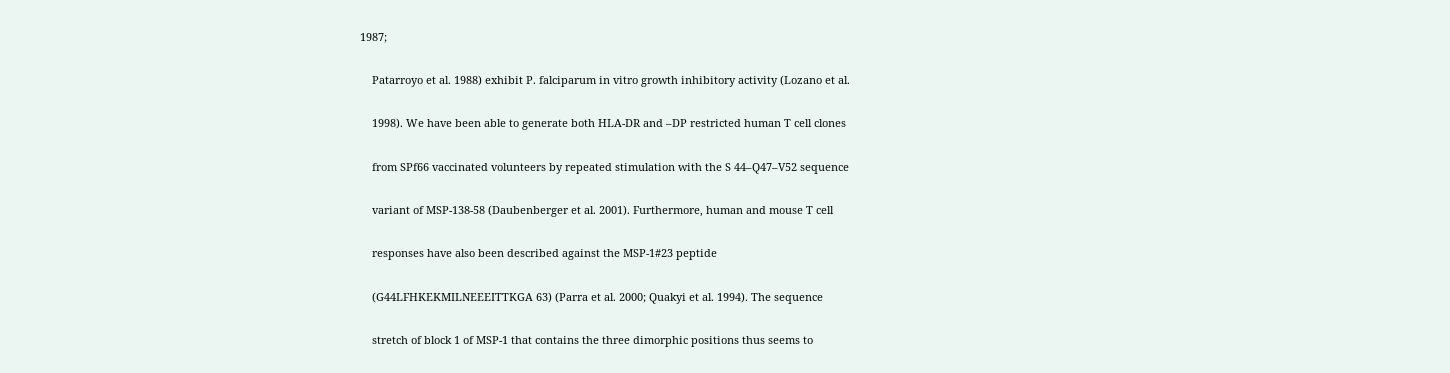1987;

    Patarroyo et al. 1988) exhibit P. falciparum in vitro growth inhibitory activity (Lozano et al.

    1998). We have been able to generate both HLA-DR and –DP restricted human T cell clones

    from SPf66 vaccinated volunteers by repeated stimulation with the S 44–Q47–V52 sequence

    variant of MSP-138-58 (Daubenberger et al. 2001). Furthermore, human and mouse T cell

    responses have also been described against the MSP-1#23 peptide

    (G44LFHKEKMILNEEEITTKGA 63) (Parra et al. 2000; Quakyi et al. 1994). The sequence

    stretch of block 1 of MSP-1 that contains the three dimorphic positions thus seems to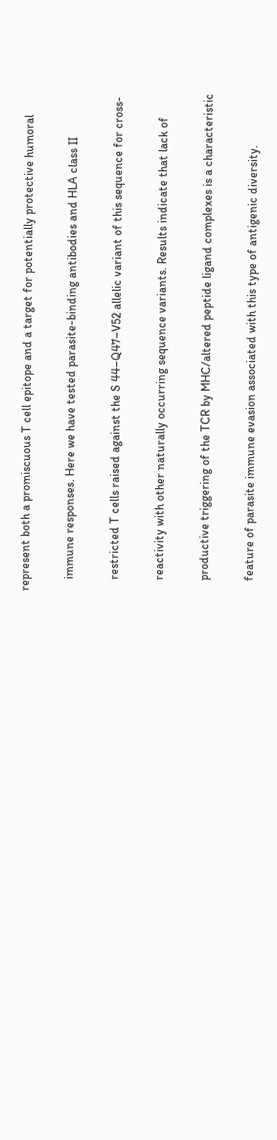represent both a promiscuous T cell epitope and a target for potentially protective humoral

    immune responses. Here we have tested parasite-binding antibodies and HLA class II

    restricted T cells raised against the S 44–Q47–V52 allelic variant of this sequence for cross-

    reactivity with other naturally occurring sequence variants. Results indicate that lack of

    productive triggering of the TCR by MHC/altered peptide ligand complexes is a characteristic

    feature of parasite immune evasion associated with this type of antigenic diversity.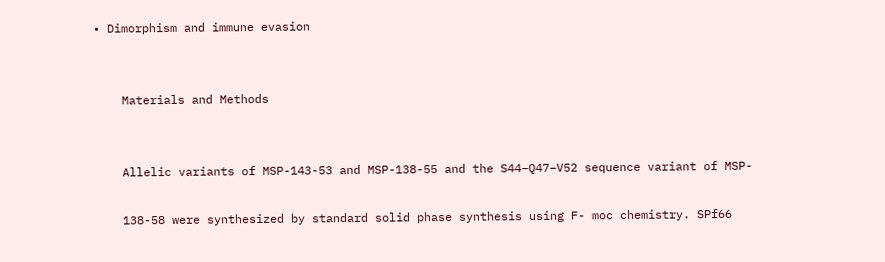• Dimorphism and immune evasion


    Materials and Methods


    Allelic variants of MSP-143-53 and MSP-138-55 and the S44–Q47–V52 sequence variant of MSP-

    138-58 were synthesized by standard solid phase synthesis using F- moc chemistry. SPf66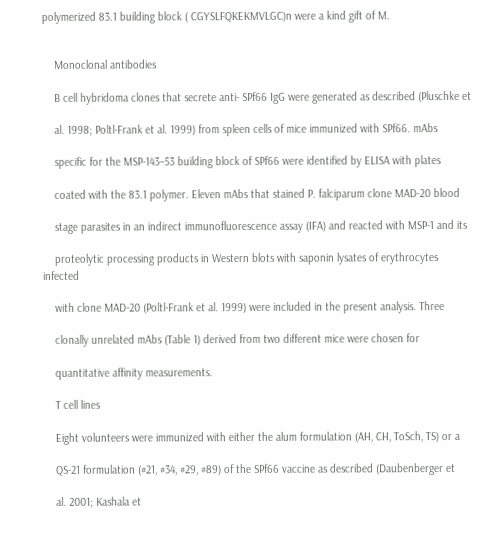polymerized 83.1 building block ( CGYSLFQKEKMVLGC)n were a kind gift of M.


    Monoclonal antibodies

    B cell hybridoma clones that secrete anti- SPf66 IgG were generated as described (Pluschke et

    al. 1998; Poltl-Frank et al. 1999) from spleen cells of mice immunized with SPf66. mAbs

    specific for the MSP-143–53 building block of SPf66 were identified by ELISA with plates

    coated with the 83.1 polymer. Eleven mAbs that stained P. falciparum clone MAD-20 blood

    stage parasites in an indirect immunofluorescence assay (IFA) and reacted with MSP-1 and its

    proteolytic processing products in Western blots with saponin lysates of erythrocytes infected

    with clone MAD-20 (Poltl-Frank et al. 1999) were included in the present analysis. Three

    clonally unrelated mAbs (Table 1) derived from two different mice were chosen for

    quantitative affinity measurements.

    T cell lines

    Eight volunteers were immunized with either the alum formulation (AH, CH, ToSch, TS) or a

    QS-21 formulation (#21, #34, #29, #89) of the SPf66 vaccine as described (Daubenberger et

    al. 2001; Kashala et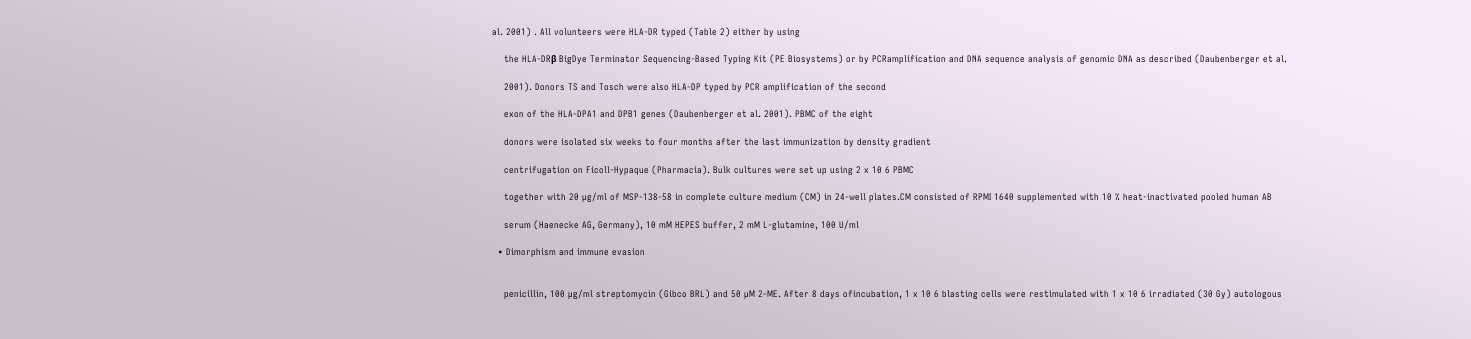al. 2001) . All volunteers were HLA-DR typed (Table 2) either by using

    the HLA-DRβ BigDye Terminator Sequencing-Based Typing Kit (PE Biosystems) or by PCRamplification and DNA sequence analysis of genomic DNA as described (Daubenberger et al.

    2001). Donors TS and Tosch were also HLA-DP typed by PCR amplification of the second

    exon of the HLA-DPA1 and DPB1 genes (Daubenberger et al. 2001). PBMC of the eight

    donors were isolated six weeks to four months after the last immunization by density gradient

    centrifugation on Ficoll-Hypaque (Pharmacia). Bulk cultures were set up using 2 x 10 6 PBMC

    together with 20 µg/ml of MSP-138-58 in complete culture medium (CM) in 24-well plates.CM consisted of RPMI 1640 supplemented with 10 % heat-inactivated pooled human AB

    serum (Haenecke AG, Germany), 10 mM HEPES buffer, 2 mM L-glutamine, 100 U/ml

  • Dimorphism and immune evasion


    penicillin, 100 µg/ml streptomycin (Gibco BRL) and 50 µM 2-ME. After 8 days ofincubation, 1 x 10 6 blasting cells were restimulated with 1 x 10 6 irradiated (30 Gy) autologous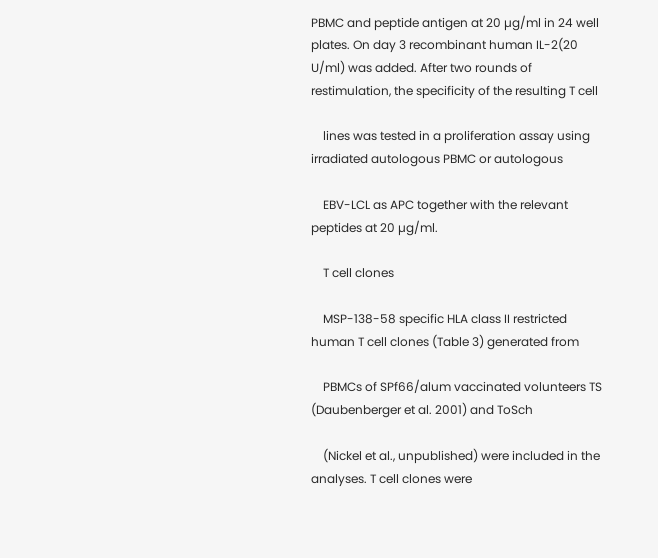PBMC and peptide antigen at 20 µg/ml in 24 well plates. On day 3 recombinant human IL-2(20 U/ml) was added. After two rounds of restimulation, the specificity of the resulting T cell

    lines was tested in a proliferation assay using irradiated autologous PBMC or autologous

    EBV-LCL as APC together with the relevant peptides at 20 µg/ml.

    T cell clones

    MSP-138-58 specific HLA class II restricted human T cell clones (Table 3) generated from

    PBMCs of SPf66/alum vaccinated volunteers TS (Daubenberger et al. 2001) and ToSch

    (Nickel et al., unpublished) were included in the analyses. T cell clones were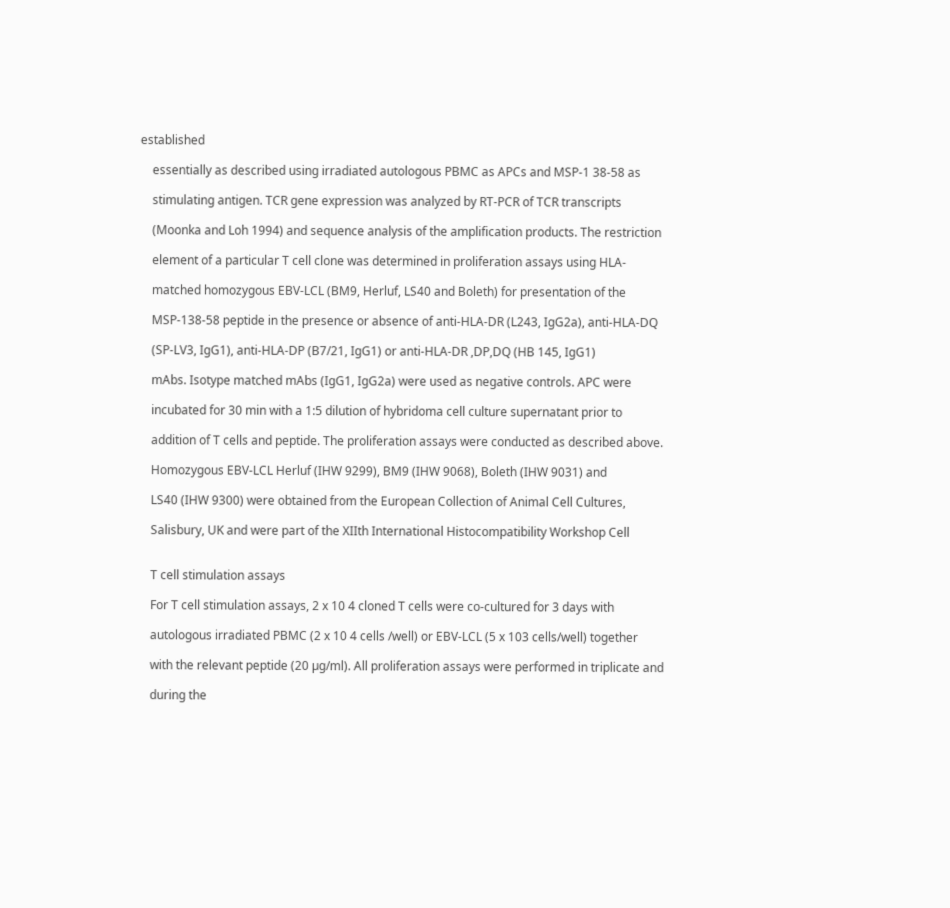established

    essentially as described using irradiated autologous PBMC as APCs and MSP-1 38-58 as

    stimulating antigen. TCR gene expression was analyzed by RT-PCR of TCR transcripts

    (Moonka and Loh 1994) and sequence analysis of the amplification products. The restriction

    element of a particular T cell clone was determined in proliferation assays using HLA-

    matched homozygous EBV-LCL (BM9, Herluf, LS40 and Boleth) for presentation of the

    MSP-138-58 peptide in the presence or absence of anti-HLA-DR (L243, IgG2a), anti-HLA-DQ

    (SP-LV3, IgG1), anti-HLA-DP (B7/21, IgG1) or anti-HLA-DR ,DP,DQ (HB 145, IgG1)

    mAbs. Isotype matched mAbs (IgG1, IgG2a) were used as negative controls. APC were

    incubated for 30 min with a 1:5 dilution of hybridoma cell culture supernatant prior to

    addition of T cells and peptide. The proliferation assays were conducted as described above.

    Homozygous EBV-LCL Herluf (IHW 9299), BM9 (IHW 9068), Boleth (IHW 9031) and

    LS40 (IHW 9300) were obtained from the European Collection of Animal Cell Cultures,

    Salisbury, UK and were part of the XIIth International Histocompatibility Workshop Cell


    T cell stimulation assays

    For T cell stimulation assays, 2 x 10 4 cloned T cells were co-cultured for 3 days with

    autologous irradiated PBMC (2 x 10 4 cells /well) or EBV-LCL (5 x 103 cells/well) together

    with the relevant peptide (20 µg/ml). All proliferation assays were performed in triplicate and

    during the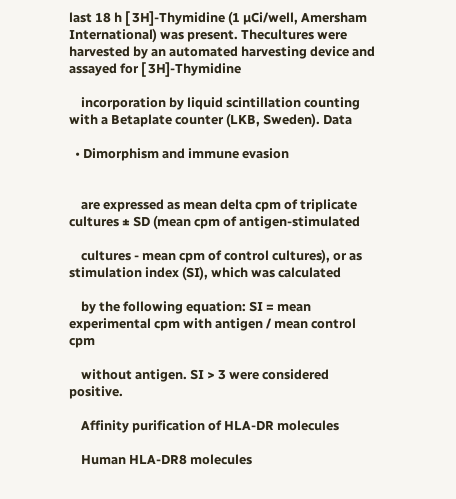last 18 h [ 3H]-Thymidine (1 µCi/well, Amersham International) was present. Thecultures were harvested by an automated harvesting device and assayed for [ 3H]-Thymidine

    incorporation by liquid scintillation counting with a Betaplate counter (LKB, Sweden). Data

  • Dimorphism and immune evasion


    are expressed as mean delta cpm of triplicate cultures ± SD (mean cpm of antigen-stimulated

    cultures - mean cpm of control cultures), or as stimulation index (SI), which was calculated

    by the following equation: SI = mean experimental cpm with antigen / mean control cpm

    without antigen. SI > 3 were considered positive.

    Affinity purification of HLA-DR molecules

    Human HLA-DR8 molecules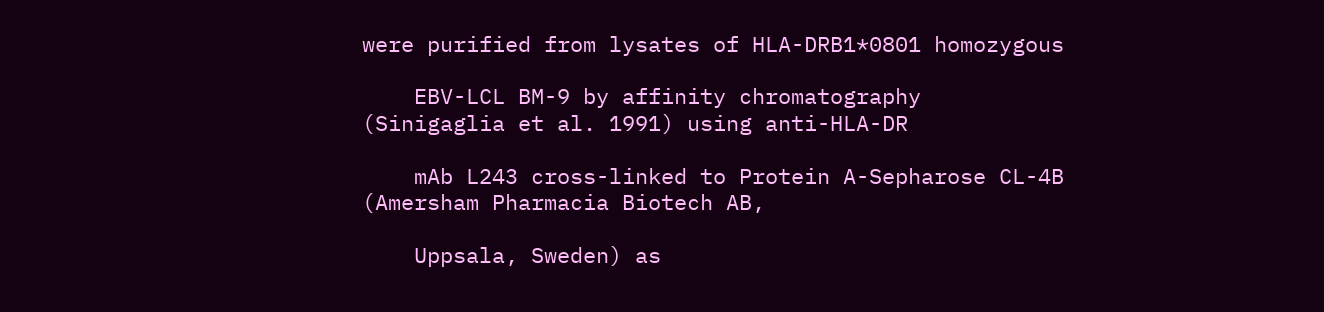were purified from lysates of HLA-DRB1*0801 homozygous

    EBV-LCL BM-9 by affinity chromatography (Sinigaglia et al. 1991) using anti-HLA-DR

    mAb L243 cross-linked to Protein A-Sepharose CL-4B (Amersham Pharmacia Biotech AB,

    Uppsala, Sweden) as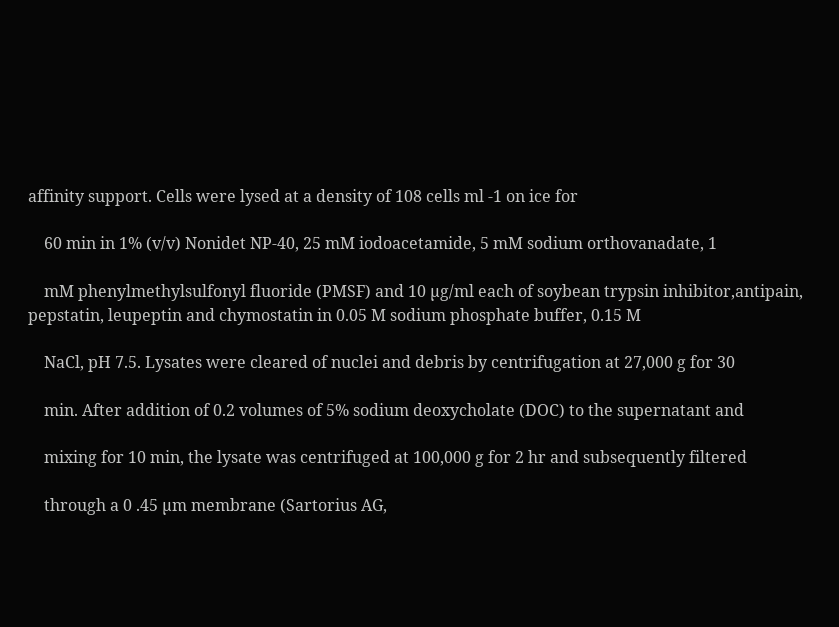affinity support. Cells were lysed at a density of 108 cells ml -1 on ice for

    60 min in 1% (v/v) Nonidet NP-40, 25 mM iodoacetamide, 5 mM sodium orthovanadate, 1

    mM phenylmethylsulfonyl fluoride (PMSF) and 10 µg/ml each of soybean trypsin inhibitor,antipain, pepstatin, leupeptin and chymostatin in 0.05 M sodium phosphate buffer, 0.15 M

    NaCl, pH 7.5. Lysates were cleared of nuclei and debris by centrifugation at 27,000 g for 30

    min. After addition of 0.2 volumes of 5% sodium deoxycholate (DOC) to the supernatant and

    mixing for 10 min, the lysate was centrifuged at 100,000 g for 2 hr and subsequently filtered

    through a 0 .45 µm membrane (Sartorius AG,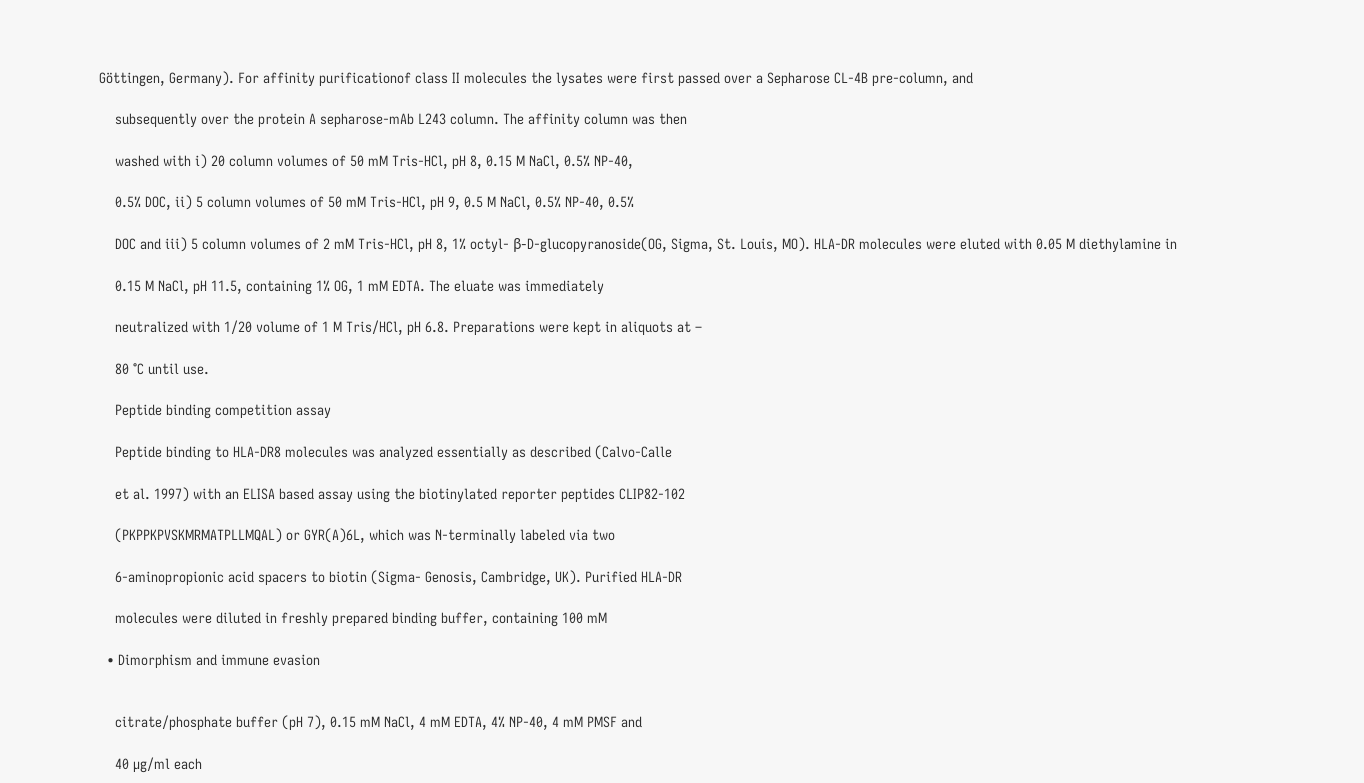Göttingen, Germany). For affinity purificationof class II molecules the lysates were first passed over a Sepharose CL-4B pre-column, and

    subsequently over the protein A sepharose-mAb L243 column. The affinity column was then

    washed with i) 20 column volumes of 50 mM Tris-HCl, pH 8, 0.15 M NaCl, 0.5% NP-40,

    0.5% DOC, ii) 5 column volumes of 50 mM Tris-HCl, pH 9, 0.5 M NaCl, 0.5% NP-40, 0.5%

    DOC and iii) 5 column volumes of 2 mM Tris-HCl, pH 8, 1% octyl- β-D-glucopyranoside(OG, Sigma, St. Louis, MO). HLA-DR molecules were eluted with 0.05 M diethylamine in

    0.15 M NaCl, pH 11.5, containing 1% OG, 1 mM EDTA. The eluate was immediately

    neutralized with 1/20 volume of 1 M Tris/HCl, pH 6.8. Preparations were kept in aliquots at –

    80 °C until use.

    Peptide binding competition assay

    Peptide binding to HLA-DR8 molecules was analyzed essentially as described (Calvo-Calle

    et al. 1997) with an ELISA based assay using the biotinylated reporter peptides CLIP82-102

    (PKPPKPVSKMRMATPLLMQAL) or GYR(A)6L, which was N-terminally labeled via two

    6-aminopropionic acid spacers to biotin (Sigma- Genosis, Cambridge, UK). Purified HLA-DR

    molecules were diluted in freshly prepared binding buffer, containing 100 mM

  • Dimorphism and immune evasion


    citrate/phosphate buffer (pH 7), 0.15 mM NaCl, 4 mM EDTA, 4% NP-40, 4 mM PMSF and

    40 µg/ml each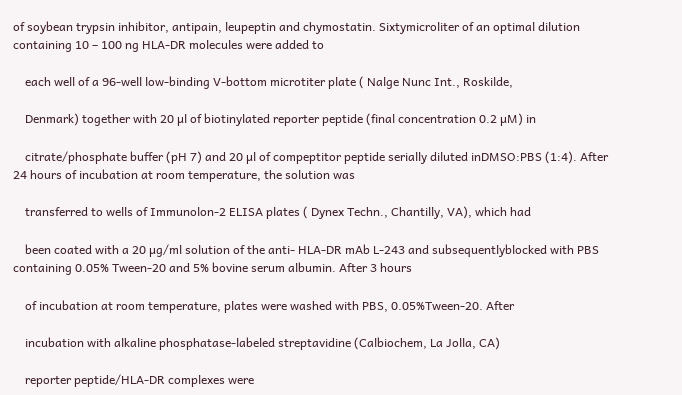of soybean trypsin inhibitor, antipain, leupeptin and chymostatin. Sixtymicroliter of an optimal dilution containing 10 – 100 ng HLA-DR molecules were added to

    each well of a 96-well low-binding V-bottom microtiter plate ( Nalge Nunc Int., Roskilde,

    Denmark) together with 20 µl of biotinylated reporter peptide (final concentration 0.2 µM) in

    citrate/phosphate buffer (pH 7) and 20 µl of compeptitor peptide serially diluted inDMSO:PBS (1:4). After 24 hours of incubation at room temperature, the solution was

    transferred to wells of Immunolon-2 ELISA plates ( Dynex Techn., Chantilly, VA), which had

    been coated with a 20 µg/ml solution of the anti- HLA-DR mAb L-243 and subsequentlyblocked with PBS containing 0.05% Tween-20 and 5% bovine serum albumin. After 3 hours

    of incubation at room temperature, plates were washed with PBS, 0.05%Tween-20. After

    incubation with alkaline phosphatase-labeled streptavidine (Calbiochem, La Jolla, CA)

    reporter peptide/HLA-DR complexes were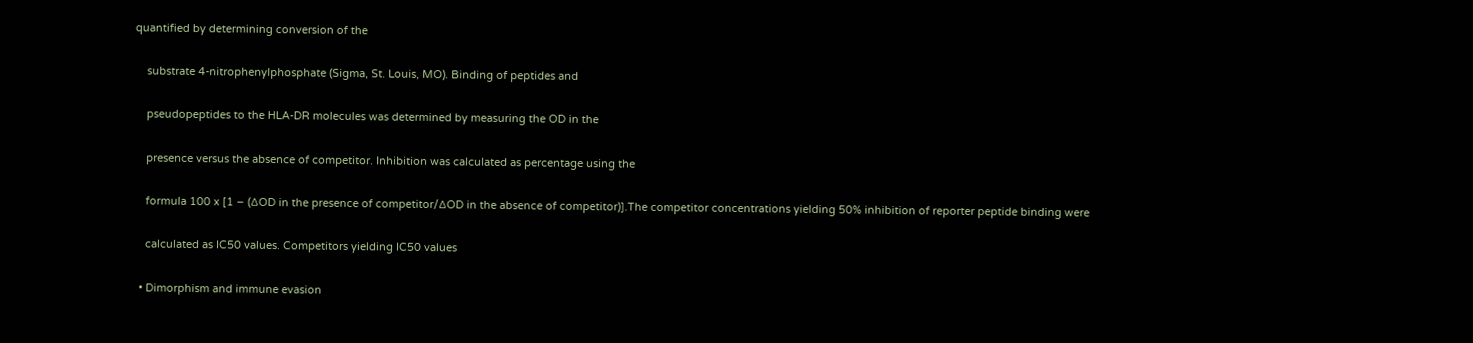quantified by determining conversion of the

    substrate 4-nitrophenylphosphate (Sigma, St. Louis, MO). Binding of peptides and

    pseudopeptides to the HLA-DR molecules was determined by measuring the OD in the

    presence versus the absence of competitor. Inhibition was calculated as percentage using the

    formula 100 x [1 – (∆OD in the presence of competitor/∆OD in the absence of competitor)].The competitor concentrations yielding 50% inhibition of reporter peptide binding were

    calculated as IC50 values. Competitors yielding IC50 values

  • Dimorphism and immune evasion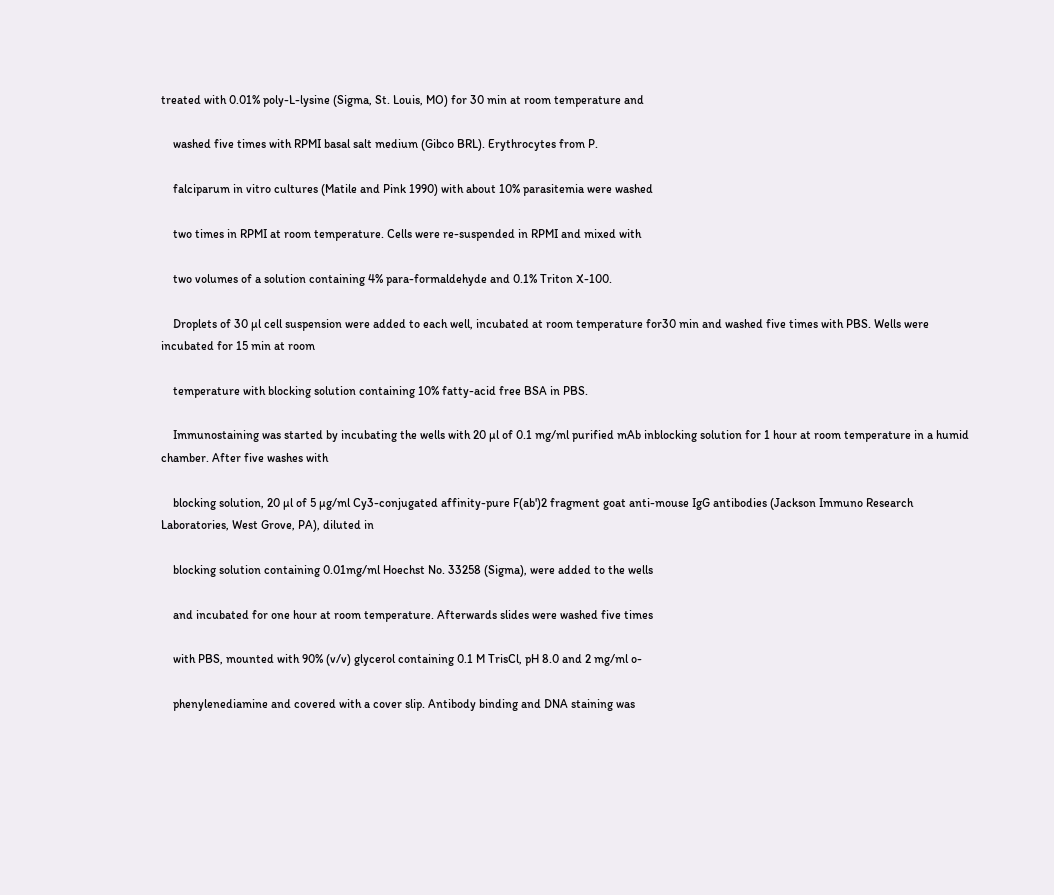treated with 0.01% poly-L-lysine (Sigma, St. Louis, MO) for 30 min at room temperature and

    washed five times with RPMI basal salt medium (Gibco BRL). Erythrocytes from P.

    falciparum in vitro cultures (Matile and Pink 1990) with about 10% parasitemia were washed

    two times in RPMI at room temperature. Cells were re-suspended in RPMI and mixed with

    two volumes of a solution containing 4% para-formaldehyde and 0.1% Triton X-100.

    Droplets of 30 µl cell suspension were added to each well, incubated at room temperature for30 min and washed five times with PBS. Wells were incubated for 15 min at room

    temperature with blocking solution containing 10% fatty-acid free BSA in PBS.

    Immunostaining was started by incubating the wells with 20 µl of 0.1 mg/ml purified mAb inblocking solution for 1 hour at room temperature in a humid chamber. After five washes with

    blocking solution, 20 µl of 5 µg/ml Cy3-conjugated affinity-pure F(ab')2 fragment goat anti-mouse IgG antibodies (Jackson Immuno Research Laboratories, West Grove, PA), diluted in

    blocking solution containing 0.01mg/ml Hoechst No. 33258 (Sigma), were added to the wells

    and incubated for one hour at room temperature. Afterwards slides were washed five times

    with PBS, mounted with 90% (v/v) glycerol containing 0.1 M TrisCl, pH 8.0 and 2 mg/ml o-

    phenylenediamine and covered with a cover slip. Antibody binding and DNA staining was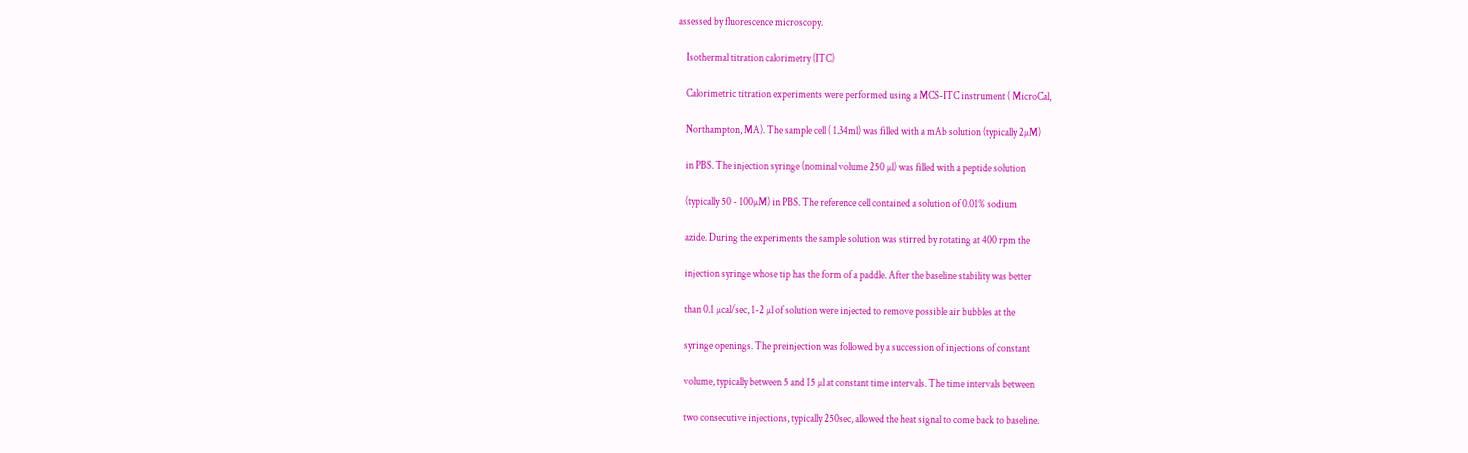assessed by fluorescence microscopy.

    Isothermal titration calorimetry (ITC)

    Calorimetric titration experiments were performed using a MCS-ITC instrument ( MicroCal,

    Northampton, MA). The sample cell ( 1.34ml) was filled with a mAb solution (typically 2µM)

    in PBS. The injection syringe (nominal volume 250 µl) was filled with a peptide solution

    (typically 50 - 100µM) in PBS. The reference cell contained a solution of 0.01% sodium

    azide. During the experiments the sample solution was stirred by rotating at 400 rpm the

    injection syringe whose tip has the form of a paddle. After the baseline stability was better

    than 0.1 µcal/sec, 1-2 µl of solution were injected to remove possible air bubbles at the

    syringe openings. The preinjection was followed by a succession of injections of constant

    volume, typically between 5 and 15 µl at constant time intervals. The time intervals between

    two consecutive injections, typically 250sec, allowed the heat signal to come back to baseline.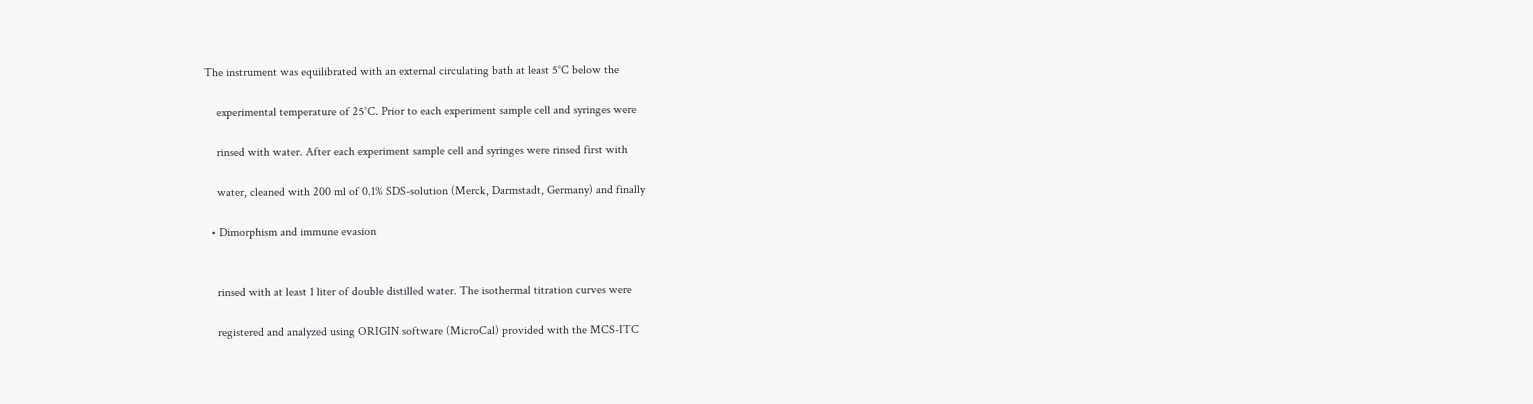The instrument was equilibrated with an external circulating bath at least 5°C below the

    experimental temperature of 25°C. Prior to each experiment sample cell and syringes were

    rinsed with water. After each experiment sample cell and syringes were rinsed first with

    water, cleaned with 200 ml of 0.1% SDS-solution (Merck, Darmstadt, Germany) and finally

  • Dimorphism and immune evasion


    rinsed with at least 1 liter of double distilled water. The isothermal titration curves were

    registered and analyzed using ORIGIN software (MicroCal) provided with the MCS-ITC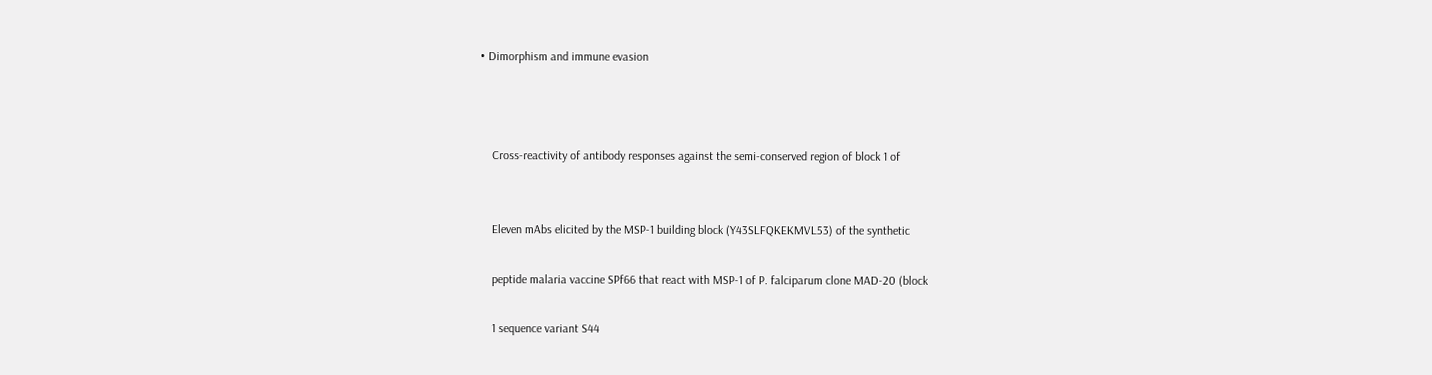• Dimorphism and immune evasion



    Cross-reactivity of antibody responses against the semi-conserved region of block 1 of


    Eleven mAbs elicited by the MSP-1 building block (Y43SLFQKEKMVL53) of the synthetic

    peptide malaria vaccine SPf66 that react with MSP-1 of P. falciparum clone MAD-20 (block

    1 sequence variant S44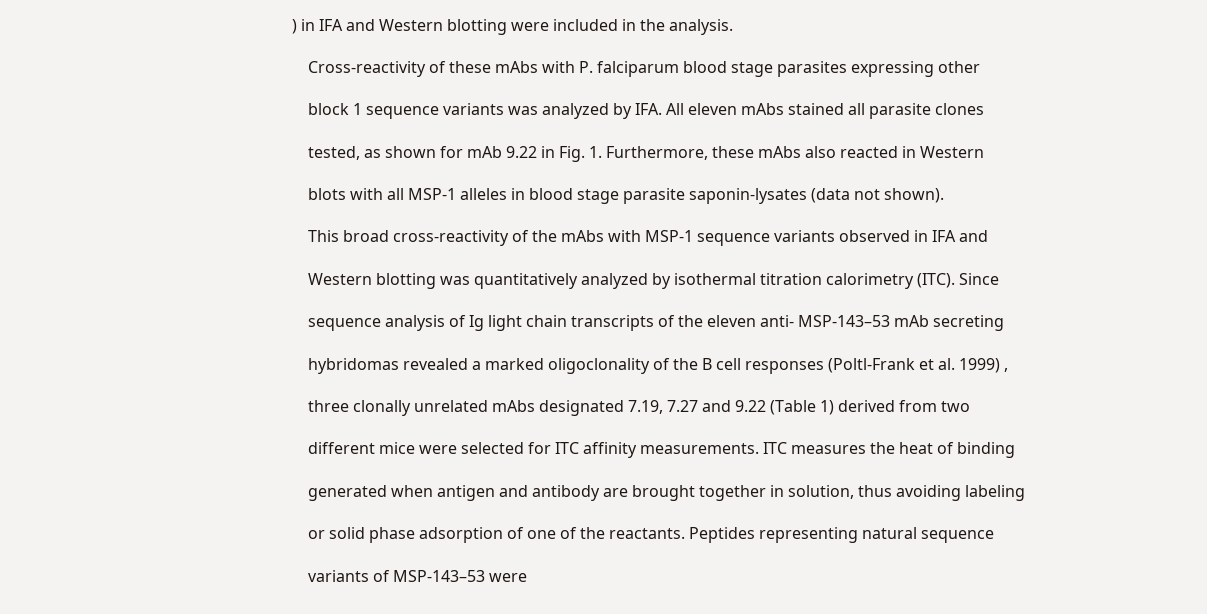) in IFA and Western blotting were included in the analysis.

    Cross-reactivity of these mAbs with P. falciparum blood stage parasites expressing other

    block 1 sequence variants was analyzed by IFA. All eleven mAbs stained all parasite clones

    tested, as shown for mAb 9.22 in Fig. 1. Furthermore, these mAbs also reacted in Western

    blots with all MSP-1 alleles in blood stage parasite saponin-lysates (data not shown).

    This broad cross-reactivity of the mAbs with MSP-1 sequence variants observed in IFA and

    Western blotting was quantitatively analyzed by isothermal titration calorimetry (ITC). Since

    sequence analysis of Ig light chain transcripts of the eleven anti- MSP-143–53 mAb secreting

    hybridomas revealed a marked oligoclonality of the B cell responses (Poltl-Frank et al. 1999) ,

    three clonally unrelated mAbs designated 7.19, 7.27 and 9.22 (Table 1) derived from two

    different mice were selected for ITC affinity measurements. ITC measures the heat of binding

    generated when antigen and antibody are brought together in solution, thus avoiding labeling

    or solid phase adsorption of one of the reactants. Peptides representing natural sequence

    variants of MSP-143–53 were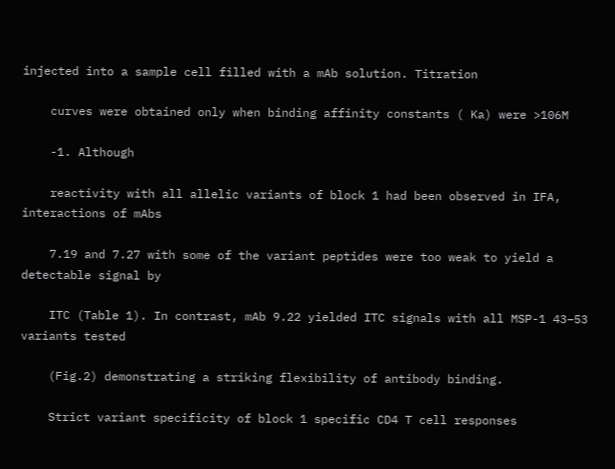injected into a sample cell filled with a mAb solution. Titration

    curves were obtained only when binding affinity constants ( Ka) were >106M

    -1. Although

    reactivity with all allelic variants of block 1 had been observed in IFA, interactions of mAbs

    7.19 and 7.27 with some of the variant peptides were too weak to yield a detectable signal by

    ITC (Table 1). In contrast, mAb 9.22 yielded ITC signals with all MSP-1 43–53 variants tested

    (Fig.2) demonstrating a striking flexibility of antibody binding.

    Strict variant specificity of block 1 specific CD4 T cell responses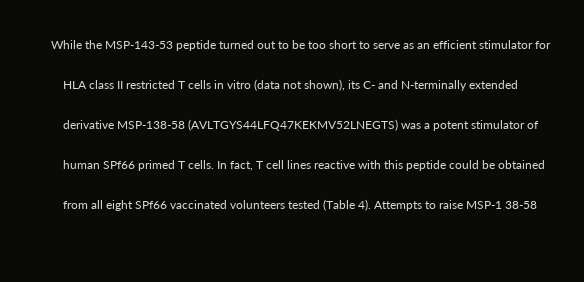While the MSP-143-53 peptide turned out to be too short to serve as an efficient stimulator for

    HLA class II restricted T cells in vitro (data not shown), its C- and N-terminally extended

    derivative MSP-138-58 (AVLTGYS44LFQ47KEKMV52LNEGTS) was a potent stimulator of

    human SPf66 primed T cells. In fact, T cell lines reactive with this peptide could be obtained

    from all eight SPf66 vaccinated volunteers tested (Table 4). Attempts to raise MSP-1 38-58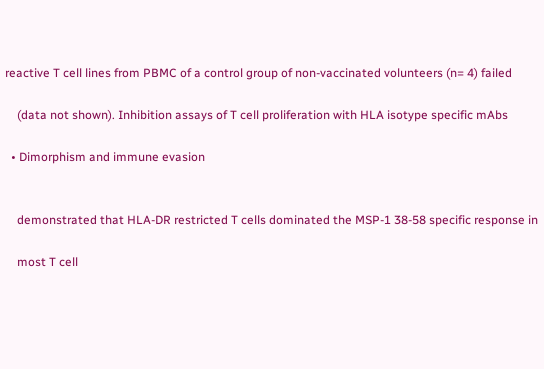reactive T cell lines from PBMC of a control group of non-vaccinated volunteers (n= 4) failed

    (data not shown). Inhibition assays of T cell proliferation with HLA isotype specific mAbs

  • Dimorphism and immune evasion


    demonstrated that HLA-DR restricted T cells dominated the MSP-1 38-58 specific response in

    most T cell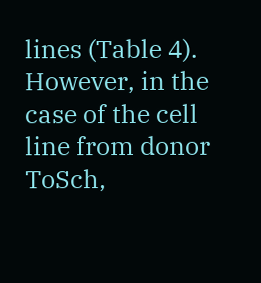lines (Table 4). However, in the case of the cell line from donor ToSch,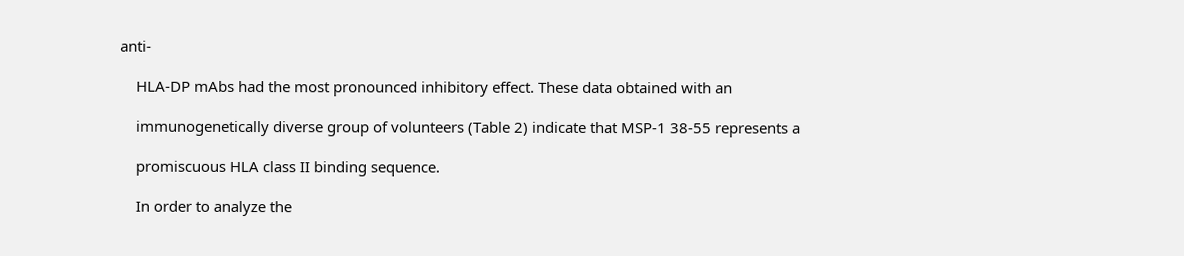anti-

    HLA-DP mAbs had the most pronounced inhibitory effect. These data obtained with an

    immunogenetically diverse group of volunteers (Table 2) indicate that MSP-1 38-55 represents a

    promiscuous HLA class II binding sequence.

    In order to analyze the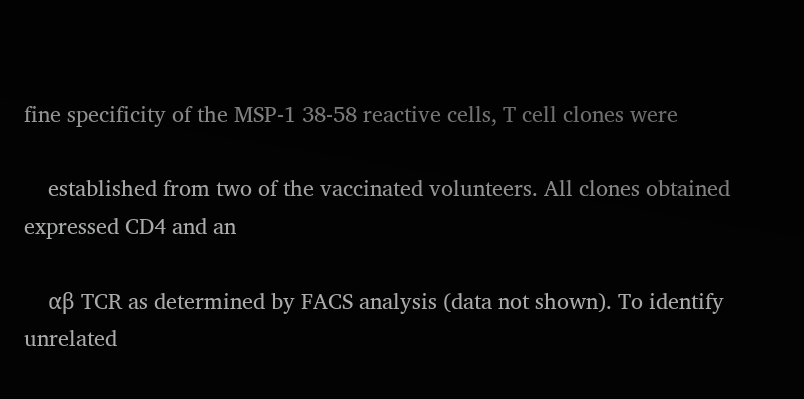fine specificity of the MSP-1 38-58 reactive cells, T cell clones were

    established from two of the vaccinated volunteers. All clones obtained expressed CD4 and an

    αβ TCR as determined by FACS analysis (data not shown). To identify unrelated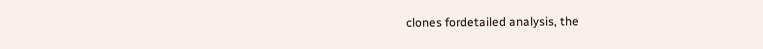clones fordetailed analysis, the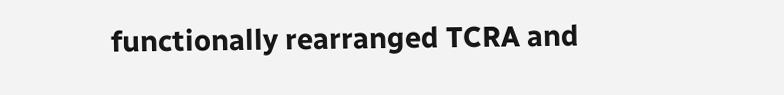functionally rearranged TCRA and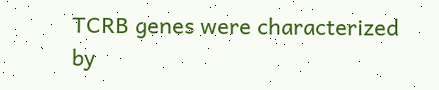TCRB genes were characterized by